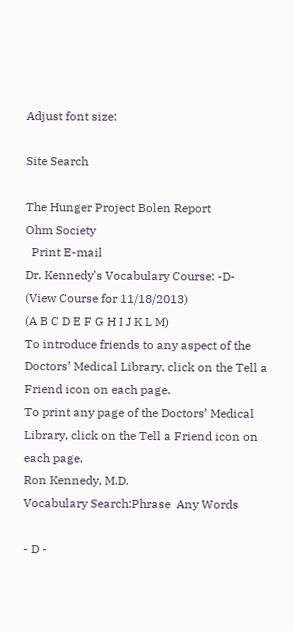Adjust font size:

Site Search

The Hunger Project Bolen Report
Ohm Society
  Print E-mail
Dr. Kennedy's Vocabulary Course: -D-
(View Course for 11/18/2013)
(A B C D E F G H I J K L M)
To introduce friends to any aspect of the Doctors’ Medical Library, click on the Tell a Friend icon on each page.
To print any page of the Doctors’ Medical Library, click on the Tell a Friend icon on each page.
Ron Kennedy, M.D.
Vocabulary Search:Phrase  Any Words

- D -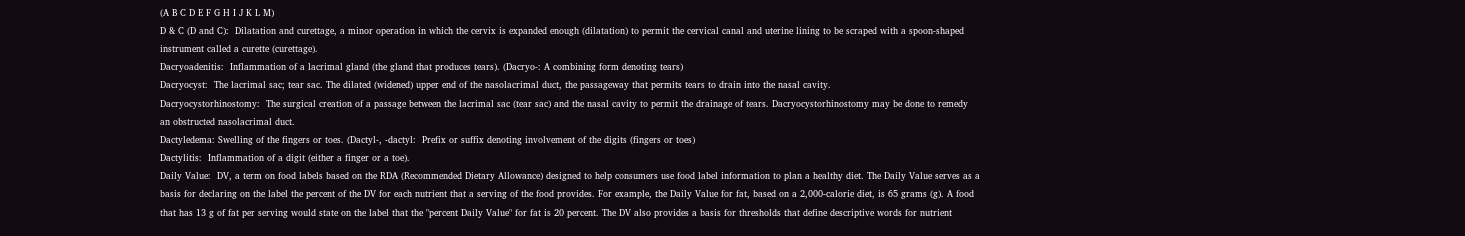(A B C D E F G H I J K L M)
D & C (D and C):  Dilatation and curettage, a minor operation in which the cervix is expanded enough (dilatation) to permit the cervical canal and uterine lining to be scraped with a spoon-shaped instrument called a curette (curettage).
Dacryoadenitis:  Inflammation of a lacrimal gland (the gland that produces tears). (Dacryo-: A combining form denoting tears)
Dacryocyst:  The lacrimal sac; tear sac. The dilated (widened) upper end of the nasolacrimal duct, the passageway that permits tears to drain into the nasal cavity.
Dacryocystorhinostomy:  The surgical creation of a passage between the lacrimal sac (tear sac) and the nasal cavity to permit the drainage of tears. Dacryocystorhinostomy may be done to remedy an obstructed nasolacrimal duct.
Dactyledema: Swelling of the fingers or toes. (Dactyl-, -dactyl:  Prefix or suffix denoting involvement of the digits (fingers or toes)
Dactylitis:  Inflammation of a digit (either a finger or a toe).
Daily Value:  DV, a term on food labels based on the RDA (Recommended Dietary Allowance) designed to help consumers use food label information to plan a healthy diet. The Daily Value serves as a basis for declaring on the label the percent of the DV for each nutrient that a serving of the food provides. For example, the Daily Value for fat, based on a 2,000-calorie diet, is 65 grams (g). A food that has 13 g of fat per serving would state on the label that the "percent Daily Value" for fat is 20 percent. The DV also provides a basis for thresholds that define descriptive words for nutrient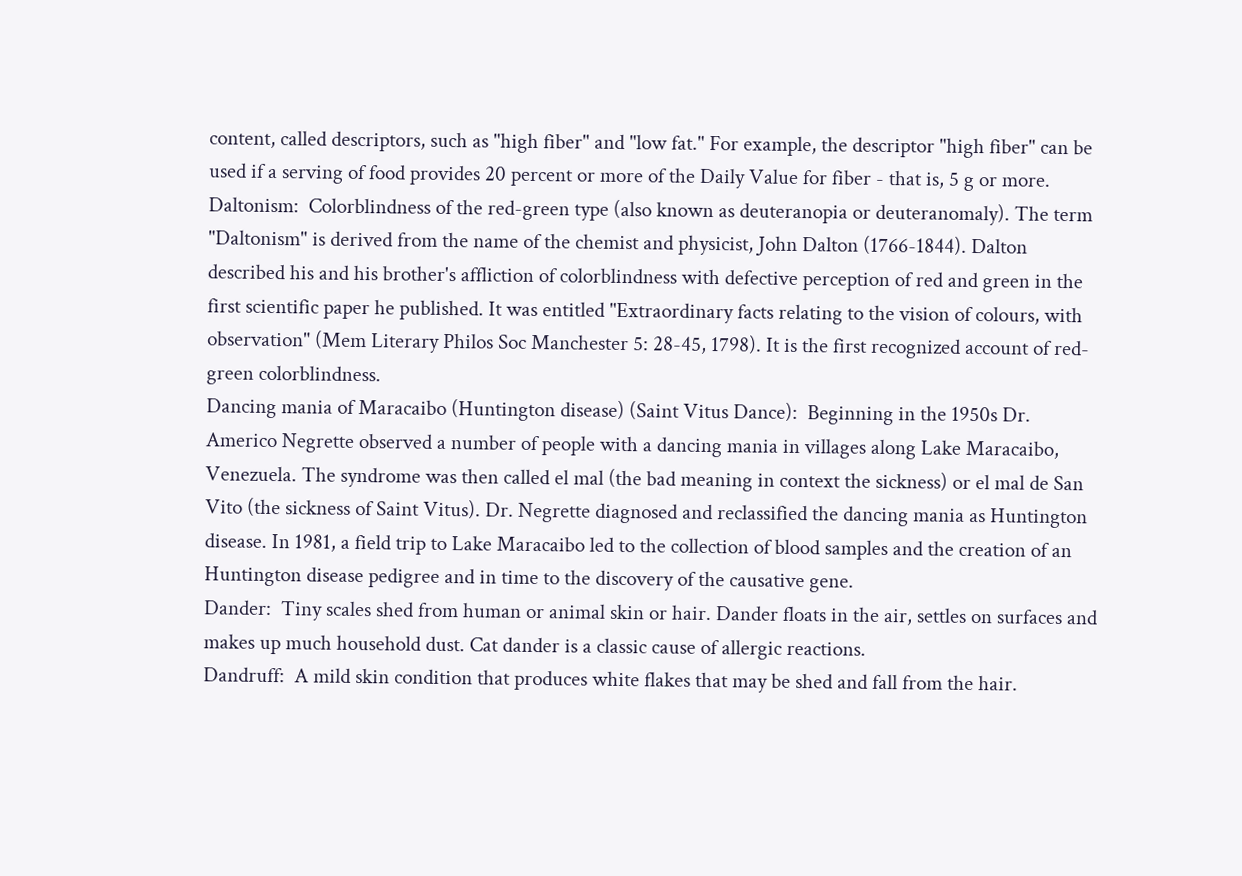content, called descriptors, such as "high fiber" and "low fat." For example, the descriptor "high fiber" can be used if a serving of food provides 20 percent or more of the Daily Value for fiber - that is, 5 g or more.
Daltonism:  Colorblindness of the red-green type (also known as deuteranopia or deuteranomaly). The term "Daltonism" is derived from the name of the chemist and physicist, John Dalton (1766-1844). Dalton described his and his brother's affliction of colorblindness with defective perception of red and green in the first scientific paper he published. It was entitled "Extraordinary facts relating to the vision of colours, with observation" (Mem Literary Philos Soc Manchester 5: 28-45, 1798). It is the first recognized account of red-green colorblindness.
Dancing mania of Maracaibo (Huntington disease) (Saint Vitus Dance):  Beginning in the 1950s Dr. Americo Negrette observed a number of people with a dancing mania in villages along Lake Maracaibo, Venezuela. The syndrome was then called el mal (the bad meaning in context the sickness) or el mal de San Vito (the sickness of Saint Vitus). Dr. Negrette diagnosed and reclassified the dancing mania as Huntington disease. In 1981, a field trip to Lake Maracaibo led to the collection of blood samples and the creation of an Huntington disease pedigree and in time to the discovery of the causative gene.
Dander:  Tiny scales shed from human or animal skin or hair. Dander floats in the air, settles on surfaces and makes up much household dust. Cat dander is a classic cause of allergic reactions.
Dandruff:  A mild skin condition that produces white flakes that may be shed and fall from the hair.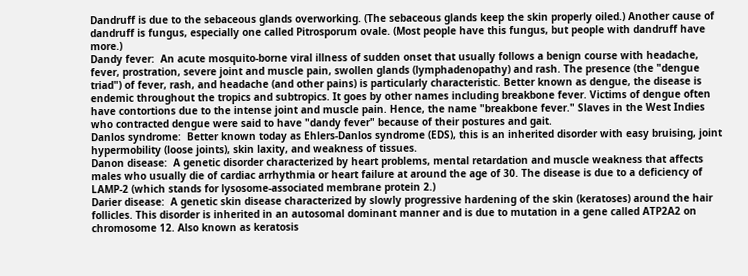Dandruff is due to the sebaceous glands overworking. (The sebaceous glands keep the skin properly oiled.) Another cause of dandruff is fungus, especially one called Pitrosporum ovale. (Most people have this fungus, but people with dandruff have more.)
Dandy fever:  An acute mosquito-borne viral illness of sudden onset that usually follows a benign course with headache, fever, prostration, severe joint and muscle pain, swollen glands (lymphadenopathy) and rash. The presence (the "dengue triad") of fever, rash, and headache (and other pains) is particularly characteristic. Better known as dengue, the disease is endemic throughout the tropics and subtropics. It goes by other names including breakbone fever. Victims of dengue often have contortions due to the intense joint and muscle pain. Hence, the name "breakbone fever." Slaves in the West Indies who contracted dengue were said to have "dandy fever" because of their postures and gait.
Danlos syndrome:  Better known today as Ehlers-Danlos syndrome (EDS), this is an inherited disorder with easy bruising, joint hypermobility (loose joints), skin laxity, and weakness of tissues.
Danon disease:  A genetic disorder characterized by heart problems, mental retardation and muscle weakness that affects males who usually die of cardiac arrhythmia or heart failure at around the age of 30. The disease is due to a deficiency of LAMP-2 (which stands for lysosome-associated membrane protein 2.)
Darier disease:  A genetic skin disease characterized by slowly progressive hardening of the skin (keratoses) around the hair follicles. This disorder is inherited in an autosomal dominant manner and is due to mutation in a gene called ATP2A2 on chromosome 12. Also known as keratosis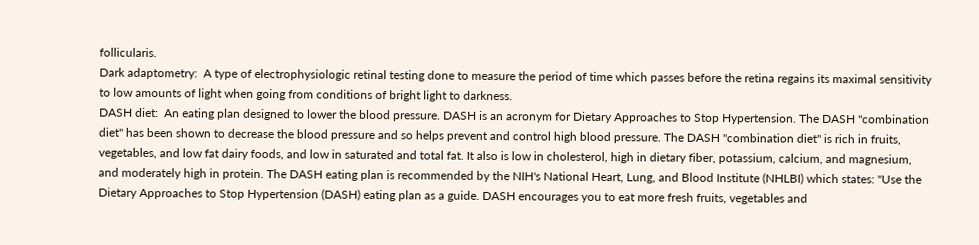follicularis.
Dark adaptometry:  A type of electrophysiologic retinal testing done to measure the period of time which passes before the retina regains its maximal sensitivity to low amounts of light when going from conditions of bright light to darkness.
DASH diet:  An eating plan designed to lower the blood pressure. DASH is an acronym for Dietary Approaches to Stop Hypertension. The DASH "combination diet" has been shown to decrease the blood pressure and so helps prevent and control high blood pressure. The DASH "combination diet" is rich in fruits, vegetables, and low fat dairy foods, and low in saturated and total fat. It also is low in cholesterol, high in dietary fiber, potassium, calcium, and magnesium, and moderately high in protein. The DASH eating plan is recommended by the NIH's National Heart, Lung, and Blood Institute (NHLBI) which states: "Use the Dietary Approaches to Stop Hypertension (DASH) eating plan as a guide. DASH encourages you to eat more fresh fruits, vegetables and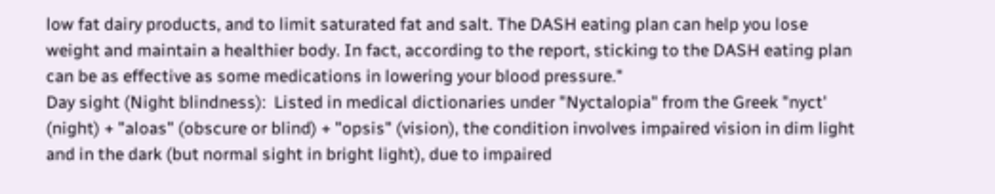low fat dairy products, and to limit saturated fat and salt. The DASH eating plan can help you lose weight and maintain a healthier body. In fact, according to the report, sticking to the DASH eating plan can be as effective as some medications in lowering your blood pressure."
Day sight (Night blindness):  Listed in medical dictionaries under "Nyctalopia" from the Greek "nyct' (night) + "aloas" (obscure or blind) + "opsis" (vision), the condition involves impaired vision in dim light and in the dark (but normal sight in bright light), due to impaired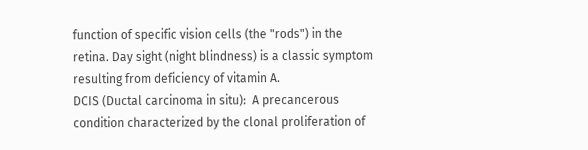function of specific vision cells (the "rods") in the retina. Day sight (night blindness) is a classic symptom resulting from deficiency of vitamin A.
DCIS (Ductal carcinoma in situ):  A precancerous condition characterized by the clonal proliferation of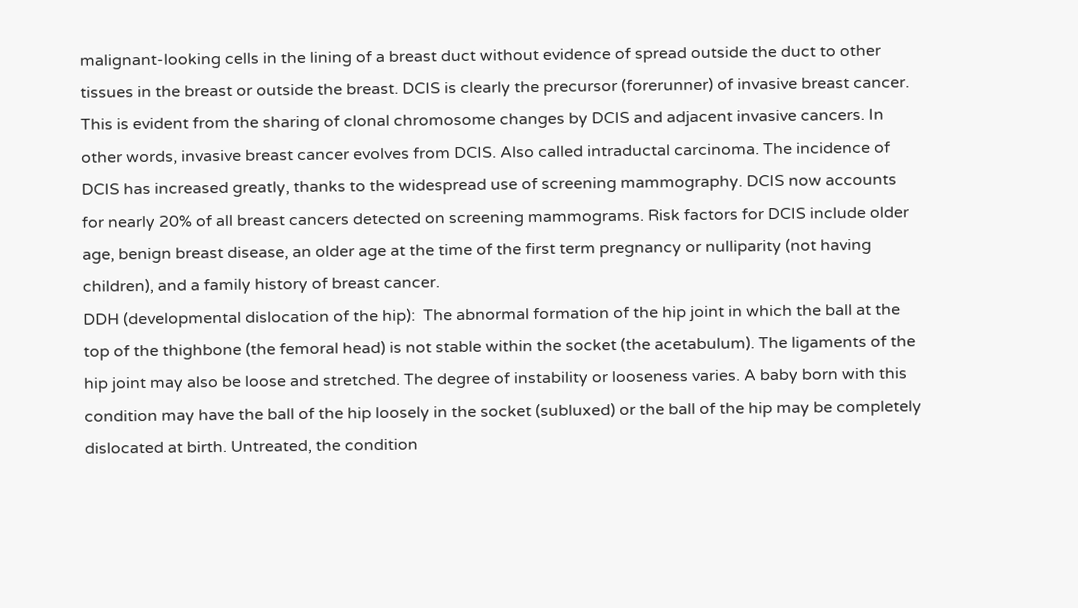malignant-looking cells in the lining of a breast duct without evidence of spread outside the duct to other tissues in the breast or outside the breast. DCIS is clearly the precursor (forerunner) of invasive breast cancer. This is evident from the sharing of clonal chromosome changes by DCIS and adjacent invasive cancers. In other words, invasive breast cancer evolves from DCIS. Also called intraductal carcinoma. The incidence of DCIS has increased greatly, thanks to the widespread use of screening mammography. DCIS now accounts for nearly 20% of all breast cancers detected on screening mammograms. Risk factors for DCIS include older age, benign breast disease, an older age at the time of the first term pregnancy or nulliparity (not having children), and a family history of breast cancer.
DDH (developmental dislocation of the hip):  The abnormal formation of the hip joint in which the ball at the top of the thighbone (the femoral head) is not stable within the socket (the acetabulum). The ligaments of the hip joint may also be loose and stretched. The degree of instability or looseness varies. A baby born with this condition may have the ball of the hip loosely in the socket (subluxed) or the ball of the hip may be completely dislocated at birth. Untreated, the condition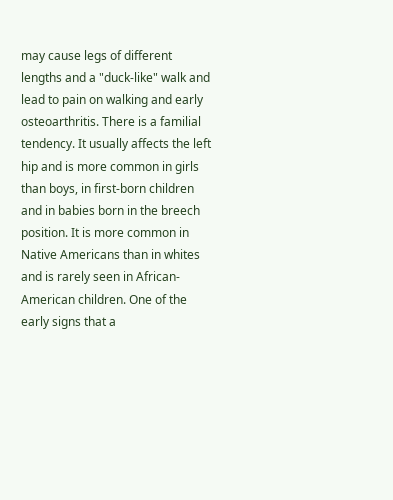may cause legs of different lengths and a "duck-like" walk and lead to pain on walking and early osteoarthritis. There is a familial tendency. It usually affects the left hip and is more common in girls than boys, in first-born children and in babies born in the breech position. It is more common in Native Americans than in whites and is rarely seen in African-American children. One of the early signs that a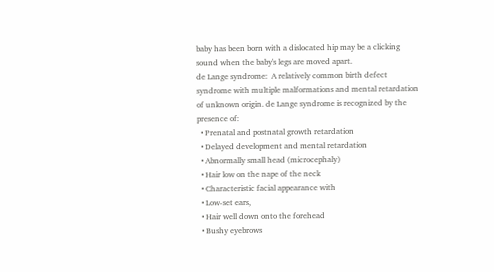baby has been born with a dislocated hip may be a clicking sound when the baby's legs are moved apart.
de Lange syndrome:  A relatively common birth defect syndrome with multiple malformations and mental retardation of unknown origin. de Lange syndrome is recognized by the presence of:
  • Prenatal and postnatal growth retardation
  • Delayed development and mental retardation
  • Abnormally small head (microcephaly)
  • Hair low on the nape of the neck
  • Characteristic facial appearance with
  • Low-set ears,
  • Hair well down onto the forehead
  • Bushy eyebrows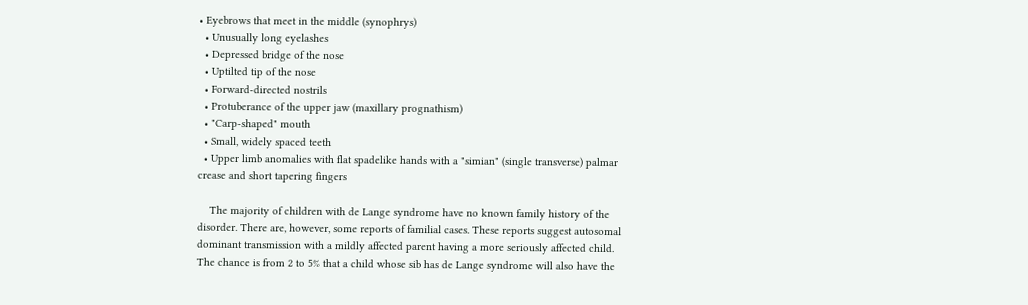• Eyebrows that meet in the middle (synophrys)
  • Unusually long eyelashes
  • Depressed bridge of the nose
  • Uptilted tip of the nose
  • Forward-directed nostrils
  • Protuberance of the upper jaw (maxillary prognathism)
  • "Carp-shaped" mouth
  • Small, widely spaced teeth
  • Upper limb anomalies with flat spadelike hands with a "simian" (single transverse) palmar crease and short tapering fingers

    The majority of children with de Lange syndrome have no known family history of the disorder. There are, however, some reports of familial cases. These reports suggest autosomal dominant transmission with a mildly affected parent having a more seriously affected child. The chance is from 2 to 5% that a child whose sib has de Lange syndrome will also have the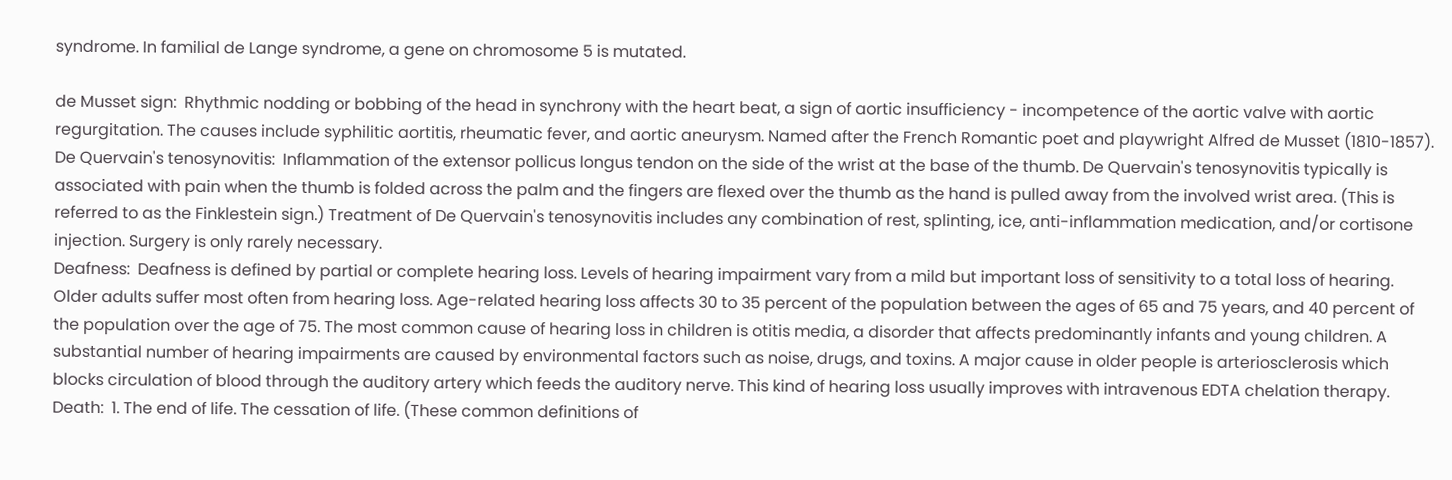syndrome. In familial de Lange syndrome, a gene on chromosome 5 is mutated.

de Musset sign:  Rhythmic nodding or bobbing of the head in synchrony with the heart beat, a sign of aortic insufficiency - incompetence of the aortic valve with aortic regurgitation. The causes include syphilitic aortitis, rheumatic fever, and aortic aneurysm. Named after the French Romantic poet and playwright Alfred de Musset (1810-1857).
De Quervain's tenosynovitis:  Inflammation of the extensor pollicus longus tendon on the side of the wrist at the base of the thumb. De Quervain's tenosynovitis typically is associated with pain when the thumb is folded across the palm and the fingers are flexed over the thumb as the hand is pulled away from the involved wrist area. (This is referred to as the Finklestein sign.) Treatment of De Quervain's tenosynovitis includes any combination of rest, splinting, ice, anti-inflammation medication, and/or cortisone injection. Surgery is only rarely necessary.
Deafness:  Deafness is defined by partial or complete hearing loss. Levels of hearing impairment vary from a mild but important loss of sensitivity to a total loss of hearing. Older adults suffer most often from hearing loss. Age-related hearing loss affects 30 to 35 percent of the population between the ages of 65 and 75 years, and 40 percent of the population over the age of 75. The most common cause of hearing loss in children is otitis media, a disorder that affects predominantly infants and young children. A substantial number of hearing impairments are caused by environmental factors such as noise, drugs, and toxins. A major cause in older people is arteriosclerosis which blocks circulation of blood through the auditory artery which feeds the auditory nerve. This kind of hearing loss usually improves with intravenous EDTA chelation therapy.
Death:  1. The end of life. The cessation of life. (These common definitions of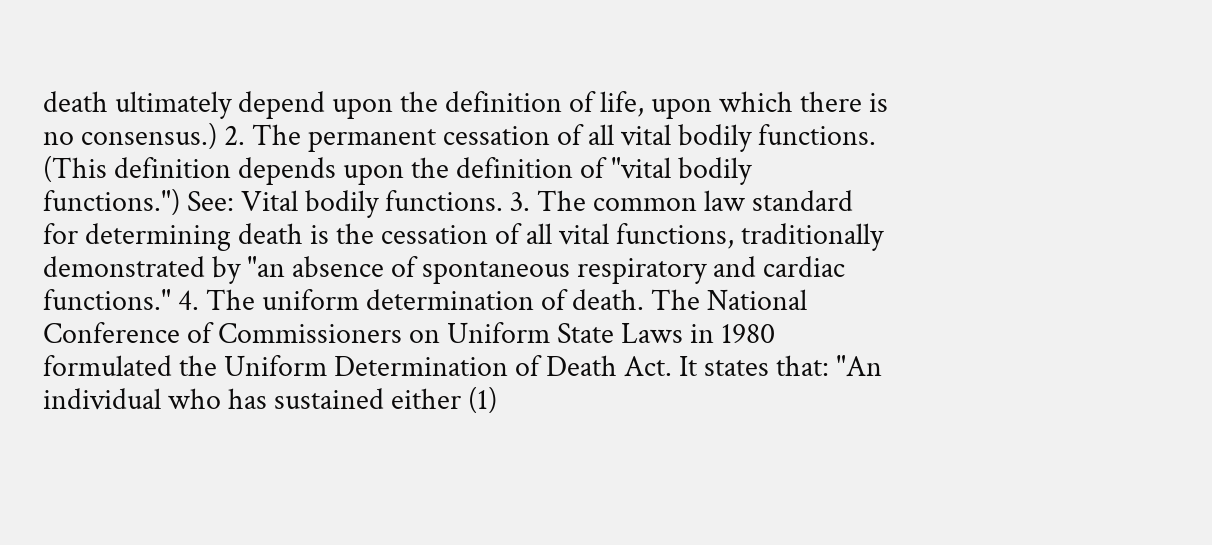death ultimately depend upon the definition of life, upon which there is no consensus.) 2. The permanent cessation of all vital bodily functions. (This definition depends upon the definition of "vital bodily functions.") See: Vital bodily functions. 3. The common law standard for determining death is the cessation of all vital functions, traditionally demonstrated by "an absence of spontaneous respiratory and cardiac functions." 4. The uniform determination of death. The National Conference of Commissioners on Uniform State Laws in 1980 formulated the Uniform Determination of Death Act. It states that: "An individual who has sustained either (1)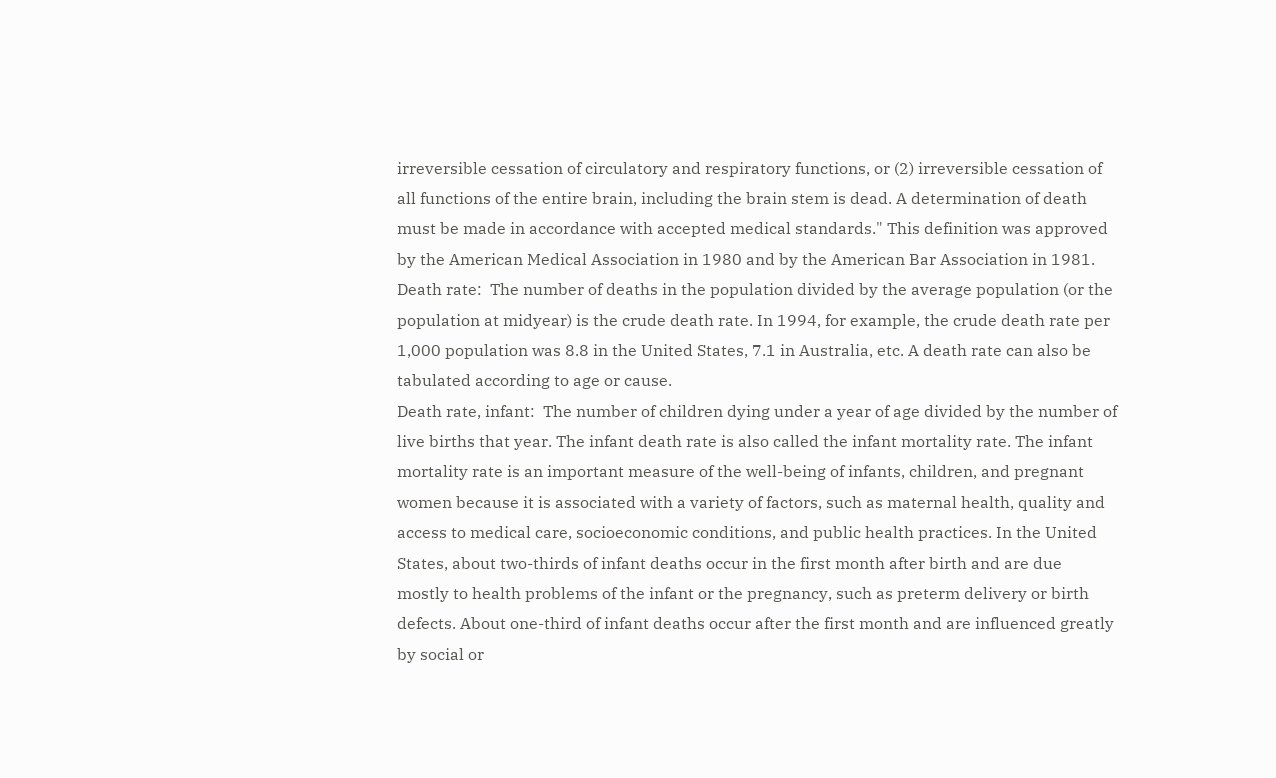irreversible cessation of circulatory and respiratory functions, or (2) irreversible cessation of all functions of the entire brain, including the brain stem is dead. A determination of death must be made in accordance with accepted medical standards." This definition was approved by the American Medical Association in 1980 and by the American Bar Association in 1981.
Death rate:  The number of deaths in the population divided by the average population (or the population at midyear) is the crude death rate. In 1994, for example, the crude death rate per 1,000 population was 8.8 in the United States, 7.1 in Australia, etc. A death rate can also be tabulated according to age or cause.
Death rate, infant:  The number of children dying under a year of age divided by the number of live births that year. The infant death rate is also called the infant mortality rate. The infant mortality rate is an important measure of the well-being of infants, children, and pregnant women because it is associated with a variety of factors, such as maternal health, quality and access to medical care, socioeconomic conditions, and public health practices. In the United States, about two-thirds of infant deaths occur in the first month after birth and are due mostly to health problems of the infant or the pregnancy, such as preterm delivery or birth defects. About one-third of infant deaths occur after the first month and are influenced greatly by social or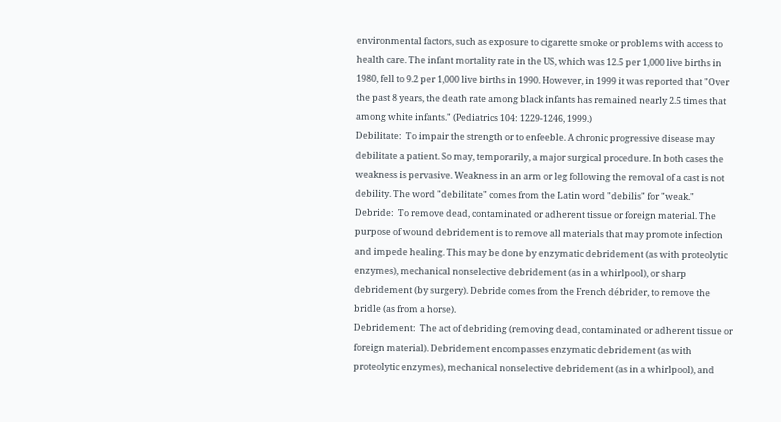environmental factors, such as exposure to cigarette smoke or problems with access to health care. The infant mortality rate in the US, which was 12.5 per 1,000 live births in 1980, fell to 9.2 per 1,000 live births in 1990. However, in 1999 it was reported that "Over the past 8 years, the death rate among black infants has remained nearly 2.5 times that among white infants." (Pediatrics 104: 1229-1246, 1999.)
Debilitate:  To impair the strength or to enfeeble. A chronic progressive disease may debilitate a patient. So may, temporarily, a major surgical procedure. In both cases the weakness is pervasive. Weakness in an arm or leg following the removal of a cast is not debility. The word "debilitate" comes from the Latin word "debilis" for "weak."
Debride:  To remove dead, contaminated or adherent tissue or foreign material. The purpose of wound debridement is to remove all materials that may promote infection and impede healing. This may be done by enzymatic debridement (as with proteolytic enzymes), mechanical nonselective debridement (as in a whirlpool), or sharp debridement (by surgery). Debride comes from the French débrider, to remove the bridle (as from a horse).
Debridement:  The act of debriding (removing dead, contaminated or adherent tissue or foreign material). Debridement encompasses enzymatic debridement (as with proteolytic enzymes), mechanical nonselective debridement (as in a whirlpool), and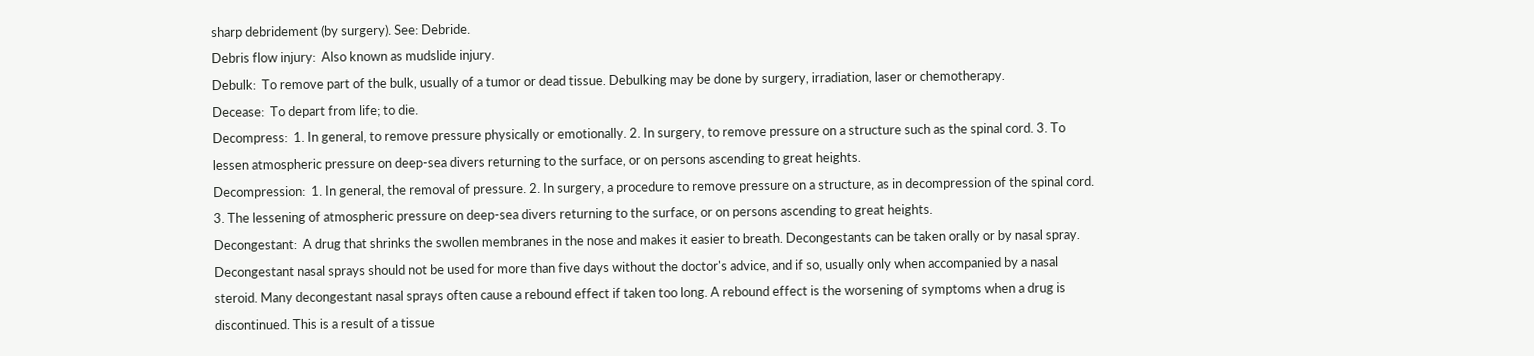sharp debridement (by surgery). See: Debride.
Debris flow injury:  Also known as mudslide injury.
Debulk:  To remove part of the bulk, usually of a tumor or dead tissue. Debulking may be done by surgery, irradiation, laser or chemotherapy.
Decease:  To depart from life; to die.
Decompress:  1. In general, to remove pressure physically or emotionally. 2. In surgery, to remove pressure on a structure such as the spinal cord. 3. To lessen atmospheric pressure on deep-sea divers returning to the surface, or on persons ascending to great heights.
Decompression:  1. In general, the removal of pressure. 2. In surgery, a procedure to remove pressure on a structure, as in decompression of the spinal cord. 3. The lessening of atmospheric pressure on deep-sea divers returning to the surface, or on persons ascending to great heights.
Decongestant:  A drug that shrinks the swollen membranes in the nose and makes it easier to breath. Decongestants can be taken orally or by nasal spray. Decongestant nasal sprays should not be used for more than five days without the doctor's advice, and if so, usually only when accompanied by a nasal steroid. Many decongestant nasal sprays often cause a rebound effect if taken too long. A rebound effect is the worsening of symptoms when a drug is discontinued. This is a result of a tissue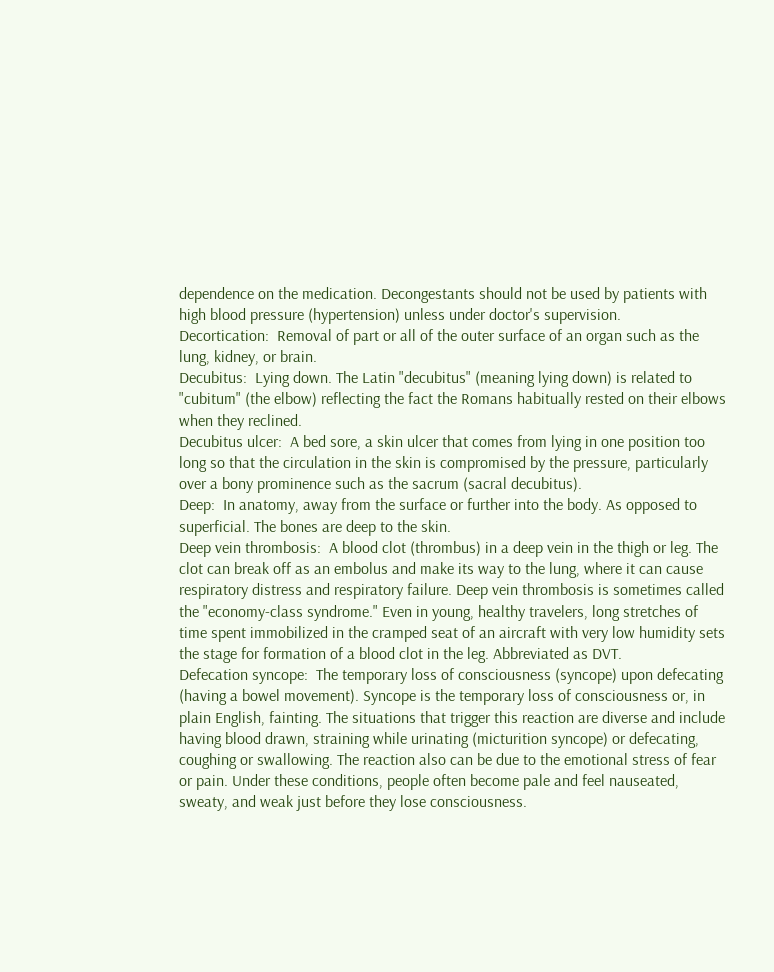dependence on the medication. Decongestants should not be used by patients with high blood pressure (hypertension) unless under doctor's supervision.
Decortication:  Removal of part or all of the outer surface of an organ such as the lung, kidney, or brain.
Decubitus:  Lying down. The Latin "decubitus" (meaning lying down) is related to "cubitum" (the elbow) reflecting the fact the Romans habitually rested on their elbows when they reclined.
Decubitus ulcer:  A bed sore, a skin ulcer that comes from lying in one position too long so that the circulation in the skin is compromised by the pressure, particularly over a bony prominence such as the sacrum (sacral decubitus).
Deep:  In anatomy, away from the surface or further into the body. As opposed to superficial. The bones are deep to the skin.
Deep vein thrombosis:  A blood clot (thrombus) in a deep vein in the thigh or leg. The clot can break off as an embolus and make its way to the lung, where it can cause respiratory distress and respiratory failure. Deep vein thrombosis is sometimes called the "economy-class syndrome." Even in young, healthy travelers, long stretches of time spent immobilized in the cramped seat of an aircraft with very low humidity sets the stage for formation of a blood clot in the leg. Abbreviated as DVT.
Defecation syncope:  The temporary loss of consciousness (syncope) upon defecating (having a bowel movement). Syncope is the temporary loss of consciousness or, in plain English, fainting. The situations that trigger this reaction are diverse and include having blood drawn, straining while urinating (micturition syncope) or defecating, coughing or swallowing. The reaction also can be due to the emotional stress of fear or pain. Under these conditions, people often become pale and feel nauseated, sweaty, and weak just before they lose consciousness.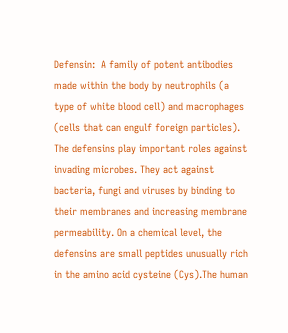Defensin:  A family of potent antibodies made within the body by neutrophils (a type of white blood cell) and macrophages (cells that can engulf foreign particles). The defensins play important roles against invading microbes. They act against bacteria, fungi and viruses by binding to their membranes and increasing membrane permeability. On a chemical level, the defensins are small peptides unusually rich in the amino acid cysteine (Cys).The human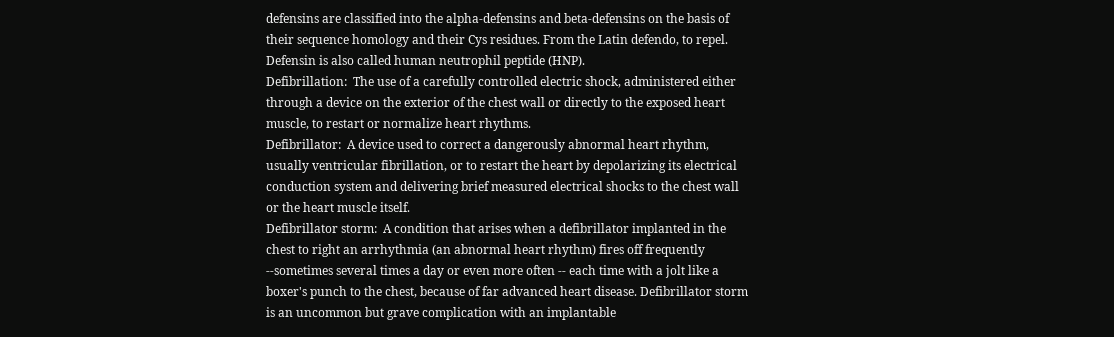defensins are classified into the alpha-defensins and beta-defensins on the basis of their sequence homology and their Cys residues. From the Latin defendo, to repel. Defensin is also called human neutrophil peptide (HNP).
Defibrillation:  The use of a carefully controlled electric shock, administered either through a device on the exterior of the chest wall or directly to the exposed heart muscle, to restart or normalize heart rhythms.
Defibrillator:  A device used to correct a dangerously abnormal heart rhythm, usually ventricular fibrillation, or to restart the heart by depolarizing its electrical conduction system and delivering brief measured electrical shocks to the chest wall or the heart muscle itself.
Defibrillator storm:  A condition that arises when a defibrillator implanted in the chest to right an arrhythmia (an abnormal heart rhythm) fires off frequently --sometimes several times a day or even more often -- each time with a jolt like a boxer's punch to the chest, because of far advanced heart disease. Defibrillator storm is an uncommon but grave complication with an implantable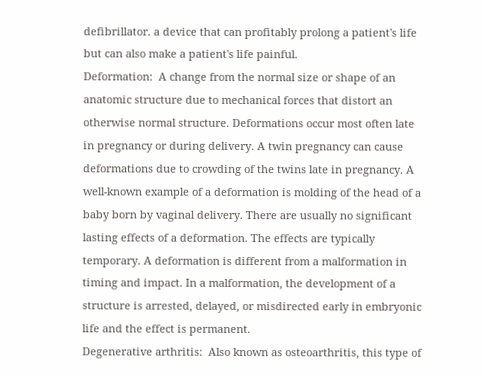defibrillator. a device that can profitably prolong a patient's life but can also make a patient's life painful.
Deformation:  A change from the normal size or shape of an anatomic structure due to mechanical forces that distort an otherwise normal structure. Deformations occur most often late in pregnancy or during delivery. A twin pregnancy can cause deformations due to crowding of the twins late in pregnancy. A well-known example of a deformation is molding of the head of a baby born by vaginal delivery. There are usually no significant lasting effects of a deformation. The effects are typically temporary. A deformation is different from a malformation in timing and impact. In a malformation, the development of a structure is arrested, delayed, or misdirected early in embryonic life and the effect is permanent.
Degenerative arthritis:  Also known as osteoarthritis, this type of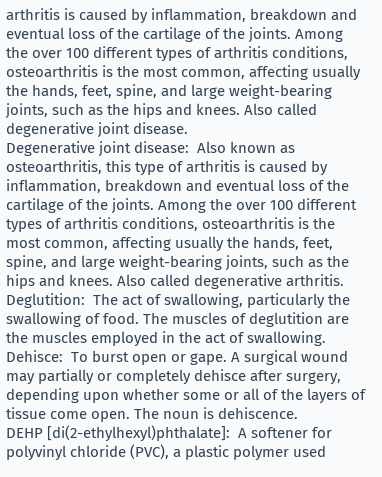arthritis is caused by inflammation, breakdown and eventual loss of the cartilage of the joints. Among the over 100 different types of arthritis conditions, osteoarthritis is the most common, affecting usually the hands, feet, spine, and large weight-bearing joints, such as the hips and knees. Also called degenerative joint disease.
Degenerative joint disease:  Also known as osteoarthritis, this type of arthritis is caused by inflammation, breakdown and eventual loss of the cartilage of the joints. Among the over 100 different types of arthritis conditions, osteoarthritis is the most common, affecting usually the hands, feet, spine, and large weight-bearing joints, such as the hips and knees. Also called degenerative arthritis.
Deglutition:  The act of swallowing, particularly the swallowing of food. The muscles of deglutition are the muscles employed in the act of swallowing.
Dehisce:  To burst open or gape. A surgical wound may partially or completely dehisce after surgery, depending upon whether some or all of the layers of tissue come open. The noun is dehiscence.
DEHP [di(2-ethylhexyl)phthalate]:  A softener for polyvinyl chloride (PVC), a plastic polymer used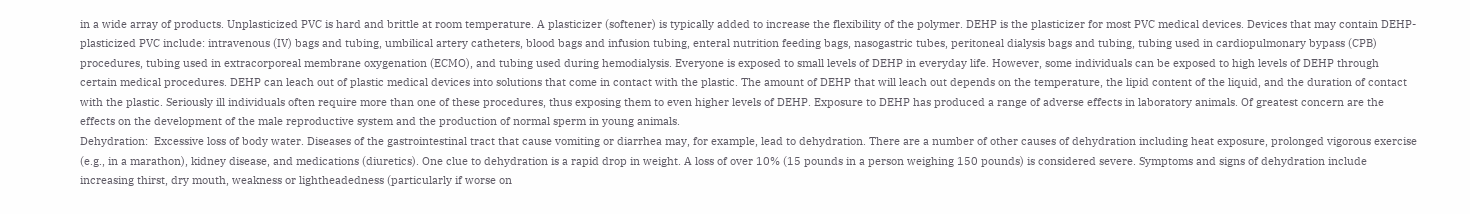in a wide array of products. Unplasticized PVC is hard and brittle at room temperature. A plasticizer (softener) is typically added to increase the flexibility of the polymer. DEHP is the plasticizer for most PVC medical devices. Devices that may contain DEHP-plasticized PVC include: intravenous (IV) bags and tubing, umbilical artery catheters, blood bags and infusion tubing, enteral nutrition feeding bags, nasogastric tubes, peritoneal dialysis bags and tubing, tubing used in cardiopulmonary bypass (CPB) procedures, tubing used in extracorporeal membrane oxygenation (ECMO), and tubing used during hemodialysis. Everyone is exposed to small levels of DEHP in everyday life. However, some individuals can be exposed to high levels of DEHP through certain medical procedures. DEHP can leach out of plastic medical devices into solutions that come in contact with the plastic. The amount of DEHP that will leach out depends on the temperature, the lipid content of the liquid, and the duration of contact with the plastic. Seriously ill individuals often require more than one of these procedures, thus exposing them to even higher levels of DEHP. Exposure to DEHP has produced a range of adverse effects in laboratory animals. Of greatest concern are the effects on the development of the male reproductive system and the production of normal sperm in young animals.
Dehydration:  Excessive loss of body water. Diseases of the gastrointestinal tract that cause vomiting or diarrhea may, for example, lead to dehydration. There are a number of other causes of dehydration including heat exposure, prolonged vigorous exercise (e.g., in a marathon), kidney disease, and medications (diuretics). One clue to dehydration is a rapid drop in weight. A loss of over 10% (15 pounds in a person weighing 150 pounds) is considered severe. Symptoms and signs of dehydration include increasing thirst, dry mouth, weakness or lightheadedness (particularly if worse on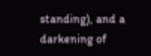standing), and a darkening of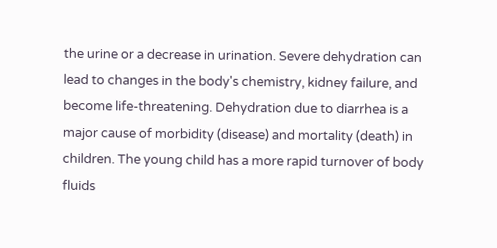the urine or a decrease in urination. Severe dehydration can lead to changes in the body's chemistry, kidney failure, and become life-threatening. Dehydration due to diarrhea is a major cause of morbidity (disease) and mortality (death) in children. The young child has a more rapid turnover of body fluids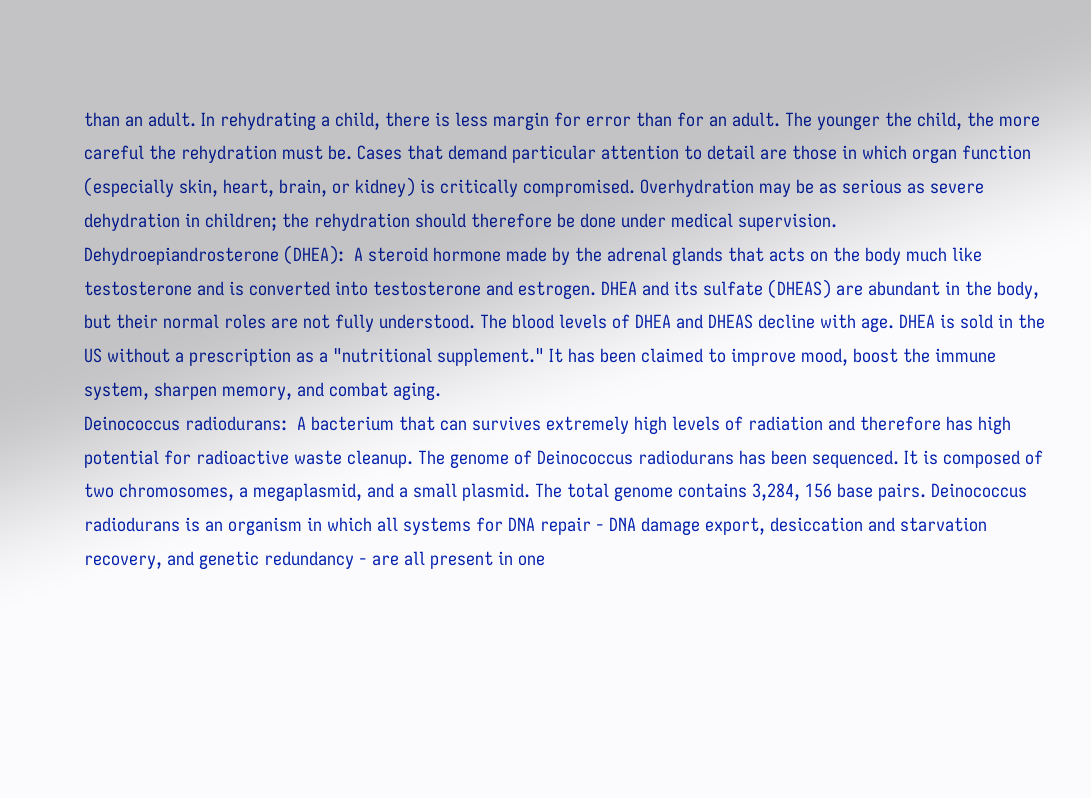than an adult. In rehydrating a child, there is less margin for error than for an adult. The younger the child, the more careful the rehydration must be. Cases that demand particular attention to detail are those in which organ function (especially skin, heart, brain, or kidney) is critically compromised. Overhydration may be as serious as severe dehydration in children; the rehydration should therefore be done under medical supervision.
Dehydroepiandrosterone (DHEA):  A steroid hormone made by the adrenal glands that acts on the body much like testosterone and is converted into testosterone and estrogen. DHEA and its sulfate (DHEAS) are abundant in the body, but their normal roles are not fully understood. The blood levels of DHEA and DHEAS decline with age. DHEA is sold in the US without a prescription as a "nutritional supplement." It has been claimed to improve mood, boost the immune system, sharpen memory, and combat aging.
Deinococcus radiodurans:  A bacterium that can survives extremely high levels of radiation and therefore has high potential for radioactive waste cleanup. The genome of Deinococcus radiodurans has been sequenced. It is composed of two chromosomes, a megaplasmid, and a small plasmid. The total genome contains 3,284, 156 base pairs. Deinococcus radiodurans is an organism in which all systems for DNA repair - DNA damage export, desiccation and starvation recovery, and genetic redundancy - are all present in one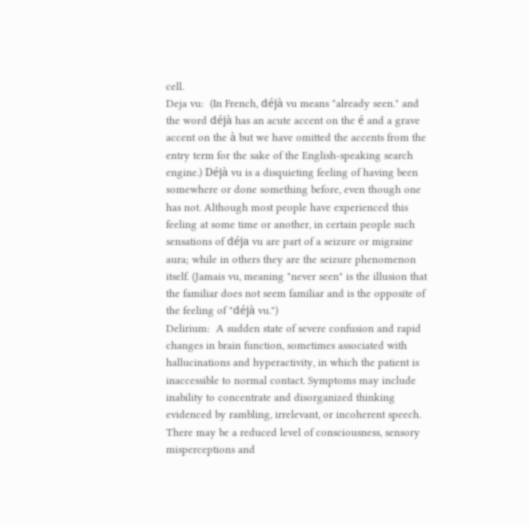cell.
Deja vu:  (In French, déjà vu means "already seen." and the word déjà has an acute accent on the é and a grave accent on the à but we have omitted the accents from the entry term for the sake of the English-speaking search engine.) Déjà vu is a disquieting feeling of having been somewhere or done something before, even though one has not. Although most people have experienced this feeling at some time or another, in certain people such sensations of déja vu are part of a seizure or migraine aura; while in others they are the seizure phenomenon itself. (Jamais vu, meaning "never seen" is the illusion that the familiar does not seem familiar and is the opposite of the feeling of "déjà vu.")
Delirium:  A sudden state of severe confusion and rapid changes in brain function, sometimes associated with hallucinations and hyperactivity, in which the patient is inaccessible to normal contact. Symptoms may include inability to concentrate and disorganized thinking evidenced by rambling, irrelevant, or incoherent speech. There may be a reduced level of consciousness, sensory misperceptions and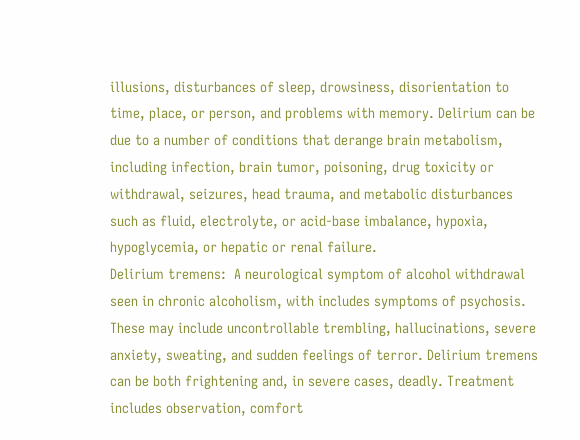illusions, disturbances of sleep, drowsiness, disorientation to time, place, or person, and problems with memory. Delirium can be due to a number of conditions that derange brain metabolism, including infection, brain tumor, poisoning, drug toxicity or withdrawal, seizures, head trauma, and metabolic disturbances such as fluid, electrolyte, or acid-base imbalance, hypoxia, hypoglycemia, or hepatic or renal failure.
Delirium tremens:  A neurological symptom of alcohol withdrawal seen in chronic alcoholism, with includes symptoms of psychosis. These may include uncontrollable trembling, hallucinations, severe anxiety, sweating, and sudden feelings of terror. Delirium tremens can be both frightening and, in severe cases, deadly. Treatment includes observation, comfort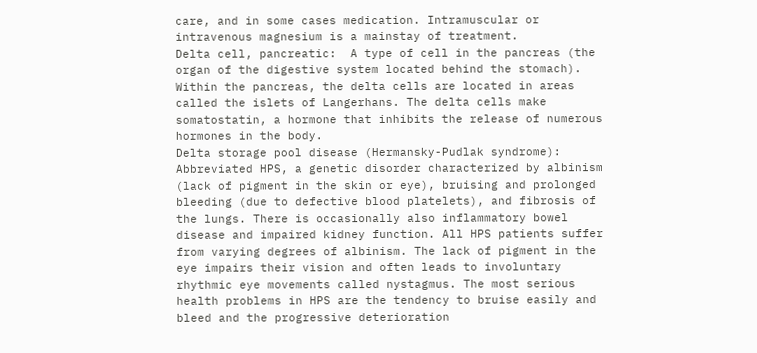care, and in some cases medication. Intramuscular or intravenous magnesium is a mainstay of treatment.
Delta cell, pancreatic:  A type of cell in the pancreas (the organ of the digestive system located behind the stomach). Within the pancreas, the delta cells are located in areas called the islets of Langerhans. The delta cells make somatostatin, a hormone that inhibits the release of numerous hormones in the body.
Delta storage pool disease (Hermansky-Pudlak syndrome):  Abbreviated HPS, a genetic disorder characterized by albinism (lack of pigment in the skin or eye), bruising and prolonged bleeding (due to defective blood platelets), and fibrosis of the lungs. There is occasionally also inflammatory bowel disease and impaired kidney function. All HPS patients suffer from varying degrees of albinism. The lack of pigment in the eye impairs their vision and often leads to involuntary rhythmic eye movements called nystagmus. The most serious health problems in HPS are the tendency to bruise easily and bleed and the progressive deterioration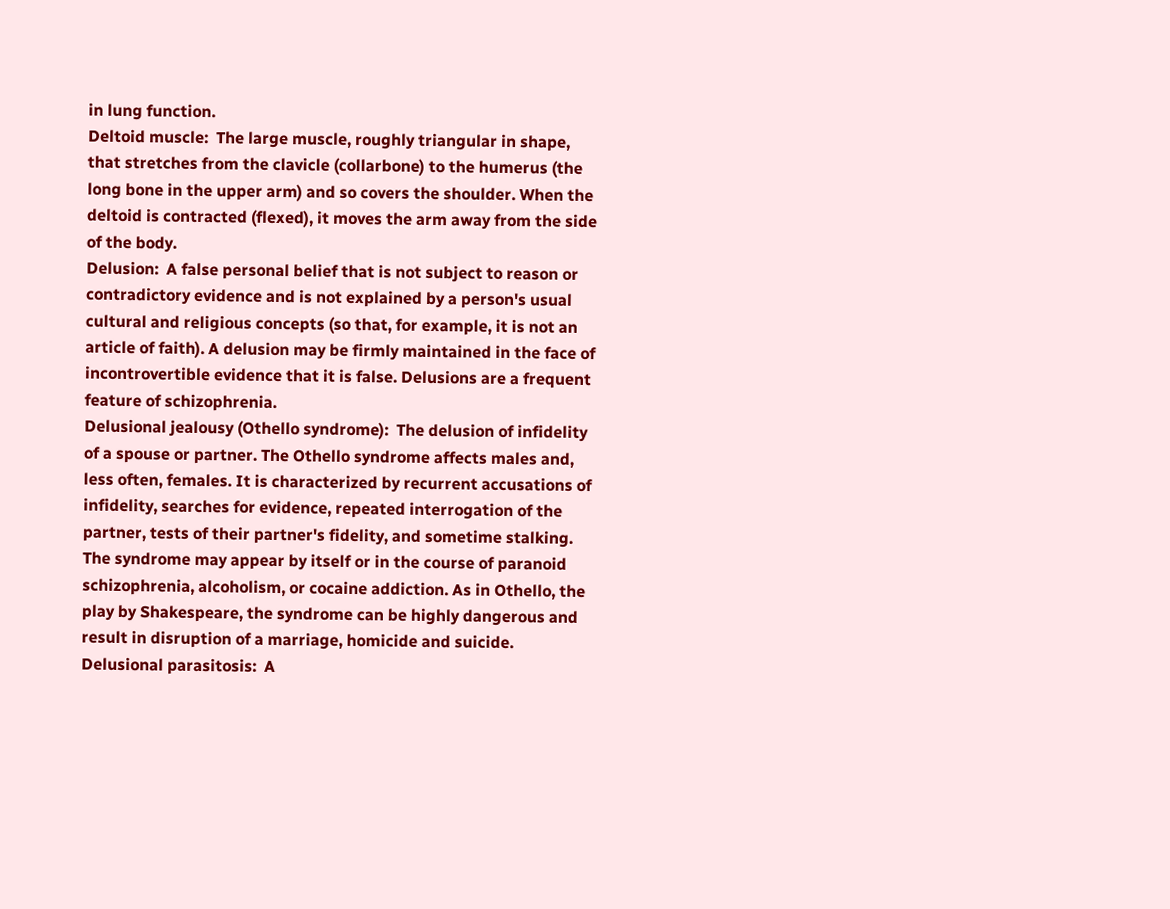in lung function.
Deltoid muscle:  The large muscle, roughly triangular in shape, that stretches from the clavicle (collarbone) to the humerus (the long bone in the upper arm) and so covers the shoulder. When the deltoid is contracted (flexed), it moves the arm away from the side of the body.
Delusion:  A false personal belief that is not subject to reason or contradictory evidence and is not explained by a person's usual cultural and religious concepts (so that, for example, it is not an article of faith). A delusion may be firmly maintained in the face of incontrovertible evidence that it is false. Delusions are a frequent feature of schizophrenia.
Delusional jealousy (Othello syndrome):  The delusion of infidelity of a spouse or partner. The Othello syndrome affects males and, less often, females. It is characterized by recurrent accusations of infidelity, searches for evidence, repeated interrogation of the partner, tests of their partner's fidelity, and sometime stalking. The syndrome may appear by itself or in the course of paranoid schizophrenia, alcoholism, or cocaine addiction. As in Othello, the play by Shakespeare, the syndrome can be highly dangerous and result in disruption of a marriage, homicide and suicide.
Delusional parasitosis:  A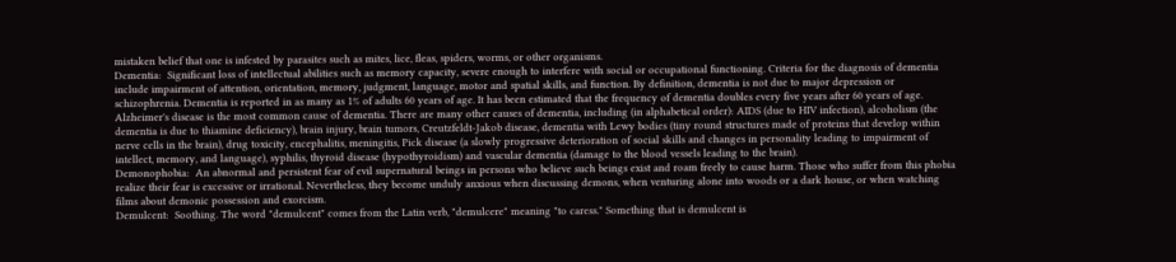mistaken belief that one is infested by parasites such as mites, lice, fleas, spiders, worms, or other organisms.
Dementia:  Significant loss of intellectual abilities such as memory capacity, severe enough to interfere with social or occupational functioning. Criteria for the diagnosis of dementia include impairment of attention, orientation, memory, judgment, language, motor and spatial skills, and function. By definition, dementia is not due to major depression or schizophrenia. Dementia is reported in as many as 1% of adults 60 years of age. It has been estimated that the frequency of dementia doubles every five years after 60 years of age. Alzheimer's disease is the most common cause of dementia. There are many other causes of dementia, including (in alphabetical order): AIDS (due to HIV infection), alcoholism (the dementia is due to thiamine deficiency), brain injury, brain tumors, Creutzfeldt-Jakob disease, dementia with Lewy bodies (tiny round structures made of proteins that develop within nerve cells in the brain), drug toxicity, encephalitis, meningitis, Pick disease (a slowly progressive deterioration of social skills and changes in personality leading to impairment of intellect, memory, and language), syphilis, thyroid disease (hypothyroidism) and vascular dementia (damage to the blood vessels leading to the brain).
Demonophobia:  An abnormal and persistent fear of evil supernatural beings in persons who believe such beings exist and roam freely to cause harm. Those who suffer from this phobia realize their fear is excessive or irrational. Nevertheless, they become unduly anxious when discussing demons, when venturing alone into woods or a dark house, or when watching films about demonic possession and exorcism.
Demulcent:  Soothing. The word "demulcent" comes from the Latin verb, "demulcere" meaning "to caress." Something that is demulcent is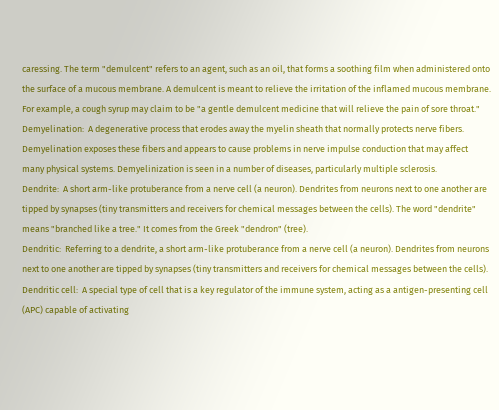caressing. The term "demulcent" refers to an agent, such as an oil, that forms a soothing film when administered onto the surface of a mucous membrane. A demulcent is meant to relieve the irritation of the inflamed mucous membrane. For example, a cough syrup may claim to be "a gentle demulcent medicine that will relieve the pain of sore throat."
Demyelination:  A degenerative process that erodes away the myelin sheath that normally protects nerve fibers. Demyelination exposes these fibers and appears to cause problems in nerve impulse conduction that may affect many physical systems. Demyelinization is seen in a number of diseases, particularly multiple sclerosis.
Dendrite:  A short arm-like protuberance from a nerve cell (a neuron). Dendrites from neurons next to one another are tipped by synapses (tiny transmitters and receivers for chemical messages between the cells). The word "dendrite" means "branched like a tree." It comes from the Greek "dendron" (tree).
Dendritic:  Referring to a dendrite, a short arm-like protuberance from a nerve cell (a neuron). Dendrites from neurons next to one another are tipped by synapses (tiny transmitters and receivers for chemical messages between the cells).
Dendritic cell:  A special type of cell that is a key regulator of the immune system, acting as a antigen-presenting cell (APC) capable of activating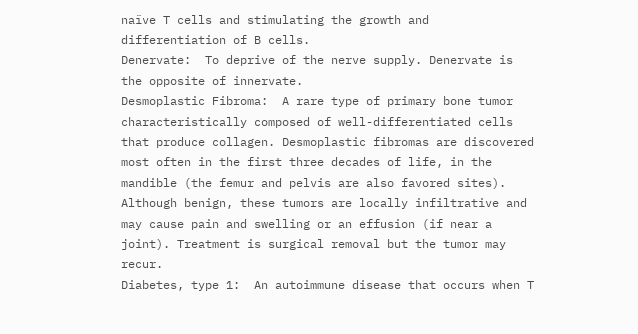naïve T cells and stimulating the growth and differentiation of B cells.
Denervate:  To deprive of the nerve supply. Denervate is the opposite of innervate.
Desmoplastic Fibroma:  A rare type of primary bone tumor characteristically composed of well-differentiated cells that produce collagen. Desmoplastic fibromas are discovered most often in the first three decades of life, in the mandible (the femur and pelvis are also favored sites). Although benign, these tumors are locally infiltrative and may cause pain and swelling or an effusion (if near a joint). Treatment is surgical removal but the tumor may recur.
Diabetes, type 1:  An autoimmune disease that occurs when T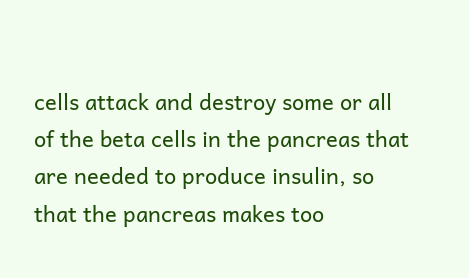cells attack and destroy some or all of the beta cells in the pancreas that are needed to produce insulin, so that the pancreas makes too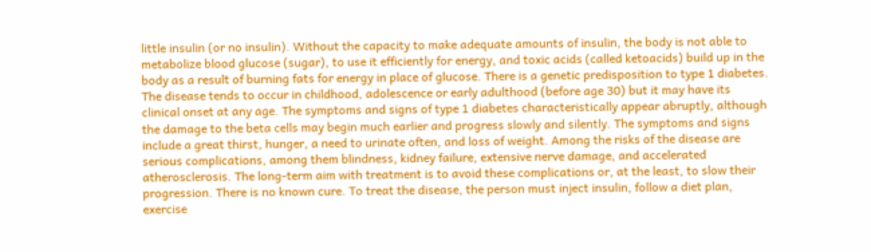little insulin (or no insulin). Without the capacity to make adequate amounts of insulin, the body is not able to metabolize blood glucose (sugar), to use it efficiently for energy, and toxic acids (called ketoacids) build up in the body as a result of burning fats for energy in place of glucose. There is a genetic predisposition to type 1 diabetes. The disease tends to occur in childhood, adolescence or early adulthood (before age 30) but it may have its clinical onset at any age. The symptoms and signs of type 1 diabetes characteristically appear abruptly, although the damage to the beta cells may begin much earlier and progress slowly and silently. The symptoms and signs include a great thirst, hunger, a need to urinate often, and loss of weight. Among the risks of the disease are serious complications, among them blindness, kidney failure, extensive nerve damage, and accelerated atherosclerosis. The long-term aim with treatment is to avoid these complications or, at the least, to slow their progression. There is no known cure. To treat the disease, the person must inject insulin, follow a diet plan, exercise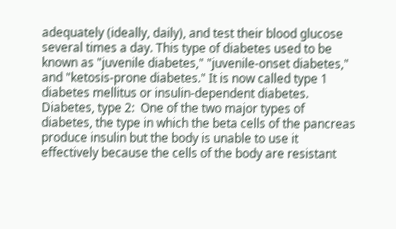adequately (ideally, daily), and test their blood glucose several times a day. This type of diabetes used to be known as "juvenile diabetes," "juvenile-onset diabetes," and "ketosis-prone diabetes." It is now called type 1 diabetes mellitus or insulin-dependent diabetes.
Diabetes, type 2:  One of the two major types of diabetes, the type in which the beta cells of the pancreas produce insulin but the body is unable to use it effectively because the cells of the body are resistant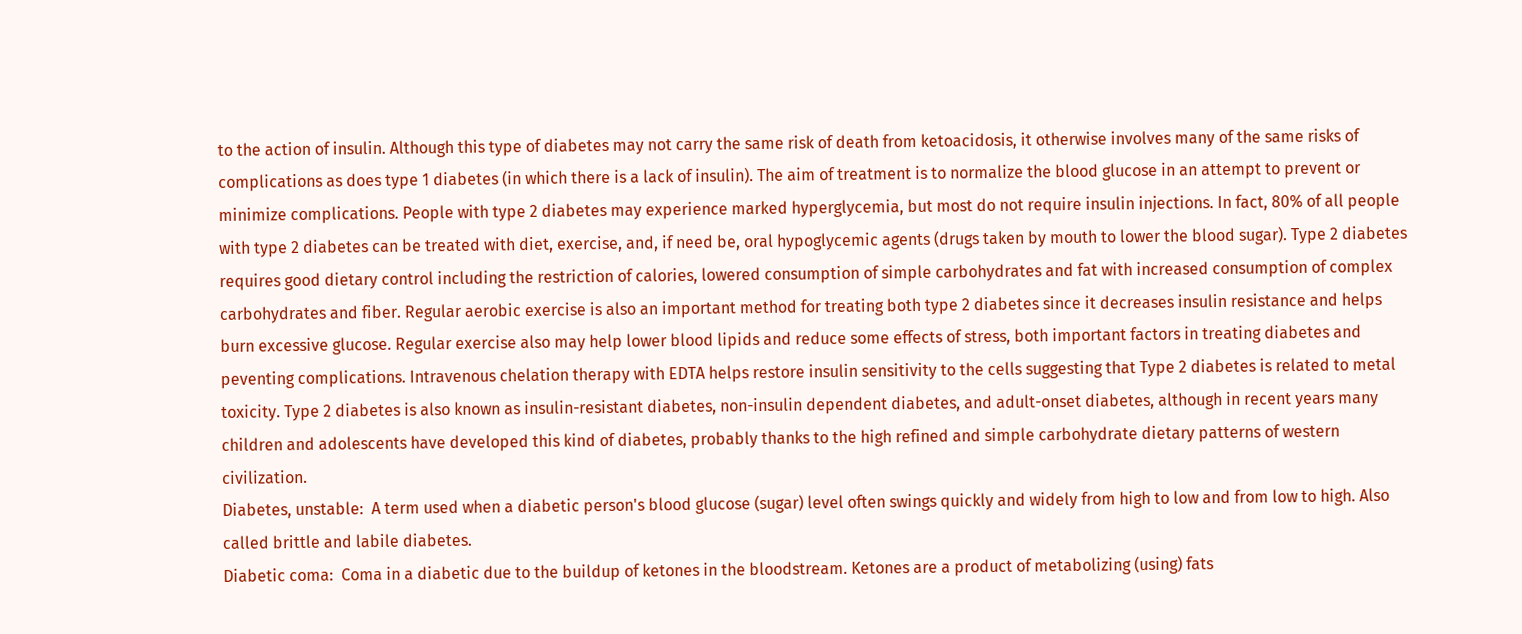to the action of insulin. Although this type of diabetes may not carry the same risk of death from ketoacidosis, it otherwise involves many of the same risks of complications as does type 1 diabetes (in which there is a lack of insulin). The aim of treatment is to normalize the blood glucose in an attempt to prevent or minimize complications. People with type 2 diabetes may experience marked hyperglycemia, but most do not require insulin injections. In fact, 80% of all people with type 2 diabetes can be treated with diet, exercise, and, if need be, oral hypoglycemic agents (drugs taken by mouth to lower the blood sugar). Type 2 diabetes requires good dietary control including the restriction of calories, lowered consumption of simple carbohydrates and fat with increased consumption of complex carbohydrates and fiber. Regular aerobic exercise is also an important method for treating both type 2 diabetes since it decreases insulin resistance and helps burn excessive glucose. Regular exercise also may help lower blood lipids and reduce some effects of stress, both important factors in treating diabetes and peventing complications. Intravenous chelation therapy with EDTA helps restore insulin sensitivity to the cells suggesting that Type 2 diabetes is related to metal toxicity. Type 2 diabetes is also known as insulin-resistant diabetes, non-insulin dependent diabetes, and adult-onset diabetes, although in recent years many children and adolescents have developed this kind of diabetes, probably thanks to the high refined and simple carbohydrate dietary patterns of western civilization.
Diabetes, unstable:  A term used when a diabetic person's blood glucose (sugar) level often swings quickly and widely from high to low and from low to high. Also called brittle and labile diabetes.
Diabetic coma:  Coma in a diabetic due to the buildup of ketones in the bloodstream. Ketones are a product of metabolizing (using) fats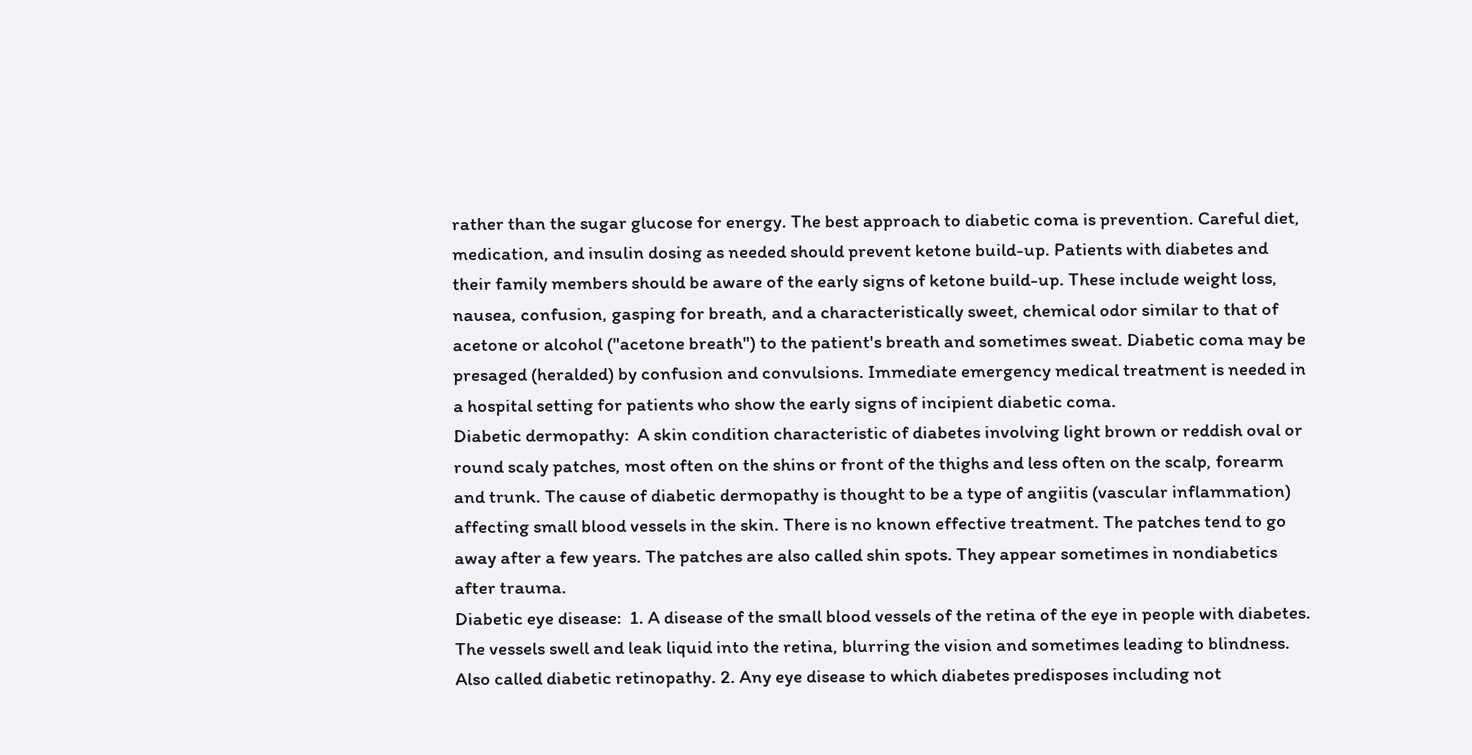rather than the sugar glucose for energy. The best approach to diabetic coma is prevention. Careful diet, medication, and insulin dosing as needed should prevent ketone build-up. Patients with diabetes and their family members should be aware of the early signs of ketone build-up. These include weight loss, nausea, confusion, gasping for breath, and a characteristically sweet, chemical odor similar to that of acetone or alcohol ("acetone breath") to the patient's breath and sometimes sweat. Diabetic coma may be presaged (heralded) by confusion and convulsions. Immediate emergency medical treatment is needed in a hospital setting for patients who show the early signs of incipient diabetic coma.
Diabetic dermopathy:  A skin condition characteristic of diabetes involving light brown or reddish oval or round scaly patches, most often on the shins or front of the thighs and less often on the scalp, forearm and trunk. The cause of diabetic dermopathy is thought to be a type of angiitis (vascular inflammation) affecting small blood vessels in the skin. There is no known effective treatment. The patches tend to go away after a few years. The patches are also called shin spots. They appear sometimes in nondiabetics after trauma.
Diabetic eye disease:  1. A disease of the small blood vessels of the retina of the eye in people with diabetes. The vessels swell and leak liquid into the retina, blurring the vision and sometimes leading to blindness. Also called diabetic retinopathy. 2. Any eye disease to which diabetes predisposes including not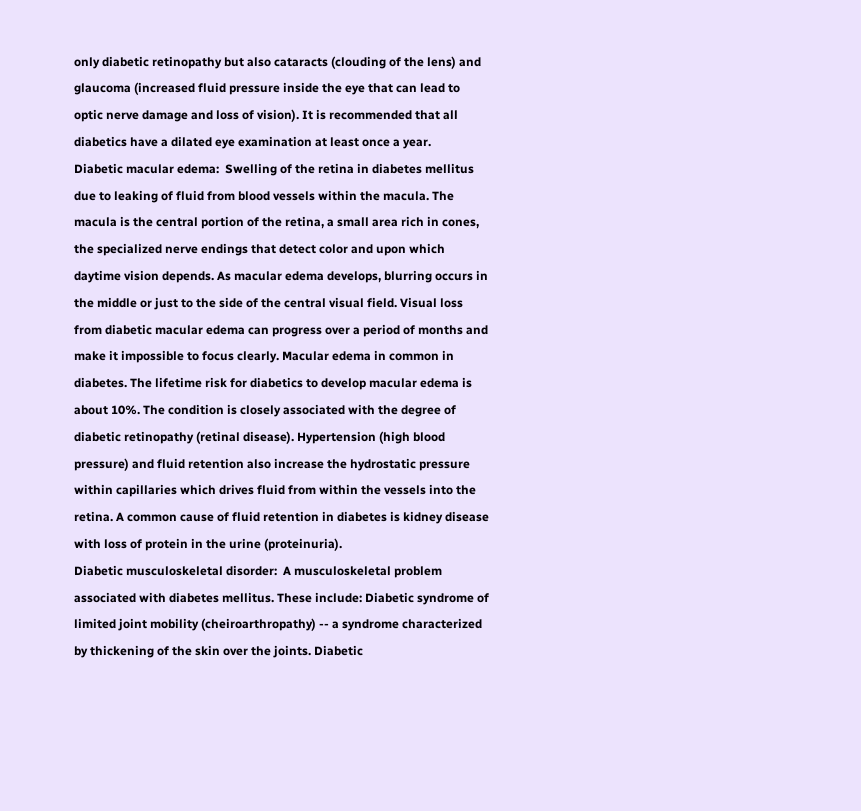only diabetic retinopathy but also cataracts (clouding of the lens) and glaucoma (increased fluid pressure inside the eye that can lead to optic nerve damage and loss of vision). It is recommended that all diabetics have a dilated eye examination at least once a year.
Diabetic macular edema:  Swelling of the retina in diabetes mellitus due to leaking of fluid from blood vessels within the macula. The macula is the central portion of the retina, a small area rich in cones, the specialized nerve endings that detect color and upon which daytime vision depends. As macular edema develops, blurring occurs in the middle or just to the side of the central visual field. Visual loss from diabetic macular edema can progress over a period of months and make it impossible to focus clearly. Macular edema in common in diabetes. The lifetime risk for diabetics to develop macular edema is about 10%. The condition is closely associated with the degree of diabetic retinopathy (retinal disease). Hypertension (high blood pressure) and fluid retention also increase the hydrostatic pressure within capillaries which drives fluid from within the vessels into the retina. A common cause of fluid retention in diabetes is kidney disease with loss of protein in the urine (proteinuria).
Diabetic musculoskeletal disorder:  A musculoskeletal problem associated with diabetes mellitus. These include: Diabetic syndrome of limited joint mobility (cheiroarthropathy) -- a syndrome characterized by thickening of the skin over the joints. Diabetic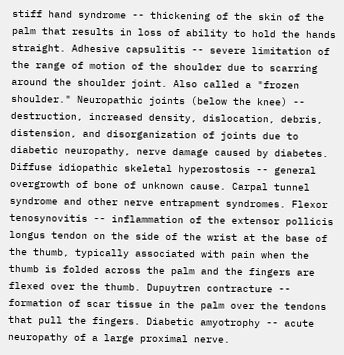stiff hand syndrome -- thickening of the skin of the palm that results in loss of ability to hold the hands straight. Adhesive capsulitis -- severe limitation of the range of motion of the shoulder due to scarring around the shoulder joint. Also called a "frozen shoulder." Neuropathic joints (below the knee) -- destruction, increased density, dislocation, debris, distension, and disorganization of joints due to diabetic neuropathy, nerve damage caused by diabetes. Diffuse idiopathic skeletal hyperostosis -- general overgrowth of bone of unknown cause. Carpal tunnel syndrome and other nerve entrapment syndromes. Flexor tenosynovitis -- inflammation of the extensor pollicis longus tendon on the side of the wrist at the base of the thumb, typically associated with pain when the thumb is folded across the palm and the fingers are flexed over the thumb. Dupuytren contracture -- formation of scar tissue in the palm over the tendons that pull the fingers. Diabetic amyotrophy -- acute neuropathy of a large proximal nerve.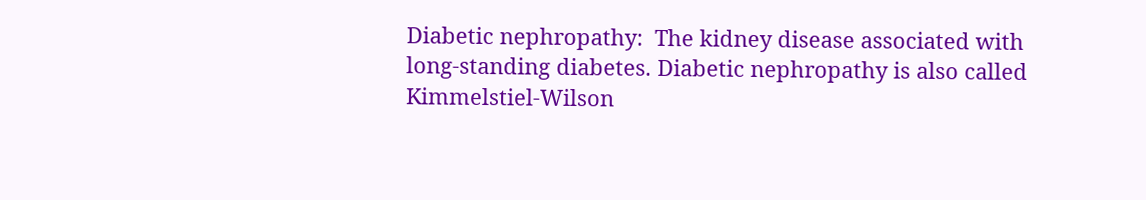Diabetic nephropathy:  The kidney disease associated with long-standing diabetes. Diabetic nephropathy is also called Kimmelstiel-Wilson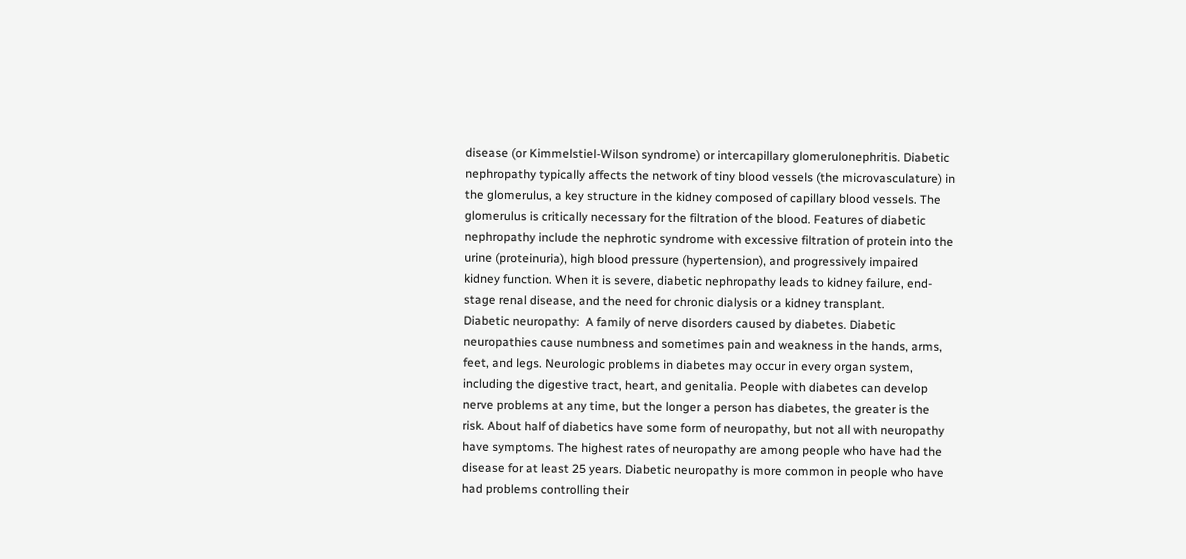disease (or Kimmelstiel-Wilson syndrome) or intercapillary glomerulonephritis. Diabetic nephropathy typically affects the network of tiny blood vessels (the microvasculature) in the glomerulus, a key structure in the kidney composed of capillary blood vessels. The glomerulus is critically necessary for the filtration of the blood. Features of diabetic nephropathy include the nephrotic syndrome with excessive filtration of protein into the urine (proteinuria), high blood pressure (hypertension), and progressively impaired kidney function. When it is severe, diabetic nephropathy leads to kidney failure, end-stage renal disease, and the need for chronic dialysis or a kidney transplant.
Diabetic neuropathy:  A family of nerve disorders caused by diabetes. Diabetic neuropathies cause numbness and sometimes pain and weakness in the hands, arms, feet, and legs. Neurologic problems in diabetes may occur in every organ system, including the digestive tract, heart, and genitalia. People with diabetes can develop nerve problems at any time, but the longer a person has diabetes, the greater is the risk. About half of diabetics have some form of neuropathy, but not all with neuropathy have symptoms. The highest rates of neuropathy are among people who have had the disease for at least 25 years. Diabetic neuropathy is more common in people who have had problems controlling their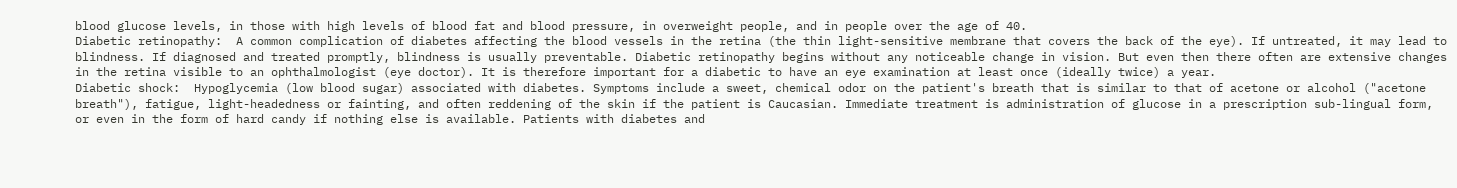blood glucose levels, in those with high levels of blood fat and blood pressure, in overweight people, and in people over the age of 40.
Diabetic retinopathy:  A common complication of diabetes affecting the blood vessels in the retina (the thin light-sensitive membrane that covers the back of the eye). If untreated, it may lead to blindness. If diagnosed and treated promptly, blindness is usually preventable. Diabetic retinopathy begins without any noticeable change in vision. But even then there often are extensive changes in the retina visible to an ophthalmologist (eye doctor). It is therefore important for a diabetic to have an eye examination at least once (ideally twice) a year.
Diabetic shock:  Hypoglycemia (low blood sugar) associated with diabetes. Symptoms include a sweet, chemical odor on the patient's breath that is similar to that of acetone or alcohol ("acetone breath"), fatigue, light-headedness or fainting, and often reddening of the skin if the patient is Caucasian. Immediate treatment is administration of glucose in a prescription sub-lingual form, or even in the form of hard candy if nothing else is available. Patients with diabetes and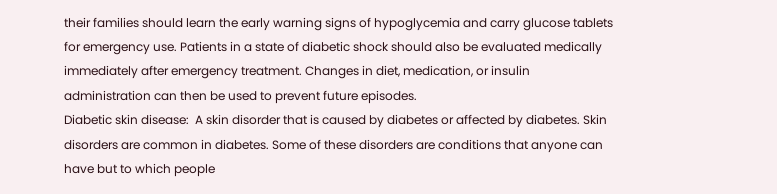their families should learn the early warning signs of hypoglycemia and carry glucose tablets for emergency use. Patients in a state of diabetic shock should also be evaluated medically immediately after emergency treatment. Changes in diet, medication, or insulin administration can then be used to prevent future episodes.
Diabetic skin disease:  A skin disorder that is caused by diabetes or affected by diabetes. Skin disorders are common in diabetes. Some of these disorders are conditions that anyone can have but to which people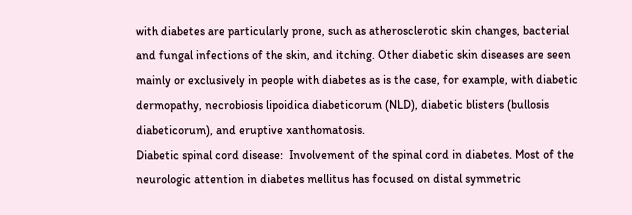with diabetes are particularly prone, such as atherosclerotic skin changes, bacterial and fungal infections of the skin, and itching. Other diabetic skin diseases are seen mainly or exclusively in people with diabetes as is the case, for example, with diabetic dermopathy, necrobiosis lipoidica diabeticorum (NLD), diabetic blisters (bullosis diabeticorum), and eruptive xanthomatosis.
Diabetic spinal cord disease:  Involvement of the spinal cord in diabetes. Most of the neurologic attention in diabetes mellitus has focused on distal symmetric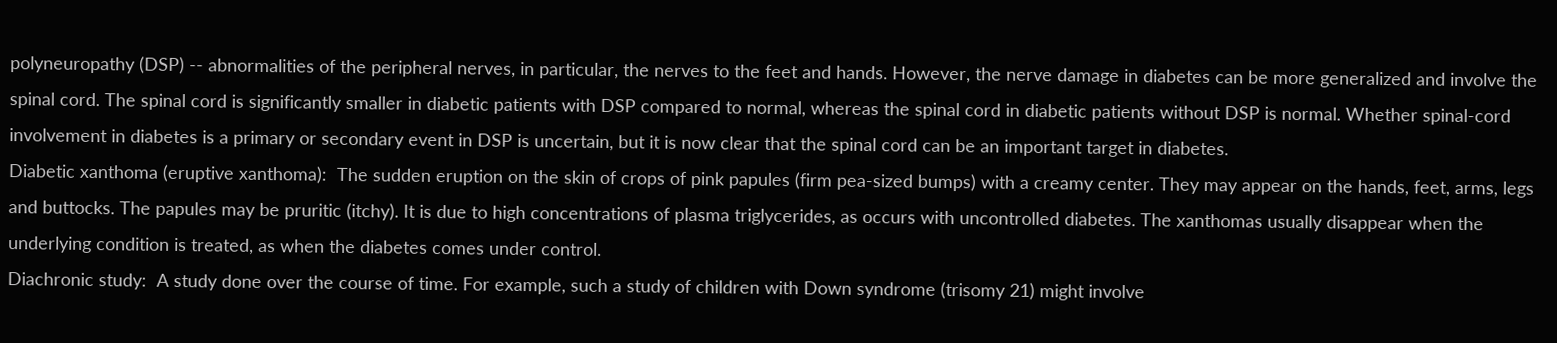polyneuropathy (DSP) -- abnormalities of the peripheral nerves, in particular, the nerves to the feet and hands. However, the nerve damage in diabetes can be more generalized and involve the spinal cord. The spinal cord is significantly smaller in diabetic patients with DSP compared to normal, whereas the spinal cord in diabetic patients without DSP is normal. Whether spinal-cord involvement in diabetes is a primary or secondary event in DSP is uncertain, but it is now clear that the spinal cord can be an important target in diabetes.
Diabetic xanthoma (eruptive xanthoma):  The sudden eruption on the skin of crops of pink papules (firm pea-sized bumps) with a creamy center. They may appear on the hands, feet, arms, legs and buttocks. The papules may be pruritic (itchy). It is due to high concentrations of plasma triglycerides, as occurs with uncontrolled diabetes. The xanthomas usually disappear when the underlying condition is treated, as when the diabetes comes under control.
Diachronic study:  A study done over the course of time. For example, such a study of children with Down syndrome (trisomy 21) might involve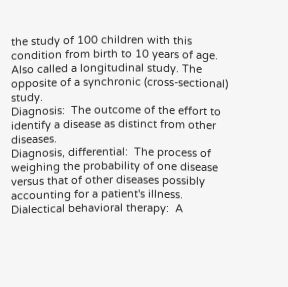the study of 100 children with this condition from birth to 10 years of age. Also called a longitudinal study. The opposite of a synchronic (cross-sectional) study.
Diagnosis:  The outcome of the effort to identify a disease as distinct from other diseases.
Diagnosis, differential:  The process of weighing the probability of one disease versus that of other diseases possibly accounting for a patient's illness.
Dialectical behavioral therapy:  A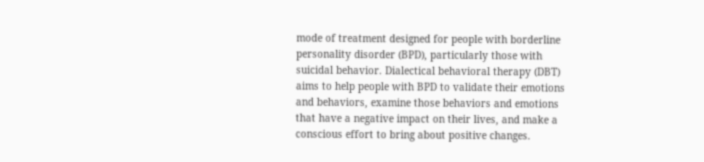mode of treatment designed for people with borderline personality disorder (BPD), particularly those with suicidal behavior. Dialectical behavioral therapy (DBT) aims to help people with BPD to validate their emotions and behaviors, examine those behaviors and emotions that have a negative impact on their lives, and make a conscious effort to bring about positive changes.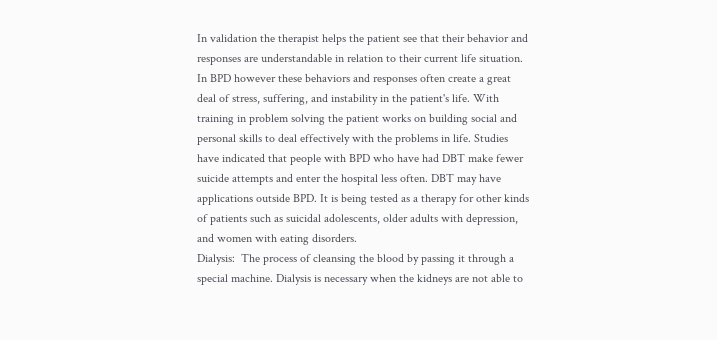In validation the therapist helps the patient see that their behavior and responses are understandable in relation to their current life situation. In BPD however these behaviors and responses often create a great deal of stress, suffering, and instability in the patient's life. With training in problem solving the patient works on building social and personal skills to deal effectively with the problems in life. Studies have indicated that people with BPD who have had DBT make fewer suicide attempts and enter the hospital less often. DBT may have applications outside BPD. It is being tested as a therapy for other kinds of patients such as suicidal adolescents, older adults with depression, and women with eating disorders.
Dialysis:  The process of cleansing the blood by passing it through a special machine. Dialysis is necessary when the kidneys are not able to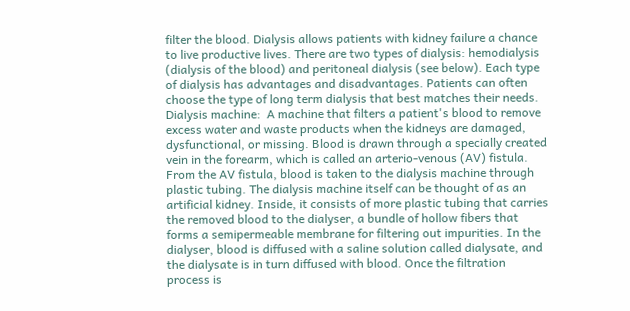filter the blood. Dialysis allows patients with kidney failure a chance to live productive lives. There are two types of dialysis: hemodialysis (dialysis of the blood) and peritoneal dialysis (see below). Each type of dialysis has advantages and disadvantages. Patients can often choose the type of long term dialysis that best matches their needs.
Dialysis machine:  A machine that filters a patient's blood to remove excess water and waste products when the kidneys are damaged, dysfunctional, or missing. Blood is drawn through a specially created vein in the forearm, which is called an arterio-venous (AV) fistula. From the AV fistula, blood is taken to the dialysis machine through plastic tubing. The dialysis machine itself can be thought of as an artificial kidney. Inside, it consists of more plastic tubing that carries the removed blood to the dialyser, a bundle of hollow fibers that forms a semipermeable membrane for filtering out impurities. In the dialyser, blood is diffused with a saline solution called dialysate, and the dialysate is in turn diffused with blood. Once the filtration process is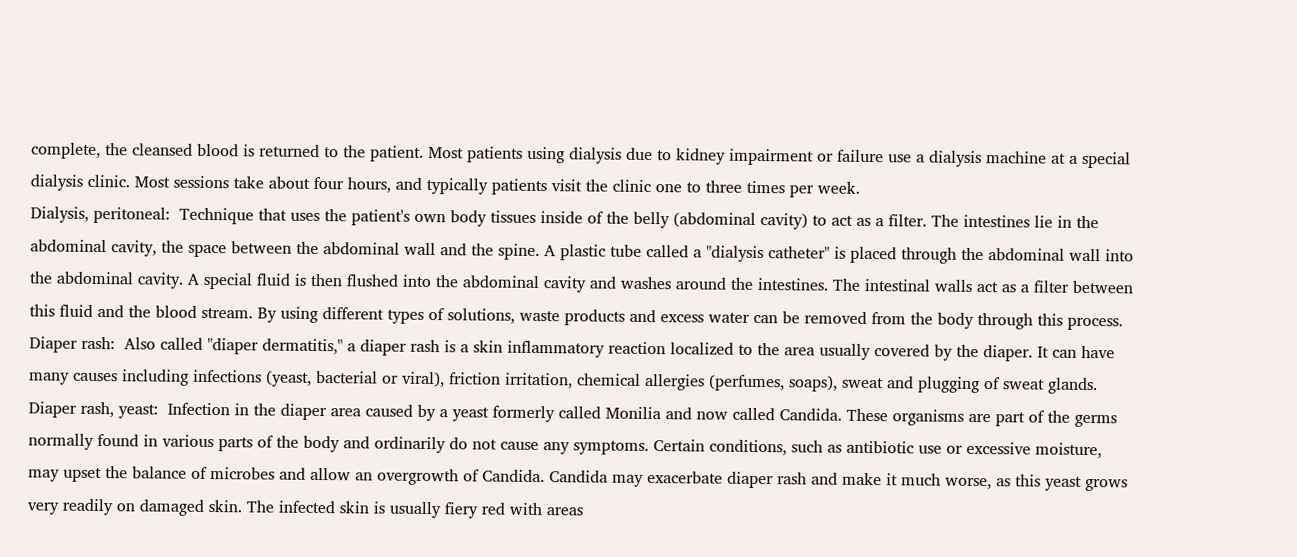complete, the cleansed blood is returned to the patient. Most patients using dialysis due to kidney impairment or failure use a dialysis machine at a special dialysis clinic. Most sessions take about four hours, and typically patients visit the clinic one to three times per week.
Dialysis, peritoneal:  Technique that uses the patient's own body tissues inside of the belly (abdominal cavity) to act as a filter. The intestines lie in the abdominal cavity, the space between the abdominal wall and the spine. A plastic tube called a "dialysis catheter" is placed through the abdominal wall into the abdominal cavity. A special fluid is then flushed into the abdominal cavity and washes around the intestines. The intestinal walls act as a filter between this fluid and the blood stream. By using different types of solutions, waste products and excess water can be removed from the body through this process.
Diaper rash:  Also called "diaper dermatitis," a diaper rash is a skin inflammatory reaction localized to the area usually covered by the diaper. It can have many causes including infections (yeast, bacterial or viral), friction irritation, chemical allergies (perfumes, soaps), sweat and plugging of sweat glands.
Diaper rash, yeast:  Infection in the diaper area caused by a yeast formerly called Monilia and now called Candida. These organisms are part of the germs normally found in various parts of the body and ordinarily do not cause any symptoms. Certain conditions, such as antibiotic use or excessive moisture, may upset the balance of microbes and allow an overgrowth of Candida. Candida may exacerbate diaper rash and make it much worse, as this yeast grows very readily on damaged skin. The infected skin is usually fiery red with areas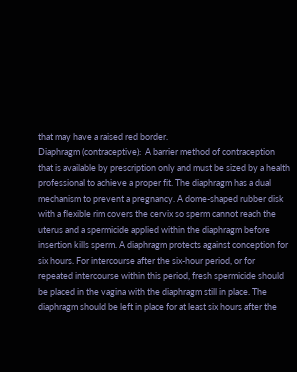that may have a raised red border.
Diaphragm (contraceptive):  A barrier method of contraception that is available by prescription only and must be sized by a health professional to achieve a proper fit. The diaphragm has a dual mechanism to prevent a pregnancy. A dome-shaped rubber disk with a flexible rim covers the cervix so sperm cannot reach the uterus and a spermicide applied within the diaphragm before insertion kills sperm. A diaphragm protects against conception for six hours. For intercourse after the six-hour period, or for repeated intercourse within this period, fresh spermicide should be placed in the vagina with the diaphragm still in place. The diaphragm should be left in place for at least six hours after the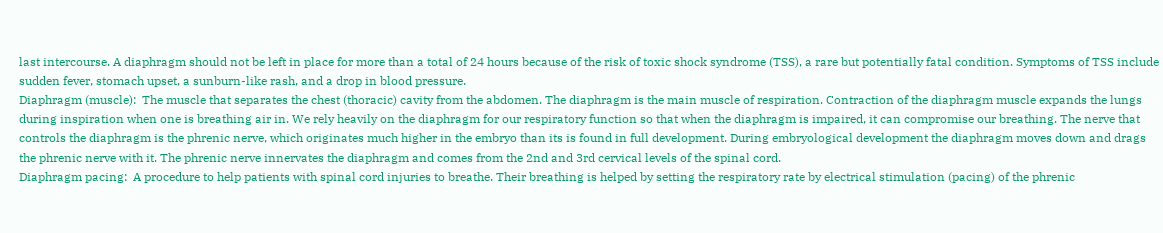last intercourse. A diaphragm should not be left in place for more than a total of 24 hours because of the risk of toxic shock syndrome (TSS), a rare but potentially fatal condition. Symptoms of TSS include sudden fever, stomach upset, a sunburn-like rash, and a drop in blood pressure.
Diaphragm (muscle):  The muscle that separates the chest (thoracic) cavity from the abdomen. The diaphragm is the main muscle of respiration. Contraction of the diaphragm muscle expands the lungs during inspiration when one is breathing air in. We rely heavily on the diaphragm for our respiratory function so that when the diaphragm is impaired, it can compromise our breathing. The nerve that controls the diaphragm is the phrenic nerve, which originates much higher in the embryo than its is found in full development. During embryological development the diaphragm moves down and drags the phrenic nerve with it. The phrenic nerve innervates the diaphragm and comes from the 2nd and 3rd cervical levels of the spinal cord.
Diaphragm pacing:  A procedure to help patients with spinal cord injuries to breathe. Their breathing is helped by setting the respiratory rate by electrical stimulation (pacing) of the phrenic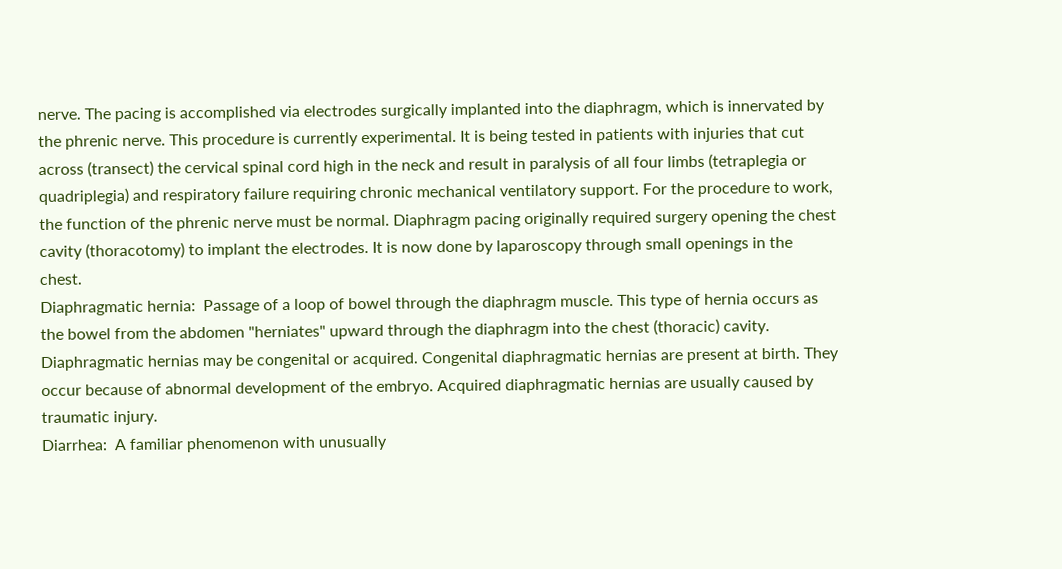nerve. The pacing is accomplished via electrodes surgically implanted into the diaphragm, which is innervated by the phrenic nerve. This procedure is currently experimental. It is being tested in patients with injuries that cut across (transect) the cervical spinal cord high in the neck and result in paralysis of all four limbs (tetraplegia or quadriplegia) and respiratory failure requiring chronic mechanical ventilatory support. For the procedure to work, the function of the phrenic nerve must be normal. Diaphragm pacing originally required surgery opening the chest cavity (thoracotomy) to implant the electrodes. It is now done by laparoscopy through small openings in the chest.
Diaphragmatic hernia:  Passage of a loop of bowel through the diaphragm muscle. This type of hernia occurs as the bowel from the abdomen "herniates" upward through the diaphragm into the chest (thoracic) cavity. Diaphragmatic hernias may be congenital or acquired. Congenital diaphragmatic hernias are present at birth. They occur because of abnormal development of the embryo. Acquired diaphragmatic hernias are usually caused by traumatic injury.
Diarrhea:  A familiar phenomenon with unusually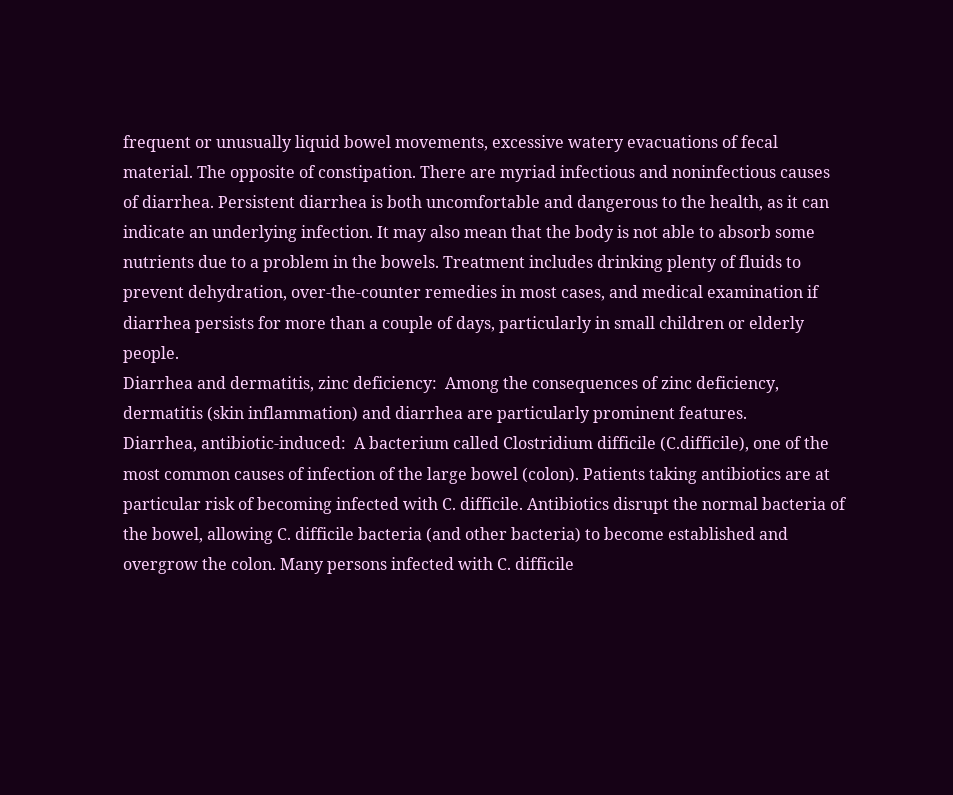frequent or unusually liquid bowel movements, excessive watery evacuations of fecal material. The opposite of constipation. There are myriad infectious and noninfectious causes of diarrhea. Persistent diarrhea is both uncomfortable and dangerous to the health, as it can indicate an underlying infection. It may also mean that the body is not able to absorb some nutrients due to a problem in the bowels. Treatment includes drinking plenty of fluids to prevent dehydration, over-the-counter remedies in most cases, and medical examination if diarrhea persists for more than a couple of days, particularly in small children or elderly people.
Diarrhea and dermatitis, zinc deficiency:  Among the consequences of zinc deficiency, dermatitis (skin inflammation) and diarrhea are particularly prominent features.
Diarrhea, antibiotic-induced:  A bacterium called Clostridium difficile (C.difficile), one of the most common causes of infection of the large bowel (colon). Patients taking antibiotics are at particular risk of becoming infected with C. difficile. Antibiotics disrupt the normal bacteria of the bowel, allowing C. difficile bacteria (and other bacteria) to become established and overgrow the colon. Many persons infected with C. difficile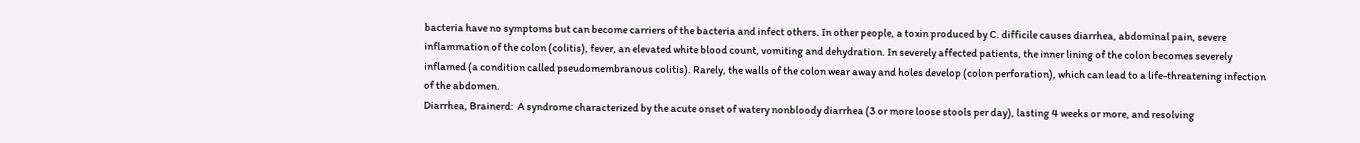bacteria have no symptoms but can become carriers of the bacteria and infect others. In other people, a toxin produced by C. difficile causes diarrhea, abdominal pain, severe inflammation of the colon (colitis), fever, an elevated white blood count, vomiting and dehydration. In severely affected patients, the inner lining of the colon becomes severely inflamed (a condition called pseudomembranous colitis). Rarely, the walls of the colon wear away and holes develop (colon perforation), which can lead to a life-threatening infection of the abdomen.
Diarrhea, Brainerd:  A syndrome characterized by the acute onset of watery nonbloody diarrhea (3 or more loose stools per day), lasting 4 weeks or more, and resolving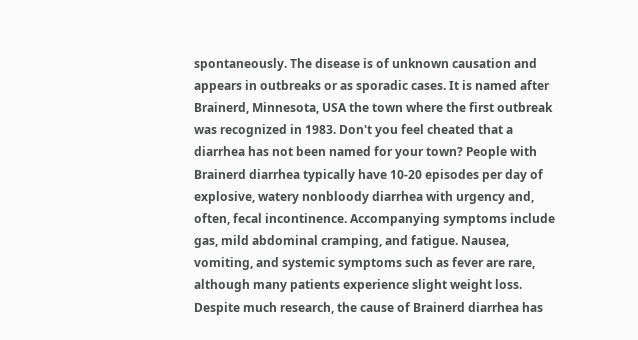spontaneously. The disease is of unknown causation and appears in outbreaks or as sporadic cases. It is named after Brainerd, Minnesota, USA the town where the first outbreak was recognized in 1983. Don't you feel cheated that a diarrhea has not been named for your town? People with Brainerd diarrhea typically have 10-20 episodes per day of explosive, watery nonbloody diarrhea with urgency and, often, fecal incontinence. Accompanying symptoms include gas, mild abdominal cramping, and fatigue. Nausea, vomiting, and systemic symptoms such as fever are rare, although many patients experience slight weight loss. Despite much research, the cause of Brainerd diarrhea has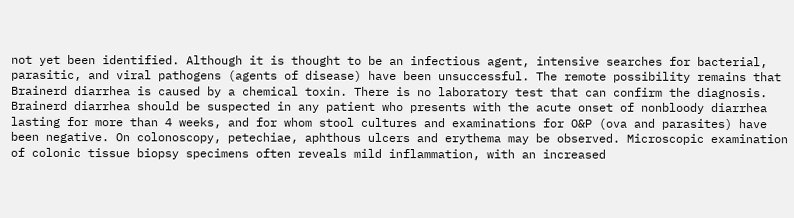not yet been identified. Although it is thought to be an infectious agent, intensive searches for bacterial, parasitic, and viral pathogens (agents of disease) have been unsuccessful. The remote possibility remains that Brainerd diarrhea is caused by a chemical toxin. There is no laboratory test that can confirm the diagnosis. Brainerd diarrhea should be suspected in any patient who presents with the acute onset of nonbloody diarrhea lasting for more than 4 weeks, and for whom stool cultures and examinations for O&P (ova and parasites) have been negative. On colonoscopy, petechiae, aphthous ulcers and erythema may be observed. Microscopic examination of colonic tissue biopsy specimens often reveals mild inflammation, with an increased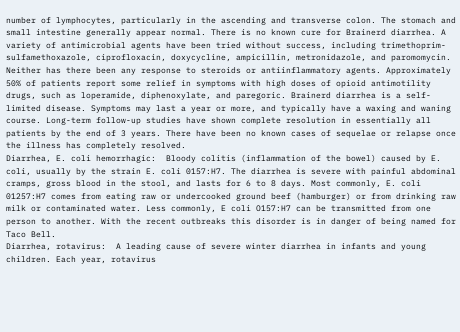number of lymphocytes, particularly in the ascending and transverse colon. The stomach and small intestine generally appear normal. There is no known cure for Brainerd diarrhea. A variety of antimicrobial agents have been tried without success, including trimethoprim-sulfamethoxazole, ciprofloxacin, doxycycline, ampicillin, metronidazole, and paromomycin. Neither has there been any response to steroids or antiinflammatory agents. Approximately 50% of patients report some relief in symptoms with high doses of opioid antimotility drugs, such as loperamide, diphenoxylate, and paregoric. Brainerd diarrhea is a self-limited disease. Symptoms may last a year or more, and typically have a waxing and waning course. Long-term follow-up studies have shown complete resolution in essentially all patients by the end of 3 years. There have been no known cases of sequelae or relapse once the illness has completely resolved.
Diarrhea, E. coli hemorrhagic:  Bloody colitis (inflammation of the bowel) caused by E. coli, usually by the strain E. coli 0157:H7. The diarrhea is severe with painful abdominal cramps, gross blood in the stool, and lasts for 6 to 8 days. Most commonly, E. coli 01257:H7 comes from eating raw or undercooked ground beef (hamburger) or from drinking raw milk or contaminated water. Less commonly, E coli O157:H7 can be transmitted from one person to another. With the recent outbreaks this disorder is in danger of being named for Taco Bell.
Diarrhea, rotavirus:  A leading cause of severe winter diarrhea in infants and young children. Each year, rotavirus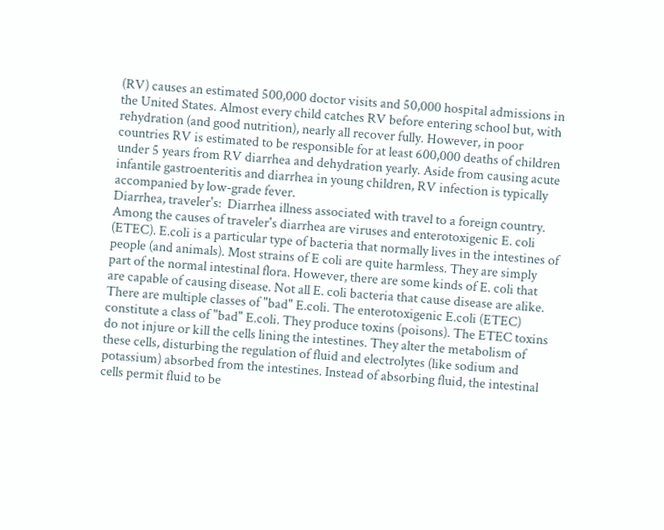(RV) causes an estimated 500,000 doctor visits and 50,000 hospital admissions in the United States. Almost every child catches RV before entering school but, with rehydration (and good nutrition), nearly all recover fully. However, in poor countries RV is estimated to be responsible for at least 600,000 deaths of children under 5 years from RV diarrhea and dehydration yearly. Aside from causing acute infantile gastroenteritis and diarrhea in young children, RV infection is typically accompanied by low-grade fever.
Diarrhea, traveler's:  Diarrhea illness associated with travel to a foreign country. Among the causes of traveler's diarrhea are viruses and enterotoxigenic E. coli (ETEC). E.coli is a particular type of bacteria that normally lives in the intestines of people (and animals). Most strains of E coli are quite harmless. They are simply part of the normal intestinal flora. However, there are some kinds of E. coli that are capable of causing disease. Not all E. coli bacteria that cause disease are alike. There are multiple classes of "bad" E.coli. The enterotoxigenic E.coli (ETEC) constitute a class of "bad" E.coli. They produce toxins (poisons). The ETEC toxins do not injure or kill the cells lining the intestines. They alter the metabolism of these cells, disturbing the regulation of fluid and electrolytes (like sodium and potassium) absorbed from the intestines. Instead of absorbing fluid, the intestinal cells permit fluid to be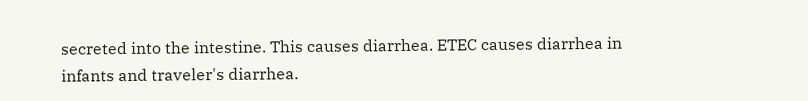secreted into the intestine. This causes diarrhea. ETEC causes diarrhea in infants and traveler's diarrhea.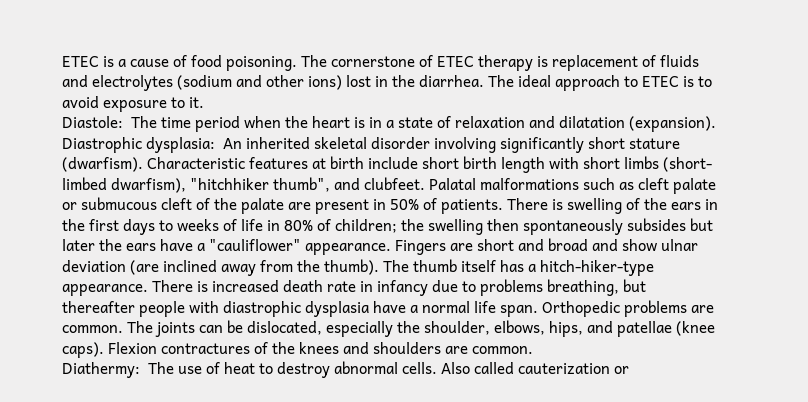ETEC is a cause of food poisoning. The cornerstone of ETEC therapy is replacement of fluids and electrolytes (sodium and other ions) lost in the diarrhea. The ideal approach to ETEC is to avoid exposure to it.
Diastole:  The time period when the heart is in a state of relaxation and dilatation (expansion).
Diastrophic dysplasia:  An inherited skeletal disorder involving significantly short stature (dwarfism). Characteristic features at birth include short birth length with short limbs (short-limbed dwarfism), "hitchhiker thumb", and clubfeet. Palatal malformations such as cleft palate or submucous cleft of the palate are present in 50% of patients. There is swelling of the ears in the first days to weeks of life in 80% of children; the swelling then spontaneously subsides but later the ears have a "cauliflower" appearance. Fingers are short and broad and show ulnar deviation (are inclined away from the thumb). The thumb itself has a hitch-hiker-type appearance. There is increased death rate in infancy due to problems breathing, but thereafter people with diastrophic dysplasia have a normal life span. Orthopedic problems are common. The joints can be dislocated, especially the shoulder, elbows, hips, and patellae (knee caps). Flexion contractures of the knees and shoulders are common.
Diathermy:  The use of heat to destroy abnormal cells. Also called cauterization or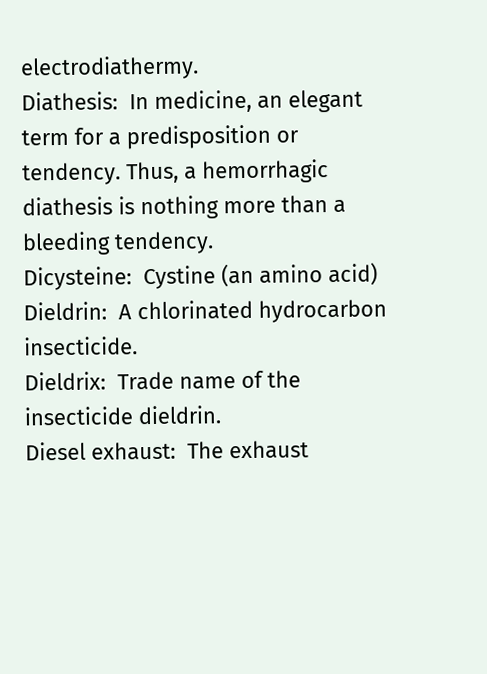electrodiathermy.
Diathesis:  In medicine, an elegant term for a predisposition or tendency. Thus, a hemorrhagic diathesis is nothing more than a bleeding tendency.
Dicysteine:  Cystine (an amino acid)
Dieldrin:  A chlorinated hydrocarbon insecticide.
Dieldrix:  Trade name of the insecticide dieldrin.
Diesel exhaust:  The exhaust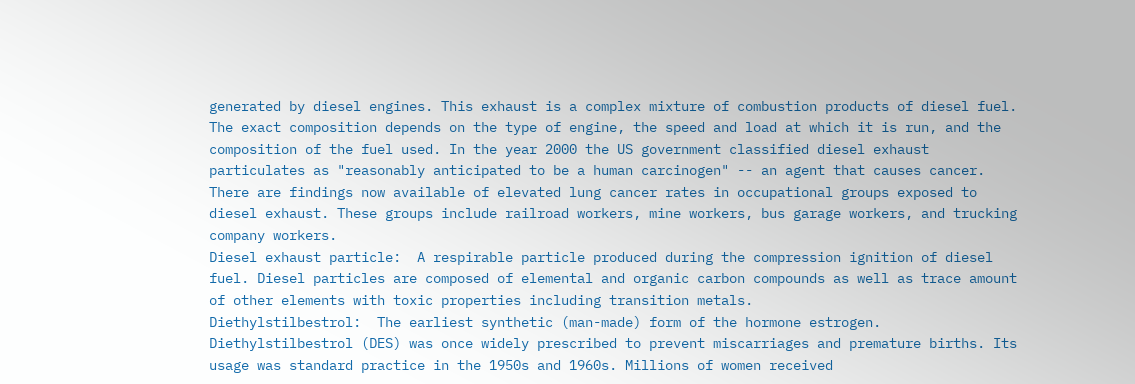generated by diesel engines. This exhaust is a complex mixture of combustion products of diesel fuel. The exact composition depends on the type of engine, the speed and load at which it is run, and the composition of the fuel used. In the year 2000 the US government classified diesel exhaust particulates as "reasonably anticipated to be a human carcinogen" -- an agent that causes cancer. There are findings now available of elevated lung cancer rates in occupational groups exposed to diesel exhaust. These groups include railroad workers, mine workers, bus garage workers, and trucking company workers.
Diesel exhaust particle:  A respirable particle produced during the compression ignition of diesel fuel. Diesel particles are composed of elemental and organic carbon compounds as well as trace amount of other elements with toxic properties including transition metals.
Diethylstilbestrol:  The earliest synthetic (man-made) form of the hormone estrogen. Diethylstilbestrol (DES) was once widely prescribed to prevent miscarriages and premature births. Its usage was standard practice in the 1950s and 1960s. Millions of women received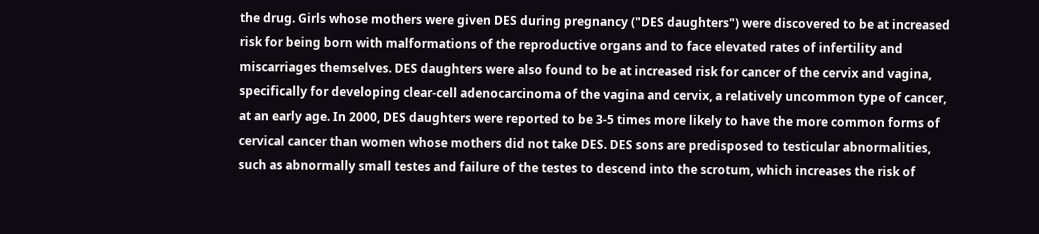the drug. Girls whose mothers were given DES during pregnancy ("DES daughters") were discovered to be at increased risk for being born with malformations of the reproductive organs and to face elevated rates of infertility and miscarriages themselves. DES daughters were also found to be at increased risk for cancer of the cervix and vagina, specifically for developing clear-cell adenocarcinoma of the vagina and cervix, a relatively uncommon type of cancer, at an early age. In 2000, DES daughters were reported to be 3-5 times more likely to have the more common forms of cervical cancer than women whose mothers did not take DES. DES sons are predisposed to testicular abnormalities, such as abnormally small testes and failure of the testes to descend into the scrotum, which increases the risk of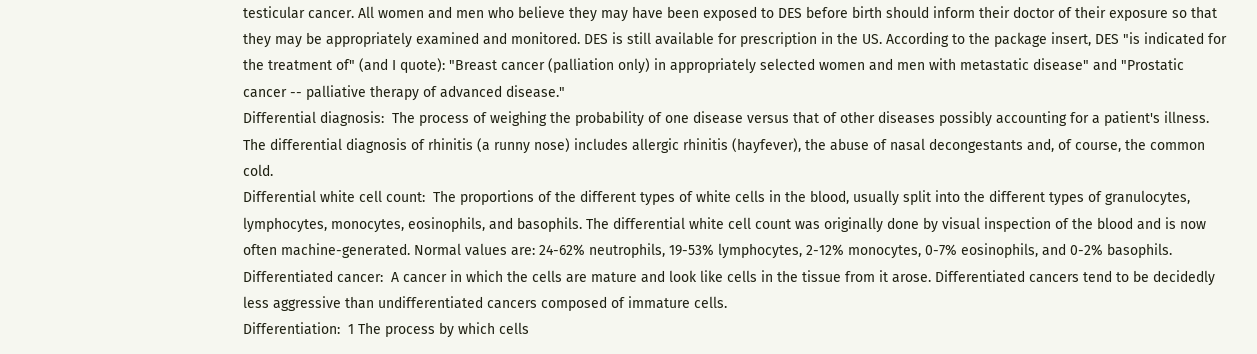testicular cancer. All women and men who believe they may have been exposed to DES before birth should inform their doctor of their exposure so that they may be appropriately examined and monitored. DES is still available for prescription in the US. According to the package insert, DES "is indicated for the treatment of" (and I quote): "Breast cancer (palliation only) in appropriately selected women and men with metastatic disease" and "Prostatic cancer -- palliative therapy of advanced disease."
Differential diagnosis:  The process of weighing the probability of one disease versus that of other diseases possibly accounting for a patient's illness. The differential diagnosis of rhinitis (a runny nose) includes allergic rhinitis (hayfever), the abuse of nasal decongestants and, of course, the common cold.
Differential white cell count:  The proportions of the different types of white cells in the blood, usually split into the different types of granulocytes, lymphocytes, monocytes, eosinophils, and basophils. The differential white cell count was originally done by visual inspection of the blood and is now often machine-generated. Normal values are: 24-62% neutrophils, 19-53% lymphocytes, 2-12% monocytes, 0-7% eosinophils, and 0-2% basophils.
Differentiated cancer:  A cancer in which the cells are mature and look like cells in the tissue from it arose. Differentiated cancers tend to be decidedly less aggressive than undifferentiated cancers composed of immature cells.
Differentiation:  1 The process by which cells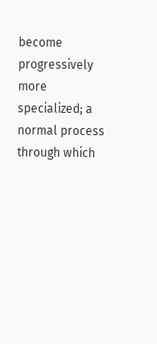become progressively more specialized; a normal process through which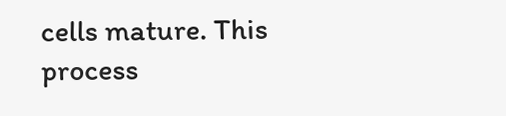cells mature. This process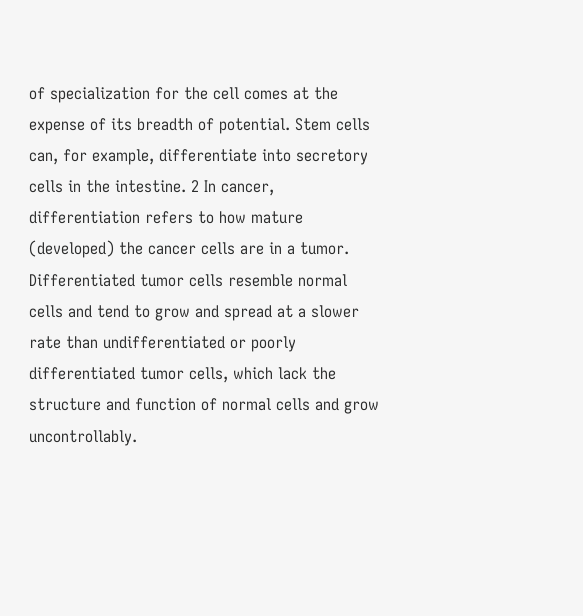of specialization for the cell comes at the expense of its breadth of potential. Stem cells can, for example, differentiate into secretory cells in the intestine. 2 In cancer, differentiation refers to how mature (developed) the cancer cells are in a tumor. Differentiated tumor cells resemble normal cells and tend to grow and spread at a slower rate than undifferentiated or poorly differentiated tumor cells, which lack the structure and function of normal cells and grow uncontrollably.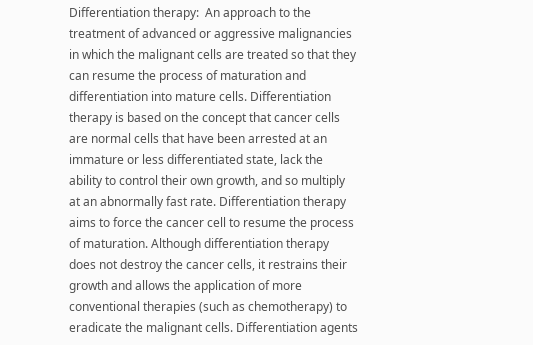Differentiation therapy:  An approach to the treatment of advanced or aggressive malignancies in which the malignant cells are treated so that they can resume the process of maturation and differentiation into mature cells. Differentiation therapy is based on the concept that cancer cells are normal cells that have been arrested at an immature or less differentiated state, lack the ability to control their own growth, and so multiply at an abnormally fast rate. Differentiation therapy aims to force the cancer cell to resume the process of maturation. Although differentiation therapy does not destroy the cancer cells, it restrains their growth and allows the application of more conventional therapies (such as chemotherapy) to eradicate the malignant cells. Differentiation agents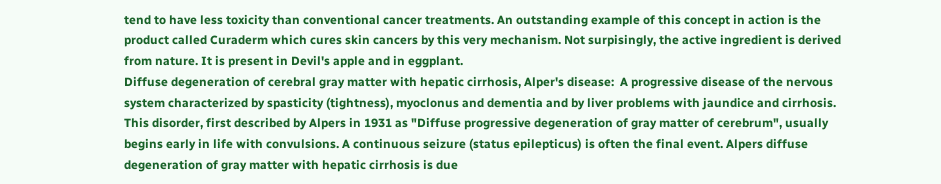tend to have less toxicity than conventional cancer treatments. An outstanding example of this concept in action is the product called Curaderm which cures skin cancers by this very mechanism. Not surpisingly, the active ingredient is derived from nature. It is present in Devil's apple and in eggplant.
Diffuse degeneration of cerebral gray matter with hepatic cirrhosis, Alper's disease:  A progressive disease of the nervous system characterized by spasticity (tightness), myoclonus and dementia and by liver problems with jaundice and cirrhosis. This disorder, first described by Alpers in 1931 as "Diffuse progressive degeneration of gray matter of cerebrum", usually begins early in life with convulsions. A continuous seizure (status epilepticus) is often the final event. Alpers diffuse degeneration of gray matter with hepatic cirrhosis is due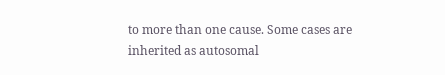to more than one cause. Some cases are inherited as autosomal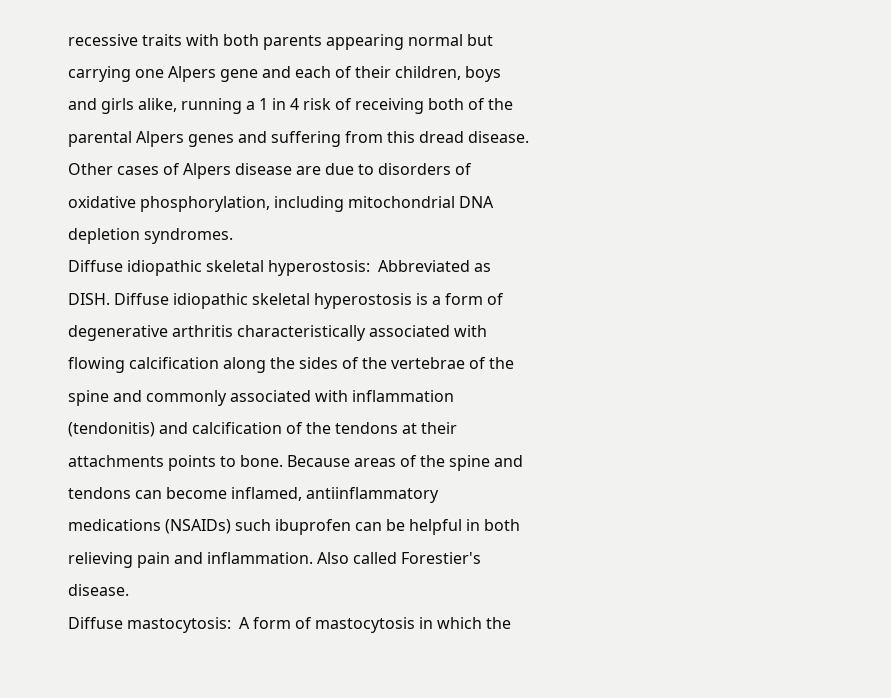recessive traits with both parents appearing normal but carrying one Alpers gene and each of their children, boys and girls alike, running a 1 in 4 risk of receiving both of the parental Alpers genes and suffering from this dread disease. Other cases of Alpers disease are due to disorders of oxidative phosphorylation, including mitochondrial DNA depletion syndromes.
Diffuse idiopathic skeletal hyperostosis:  Abbreviated as DISH. Diffuse idiopathic skeletal hyperostosis is a form of degenerative arthritis characteristically associated with flowing calcification along the sides of the vertebrae of the spine and commonly associated with inflammation (tendonitis) and calcification of the tendons at their attachments points to bone. Because areas of the spine and tendons can become inflamed, antiinflammatory medications (NSAIDs) such ibuprofen can be helpful in both relieving pain and inflammation. Also called Forestier's disease.
Diffuse mastocytosis:  A form of mastocytosis in which the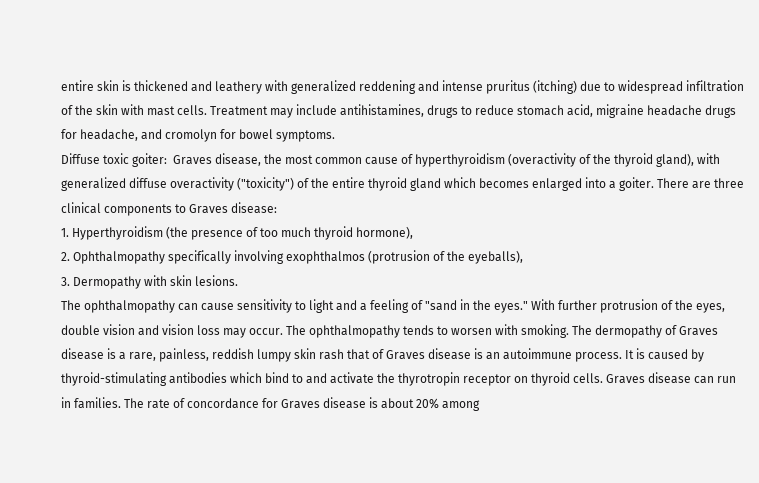entire skin is thickened and leathery with generalized reddening and intense pruritus (itching) due to widespread infiltration of the skin with mast cells. Treatment may include antihistamines, drugs to reduce stomach acid, migraine headache drugs for headache, and cromolyn for bowel symptoms.
Diffuse toxic goiter:  Graves disease, the most common cause of hyperthyroidism (overactivity of the thyroid gland), with generalized diffuse overactivity ("toxicity") of the entire thyroid gland which becomes enlarged into a goiter. There are three clinical components to Graves disease:
1. Hyperthyroidism (the presence of too much thyroid hormone),
2. Ophthalmopathy specifically involving exophthalmos (protrusion of the eyeballs),
3. Dermopathy with skin lesions.
The ophthalmopathy can cause sensitivity to light and a feeling of "sand in the eyes." With further protrusion of the eyes, double vision and vision loss may occur. The ophthalmopathy tends to worsen with smoking. The dermopathy of Graves disease is a rare, painless, reddish lumpy skin rash that of Graves disease is an autoimmune process. It is caused by thyroid-stimulating antibodies which bind to and activate the thyrotropin receptor on thyroid cells. Graves disease can run in families. The rate of concordance for Graves disease is about 20% among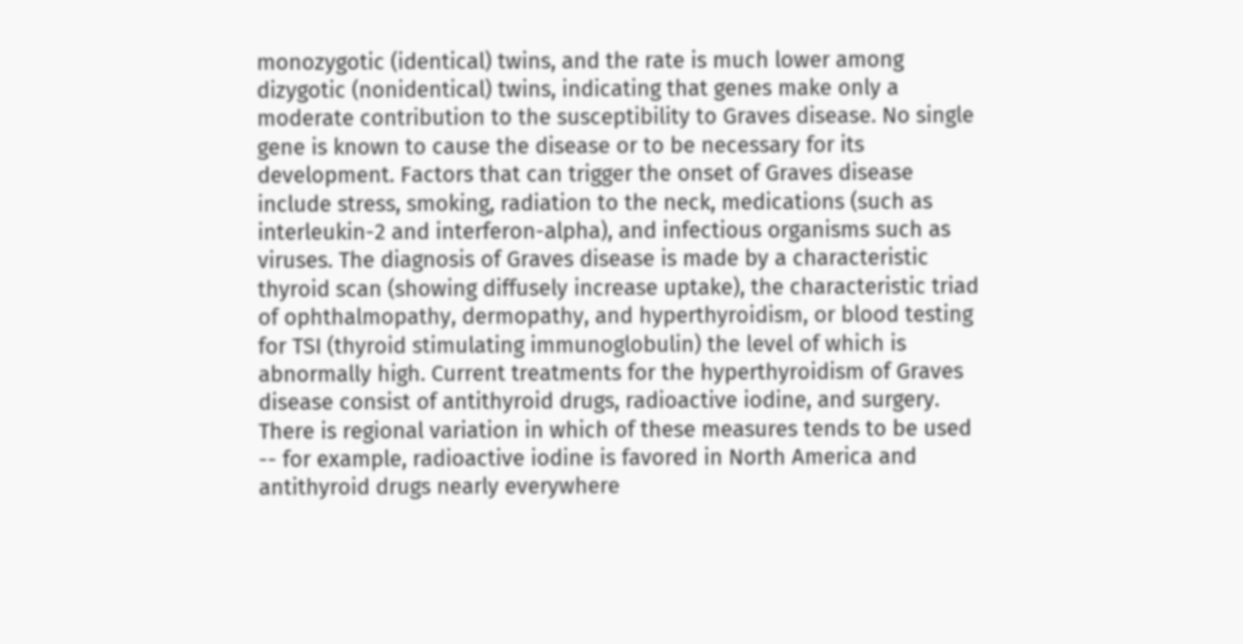monozygotic (identical) twins, and the rate is much lower among dizygotic (nonidentical) twins, indicating that genes make only a moderate contribution to the susceptibility to Graves disease. No single gene is known to cause the disease or to be necessary for its development. Factors that can trigger the onset of Graves disease include stress, smoking, radiation to the neck, medications (such as interleukin-2 and interferon-alpha), and infectious organisms such as viruses. The diagnosis of Graves disease is made by a characteristic thyroid scan (showing diffusely increase uptake), the characteristic triad of ophthalmopathy, dermopathy, and hyperthyroidism, or blood testing for TSI (thyroid stimulating immunoglobulin) the level of which is abnormally high. Current treatments for the hyperthyroidism of Graves disease consist of antithyroid drugs, radioactive iodine, and surgery. There is regional variation in which of these measures tends to be used -- for example, radioactive iodine is favored in North America and antithyroid drugs nearly everywhere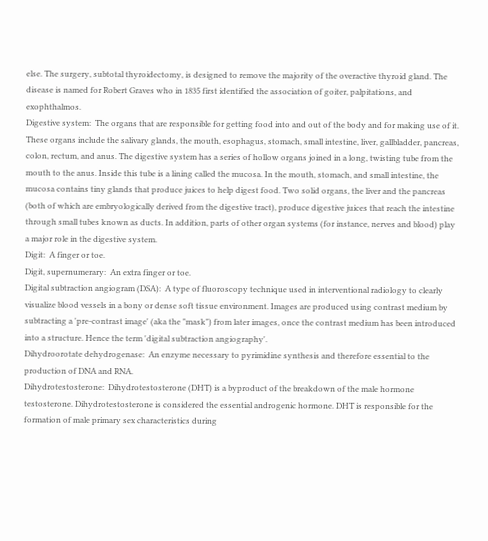else. The surgery, subtotal thyroidectomy, is designed to remove the majority of the overactive thyroid gland. The disease is named for Robert Graves who in 1835 first identified the association of goiter, palpitations, and exophthalmos.
Digestive system:  The organs that are responsible for getting food into and out of the body and for making use of it. These organs include the salivary glands, the mouth, esophagus, stomach, small intestine, liver, gallbladder, pancreas, colon, rectum, and anus. The digestive system has a series of hollow organs joined in a long, twisting tube from the mouth to the anus. Inside this tube is a lining called the mucosa. In the mouth, stomach, and small intestine, the mucosa contains tiny glands that produce juices to help digest food. Two solid organs, the liver and the pancreas (both of which are embryologically derived from the digestive tract), produce digestive juices that reach the intestine through small tubes known as ducts. In addition, parts of other organ systems (for instance, nerves and blood) play a major role in the digestive system.
Digit:  A finger or toe.
Digit, supernumerary:  An extra finger or toe.
Digital subtraction angiogram (DSA):  A type of fluoroscopy technique used in interventional radiology to clearly visualize blood vessels in a bony or dense soft tissue environment. Images are produced using contrast medium by subtracting a 'pre-contrast image' (aka the "mask") from later images, once the contrast medium has been introduced into a structure. Hence the term 'digital subtraction angiography'.
Dihydroorotate dehydrogenase:  An enzyme necessary to pyrimidine synthesis and therefore essential to the production of DNA and RNA.
Dihydrotestosterone:  Dihydrotestosterone (DHT) is a byproduct of the breakdown of the male hormone testosterone. Dihydrotestosterone is considered the essential androgenic hormone. DHT is responsible for the formation of male primary sex characteristics during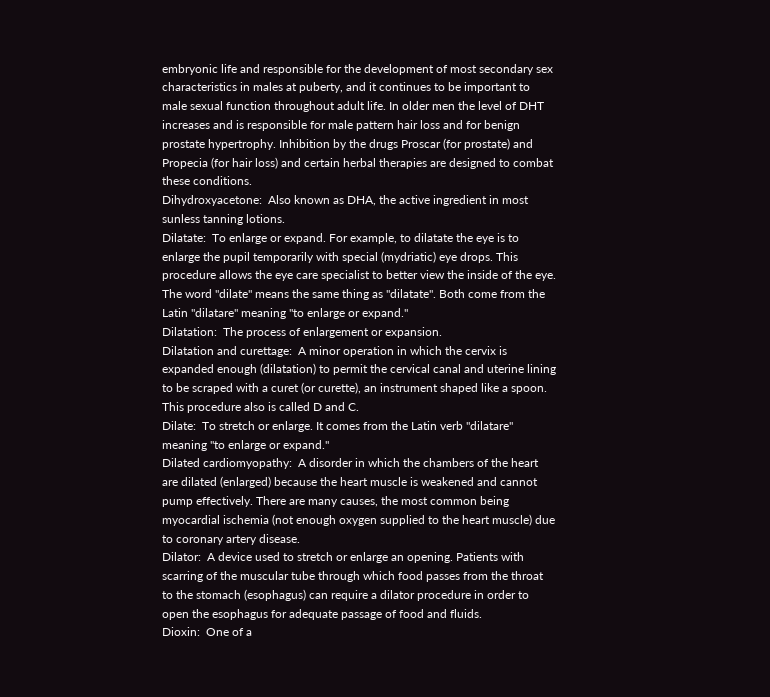embryonic life and responsible for the development of most secondary sex characteristics in males at puberty, and it continues to be important to male sexual function throughout adult life. In older men the level of DHT increases and is responsible for male pattern hair loss and for benign prostate hypertrophy. Inhibition by the drugs Proscar (for prostate) and Propecia (for hair loss) and certain herbal therapies are designed to combat these conditions.
Dihydroxyacetone:  Also known as DHA, the active ingredient in most sunless tanning lotions.
Dilatate:  To enlarge or expand. For example, to dilatate the eye is to enlarge the pupil temporarily with special (mydriatic) eye drops. This procedure allows the eye care specialist to better view the inside of the eye. The word "dilate" means the same thing as "dilatate". Both come from the Latin "dilatare" meaning "to enlarge or expand."
Dilatation:  The process of enlargement or expansion.
Dilatation and curettage:  A minor operation in which the cervix is expanded enough (dilatation) to permit the cervical canal and uterine lining to be scraped with a curet (or curette), an instrument shaped like a spoon. This procedure also is called D and C.
Dilate:  To stretch or enlarge. It comes from the Latin verb "dilatare" meaning "to enlarge or expand."
Dilated cardiomyopathy:  A disorder in which the chambers of the heart are dilated (enlarged) because the heart muscle is weakened and cannot pump effectively. There are many causes, the most common being myocardial ischemia (not enough oxygen supplied to the heart muscle) due to coronary artery disease.
Dilator:  A device used to stretch or enlarge an opening. Patients with scarring of the muscular tube through which food passes from the throat to the stomach (esophagus) can require a dilator procedure in order to open the esophagus for adequate passage of food and fluids.
Dioxin:  One of a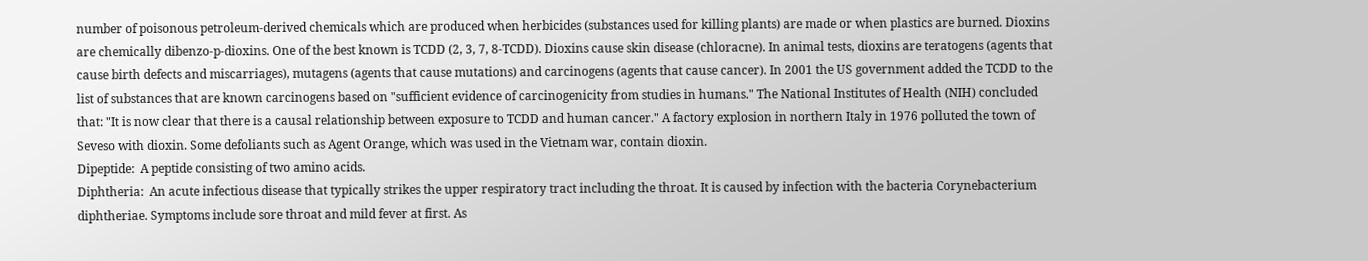number of poisonous petroleum-derived chemicals which are produced when herbicides (substances used for killing plants) are made or when plastics are burned. Dioxins are chemically dibenzo-p-dioxins. One of the best known is TCDD (2, 3, 7, 8-TCDD). Dioxins cause skin disease (chloracne). In animal tests, dioxins are teratogens (agents that cause birth defects and miscarriages), mutagens (agents that cause mutations) and carcinogens (agents that cause cancer). In 2001 the US government added the TCDD to the list of substances that are known carcinogens based on "sufficient evidence of carcinogenicity from studies in humans." The National Institutes of Health (NIH) concluded that: "It is now clear that there is a causal relationship between exposure to TCDD and human cancer." A factory explosion in northern Italy in 1976 polluted the town of Seveso with dioxin. Some defoliants such as Agent Orange, which was used in the Vietnam war, contain dioxin.
Dipeptide:  A peptide consisting of two amino acids.
Diphtheria:  An acute infectious disease that typically strikes the upper respiratory tract including the throat. It is caused by infection with the bacteria Corynebacterium diphtheriae. Symptoms include sore throat and mild fever at first. As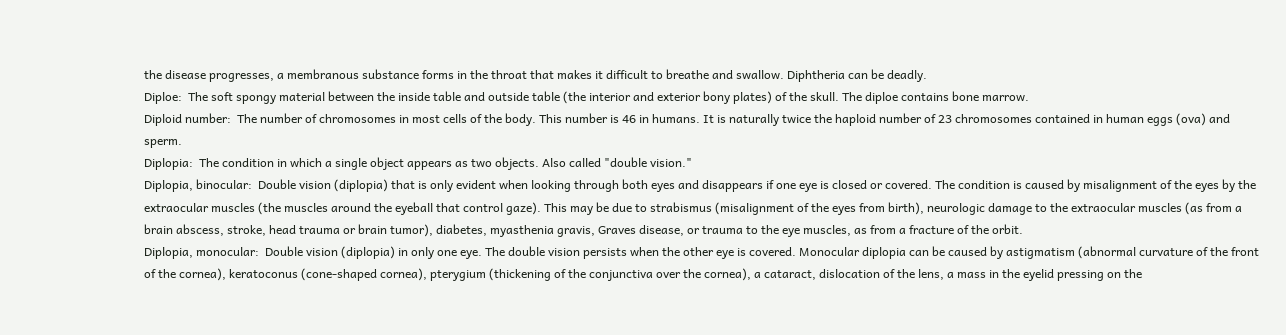the disease progresses, a membranous substance forms in the throat that makes it difficult to breathe and swallow. Diphtheria can be deadly.
Diploe:  The soft spongy material between the inside table and outside table (the interior and exterior bony plates) of the skull. The diploe contains bone marrow.
Diploid number:  The number of chromosomes in most cells of the body. This number is 46 in humans. It is naturally twice the haploid number of 23 chromosomes contained in human eggs (ova) and sperm.
Diplopia:  The condition in which a single object appears as two objects. Also called "double vision."
Diplopia, binocular:  Double vision (diplopia) that is only evident when looking through both eyes and disappears if one eye is closed or covered. The condition is caused by misalignment of the eyes by the extraocular muscles (the muscles around the eyeball that control gaze). This may be due to strabismus (misalignment of the eyes from birth), neurologic damage to the extraocular muscles (as from a brain abscess, stroke, head trauma or brain tumor), diabetes, myasthenia gravis, Graves disease, or trauma to the eye muscles, as from a fracture of the orbit.
Diplopia, monocular:  Double vision (diplopia) in only one eye. The double vision persists when the other eye is covered. Monocular diplopia can be caused by astigmatism (abnormal curvature of the front of the cornea), keratoconus (cone-shaped cornea), pterygium (thickening of the conjunctiva over the cornea), a cataract, dislocation of the lens, a mass in the eyelid pressing on the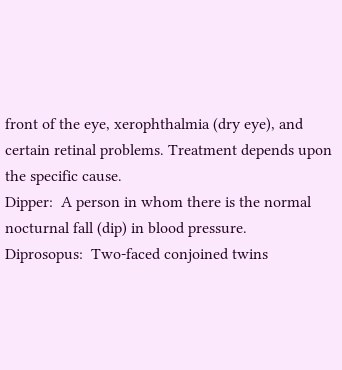front of the eye, xerophthalmia (dry eye), and certain retinal problems. Treatment depends upon the specific cause.
Dipper:  A person in whom there is the normal nocturnal fall (dip) in blood pressure.
Diprosopus:  Two-faced conjoined twins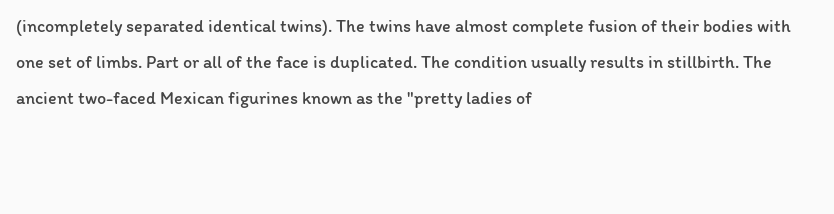(incompletely separated identical twins). The twins have almost complete fusion of their bodies with one set of limbs. Part or all of the face is duplicated. The condition usually results in stillbirth. The ancient two-faced Mexican figurines known as the "pretty ladies of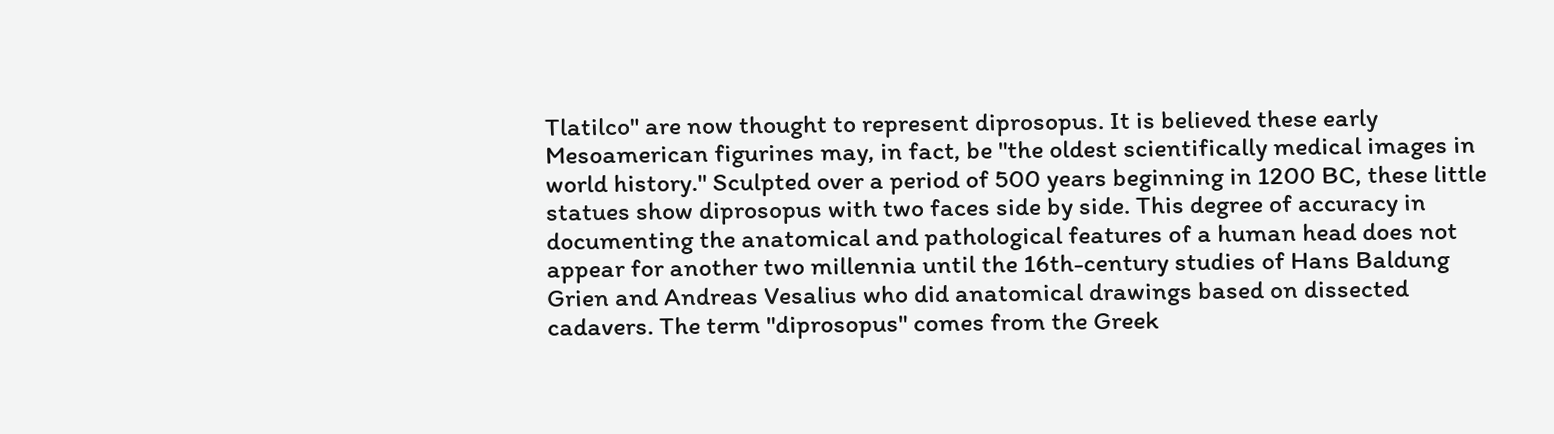Tlatilco" are now thought to represent diprosopus. It is believed these early Mesoamerican figurines may, in fact, be "the oldest scientifically medical images in world history." Sculpted over a period of 500 years beginning in 1200 BC, these little statues show diprosopus with two faces side by side. This degree of accuracy in documenting the anatomical and pathological features of a human head does not appear for another two millennia until the 16th-century studies of Hans Baldung Grien and Andreas Vesalius who did anatomical drawings based on dissected cadavers. The term "diprosopus" comes from the Greek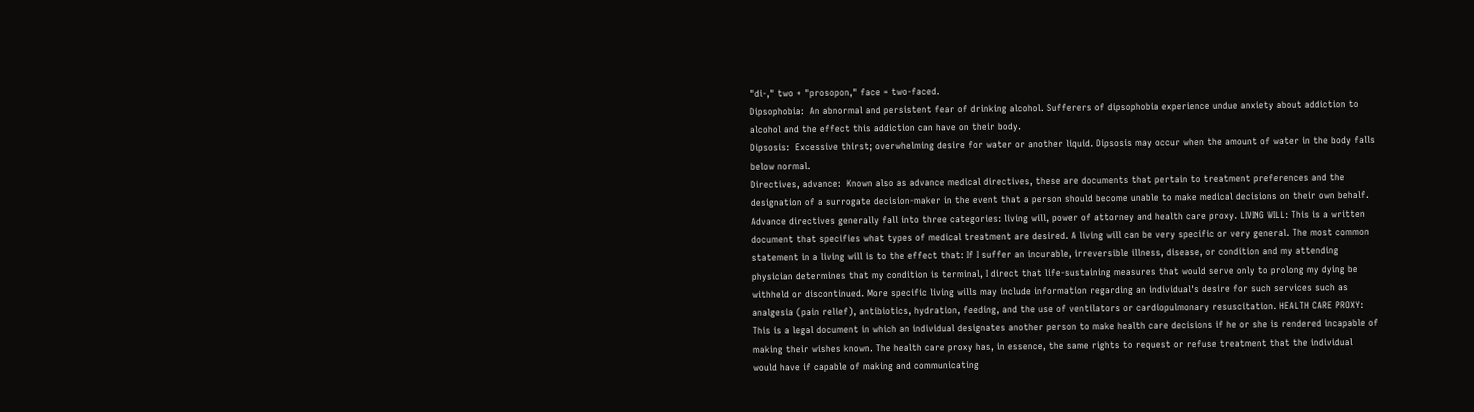"di-," two + "prosopon," face = two-faced.
Dipsophobia:  An abnormal and persistent fear of drinking alcohol. Sufferers of dipsophobia experience undue anxiety about addiction to alcohol and the effect this addiction can have on their body.
Dipsosis:  Excessive thirst; overwhelming desire for water or another liquid. Dipsosis may occur when the amount of water in the body falls below normal.
Directives, advance:  Known also as advance medical directives, these are documents that pertain to treatment preferences and the designation of a surrogate decision-maker in the event that a person should become unable to make medical decisions on their own behalf. Advance directives generally fall into three categories: living will, power of attorney and health care proxy. LIVING WILL: This is a written document that specifies what types of medical treatment are desired. A living will can be very specific or very general. The most common statement in a living will is to the effect that: If I suffer an incurable, irreversible illness, disease, or condition and my attending physician determines that my condition is terminal, I direct that life-sustaining measures that would serve only to prolong my dying be withheld or discontinued. More specific living wills may include information regarding an individual's desire for such services such as analgesia (pain relief), antibiotics, hydration, feeding, and the use of ventilators or cardiopulmonary resuscitation. HEALTH CARE PROXY: This is a legal document in which an individual designates another person to make health care decisions if he or she is rendered incapable of making their wishes known. The health care proxy has, in essence, the same rights to request or refuse treatment that the individual would have if capable of making and communicating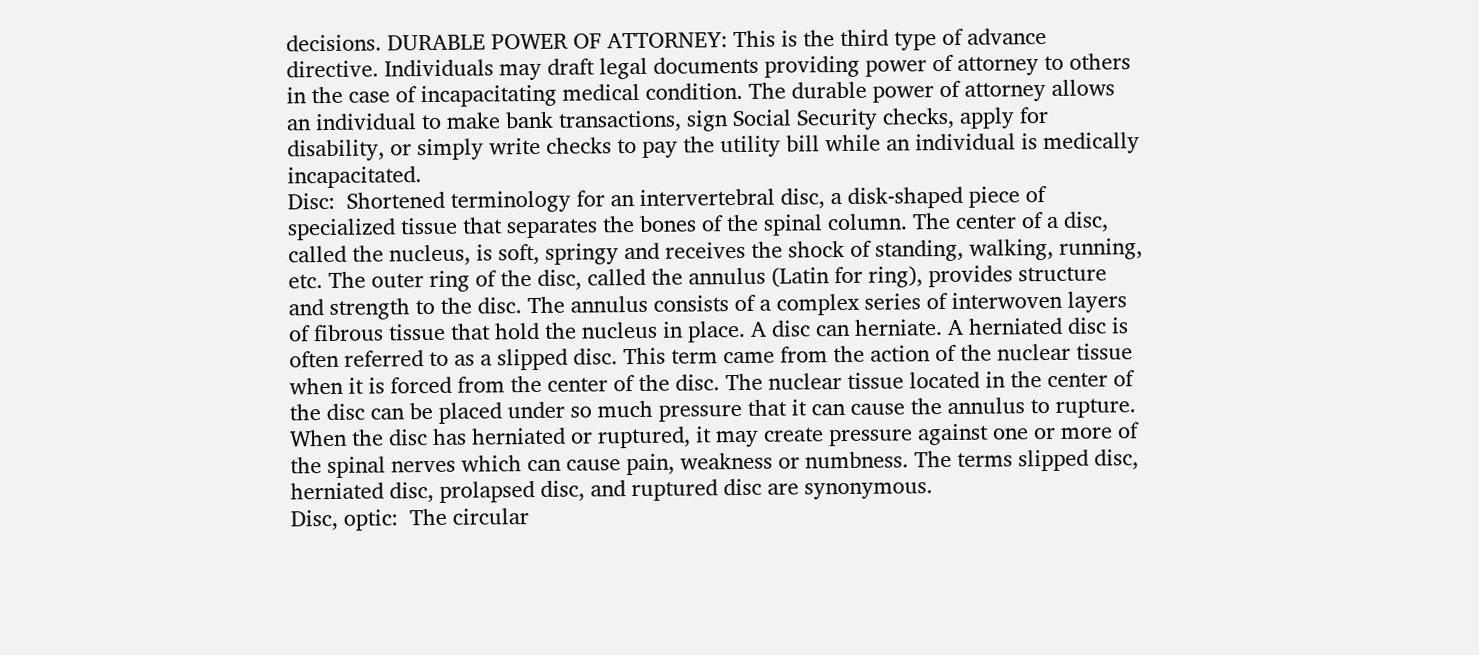decisions. DURABLE POWER OF ATTORNEY: This is the third type of advance directive. Individuals may draft legal documents providing power of attorney to others in the case of incapacitating medical condition. The durable power of attorney allows an individual to make bank transactions, sign Social Security checks, apply for disability, or simply write checks to pay the utility bill while an individual is medically incapacitated.
Disc:  Shortened terminology for an intervertebral disc, a disk-shaped piece of specialized tissue that separates the bones of the spinal column. The center of a disc, called the nucleus, is soft, springy and receives the shock of standing, walking, running, etc. The outer ring of the disc, called the annulus (Latin for ring), provides structure and strength to the disc. The annulus consists of a complex series of interwoven layers of fibrous tissue that hold the nucleus in place. A disc can herniate. A herniated disc is often referred to as a slipped disc. This term came from the action of the nuclear tissue when it is forced from the center of the disc. The nuclear tissue located in the center of the disc can be placed under so much pressure that it can cause the annulus to rupture. When the disc has herniated or ruptured, it may create pressure against one or more of the spinal nerves which can cause pain, weakness or numbness. The terms slipped disc, herniated disc, prolapsed disc, and ruptured disc are synonymous.
Disc, optic:  The circular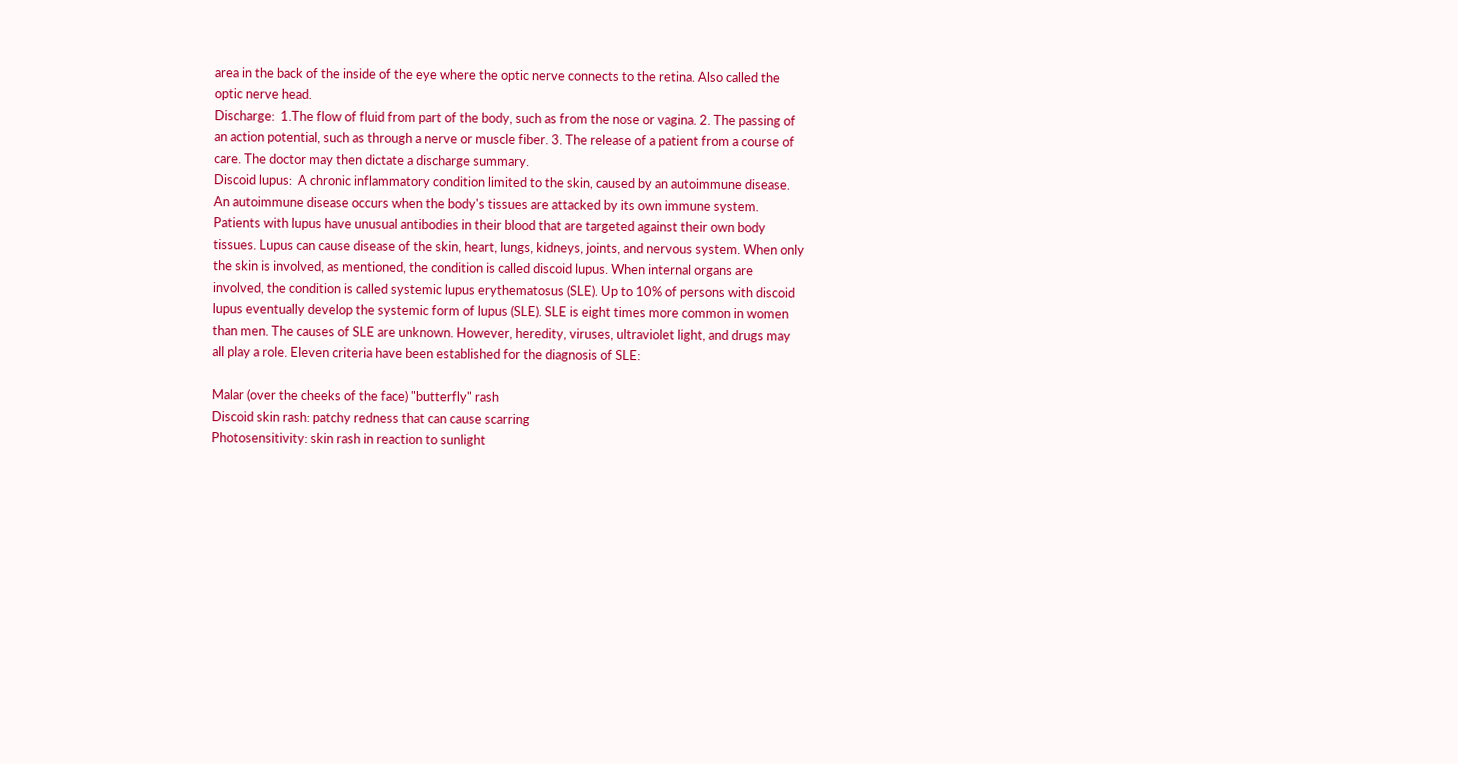area in the back of the inside of the eye where the optic nerve connects to the retina. Also called the optic nerve head.
Discharge:  1.The flow of fluid from part of the body, such as from the nose or vagina. 2. The passing of an action potential, such as through a nerve or muscle fiber. 3. The release of a patient from a course of care. The doctor may then dictate a discharge summary.
Discoid lupus:  A chronic inflammatory condition limited to the skin, caused by an autoimmune disease. An autoimmune disease occurs when the body's tissues are attacked by its own immune system. Patients with lupus have unusual antibodies in their blood that are targeted against their own body tissues. Lupus can cause disease of the skin, heart, lungs, kidneys, joints, and nervous system. When only the skin is involved, as mentioned, the condition is called discoid lupus. When internal organs are involved, the condition is called systemic lupus erythematosus (SLE). Up to 10% of persons with discoid lupus eventually develop the systemic form of lupus (SLE). SLE is eight times more common in women than men. The causes of SLE are unknown. However, heredity, viruses, ultraviolet light, and drugs may all play a role. Eleven criteria have been established for the diagnosis of SLE:

Malar (over the cheeks of the face) "butterfly" rash
Discoid skin rash: patchy redness that can cause scarring
Photosensitivity: skin rash in reaction to sunlight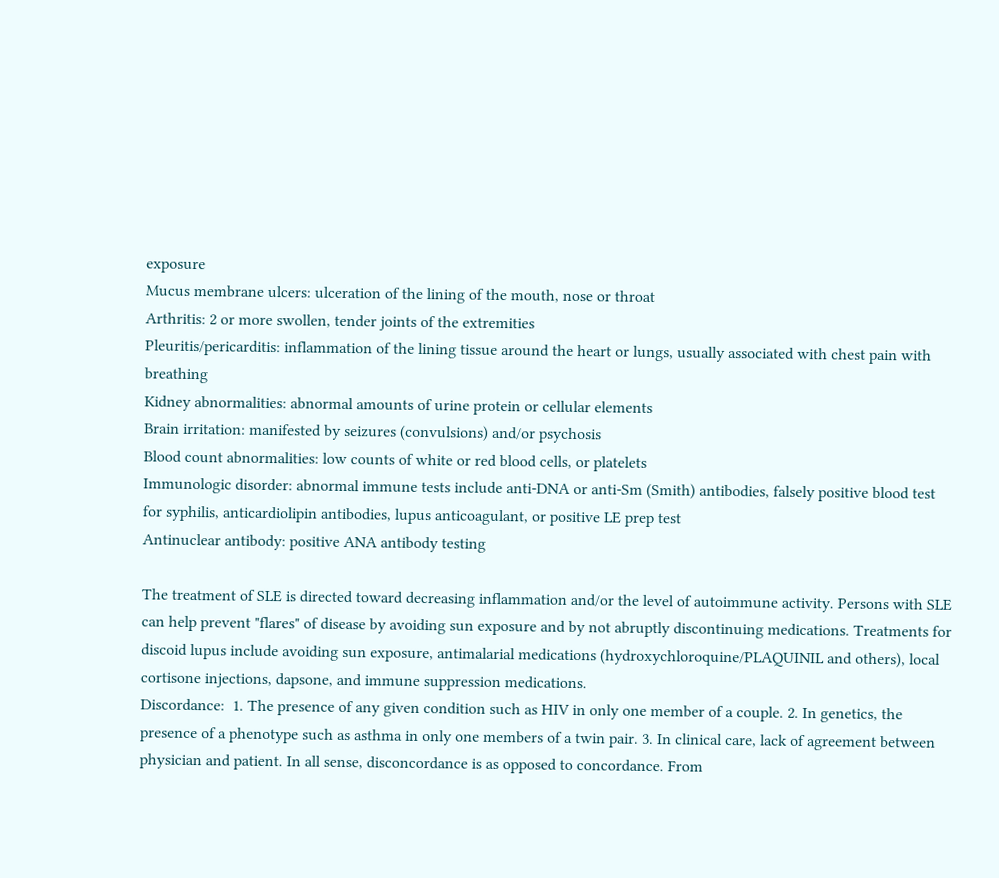exposure
Mucus membrane ulcers: ulceration of the lining of the mouth, nose or throat
Arthritis: 2 or more swollen, tender joints of the extremities
Pleuritis/pericarditis: inflammation of the lining tissue around the heart or lungs, usually associated with chest pain with breathing
Kidney abnormalities: abnormal amounts of urine protein or cellular elements
Brain irritation: manifested by seizures (convulsions) and/or psychosis
Blood count abnormalities: low counts of white or red blood cells, or platelets
Immunologic disorder: abnormal immune tests include anti-DNA or anti-Sm (Smith) antibodies, falsely positive blood test for syphilis, anticardiolipin antibodies, lupus anticoagulant, or positive LE prep test
Antinuclear antibody: positive ANA antibody testing

The treatment of SLE is directed toward decreasing inflammation and/or the level of autoimmune activity. Persons with SLE can help prevent "flares" of disease by avoiding sun exposure and by not abruptly discontinuing medications. Treatments for discoid lupus include avoiding sun exposure, antimalarial medications (hydroxychloroquine/PLAQUINIL and others), local cortisone injections, dapsone, and immune suppression medications.
Discordance:  1. The presence of any given condition such as HIV in only one member of a couple. 2. In genetics, the presence of a phenotype such as asthma in only one members of a twin pair. 3. In clinical care, lack of agreement between physician and patient. In all sense, disconcordance is as opposed to concordance. From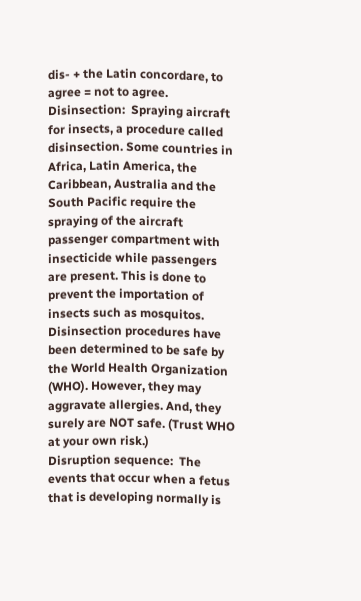dis- + the Latin concordare, to agree = not to agree.
Disinsection:  Spraying aircraft for insects, a procedure called disinsection. Some countries in Africa, Latin America, the Caribbean, Australia and the South Pacific require the spraying of the aircraft passenger compartment with insecticide while passengers are present. This is done to prevent the importation of insects such as mosquitos. Disinsection procedures have been determined to be safe by the World Health Organization (WHO). However, they may aggravate allergies. And, they surely are NOT safe. (Trust WHO at your own risk.)
Disruption sequence:  The events that occur when a fetus that is developing normally is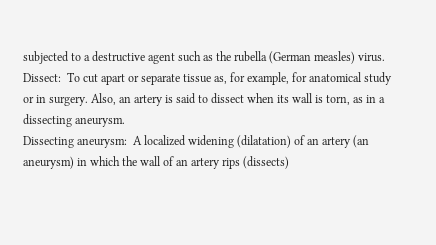subjected to a destructive agent such as the rubella (German measles) virus.
Dissect:  To cut apart or separate tissue as, for example, for anatomical study or in surgery. Also, an artery is said to dissect when its wall is torn, as in a dissecting aneurysm.
Dissecting aneurysm:  A localized widening (dilatation) of an artery (an aneurysm) in which the wall of an artery rips (dissects)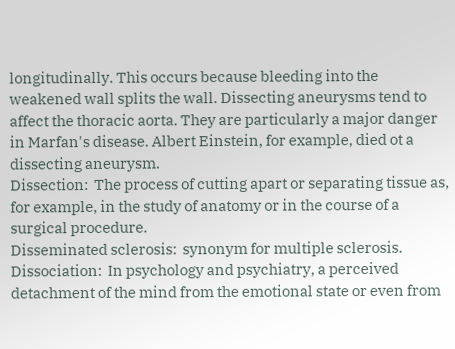longitudinally. This occurs because bleeding into the weakened wall splits the wall. Dissecting aneurysms tend to affect the thoracic aorta. They are particularly a major danger in Marfan's disease. Albert Einstein, for example, died ot a dissecting aneurysm.
Dissection:  The process of cutting apart or separating tissue as, for example, in the study of anatomy or in the course of a surgical procedure.
Disseminated sclerosis:  synonym for multiple sclerosis.
Dissociation:  In psychology and psychiatry, a perceived detachment of the mind from the emotional state or even from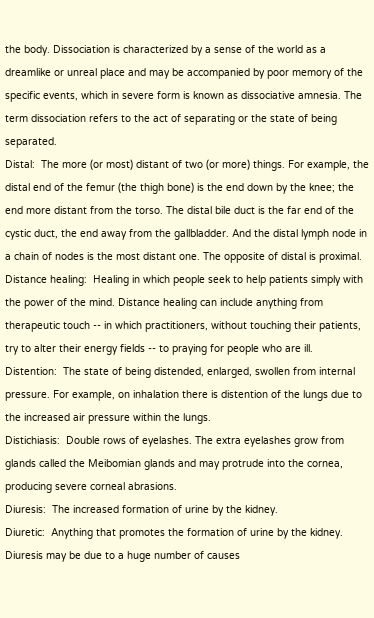the body. Dissociation is characterized by a sense of the world as a dreamlike or unreal place and may be accompanied by poor memory of the specific events, which in severe form is known as dissociative amnesia. The term dissociation refers to the act of separating or the state of being separated.
Distal:  The more (or most) distant of two (or more) things. For example, the distal end of the femur (the thigh bone) is the end down by the knee; the end more distant from the torso. The distal bile duct is the far end of the cystic duct, the end away from the gallbladder. And the distal lymph node in a chain of nodes is the most distant one. The opposite of distal is proximal.
Distance healing:  Healing in which people seek to help patients simply with the power of the mind. Distance healing can include anything from therapeutic touch -- in which practitioners, without touching their patients, try to alter their energy fields -- to praying for people who are ill.
Distention:  The state of being distended, enlarged, swollen from internal pressure. For example, on inhalation there is distention of the lungs due to the increased air pressure within the lungs.
Distichiasis:  Double rows of eyelashes. The extra eyelashes grow from glands called the Meibomian glands and may protrude into the cornea, producing severe corneal abrasions.
Diuresis:  The increased formation of urine by the kidney.
Diuretic:  Anything that promotes the formation of urine by the kidney. Diuresis may be due to a huge number of causes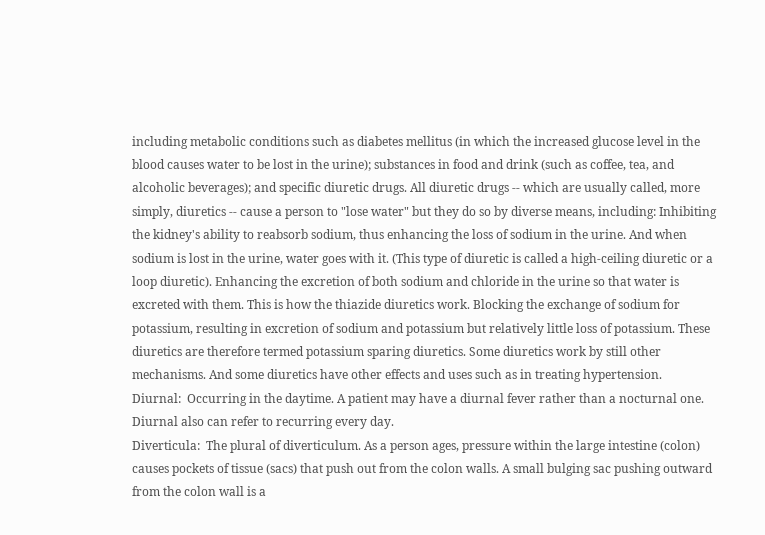including metabolic conditions such as diabetes mellitus (in which the increased glucose level in the blood causes water to be lost in the urine); substances in food and drink (such as coffee, tea, and alcoholic beverages); and specific diuretic drugs. All diuretic drugs -- which are usually called, more simply, diuretics -- cause a person to "lose water" but they do so by diverse means, including: Inhibiting the kidney's ability to reabsorb sodium, thus enhancing the loss of sodium in the urine. And when sodium is lost in the urine, water goes with it. (This type of diuretic is called a high-ceiling diuretic or a loop diuretic). Enhancing the excretion of both sodium and chloride in the urine so that water is excreted with them. This is how the thiazide diuretics work. Blocking the exchange of sodium for potassium, resulting in excretion of sodium and potassium but relatively little loss of potassium. These diuretics are therefore termed potassium sparing diuretics. Some diuretics work by still other mechanisms. And some diuretics have other effects and uses such as in treating hypertension.
Diurnal:  Occurring in the daytime. A patient may have a diurnal fever rather than a nocturnal one. Diurnal also can refer to recurring every day.
Diverticula:  The plural of diverticulum. As a person ages, pressure within the large intestine (colon) causes pockets of tissue (sacs) that push out from the colon walls. A small bulging sac pushing outward from the colon wall is a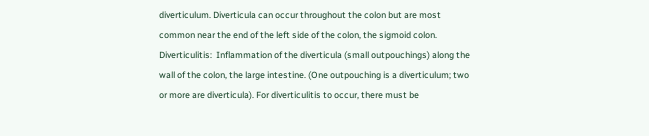diverticulum. Diverticula can occur throughout the colon but are most common near the end of the left side of the colon, the sigmoid colon.
Diverticulitis:  Inflammation of the diverticula (small outpouchings) along the wall of the colon, the large intestine. (One outpouching is a diverticulum; two or more are diverticula). For diverticulitis to occur, there must be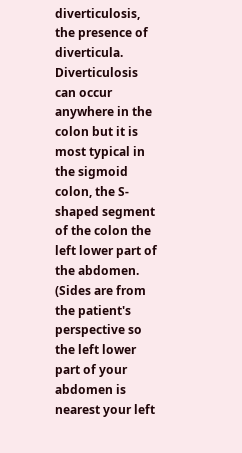diverticulosis, the presence of diverticula. Diverticulosis can occur anywhere in the colon but it is most typical in the sigmoid colon, the S-shaped segment of the colon the left lower part of the abdomen. (Sides are from the patient's perspective so the left lower part of your abdomen is nearest your left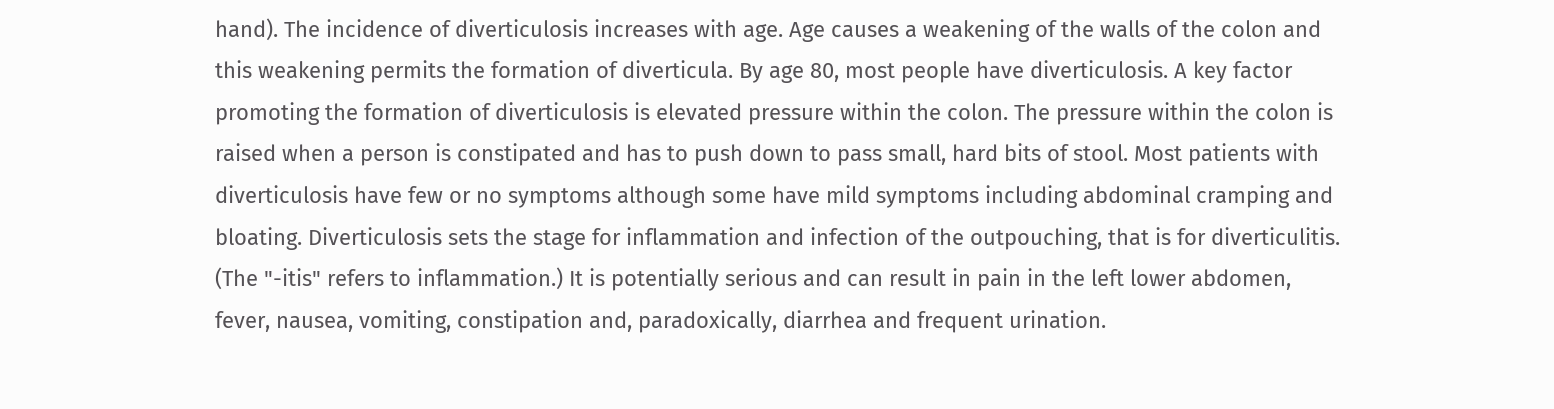hand). The incidence of diverticulosis increases with age. Age causes a weakening of the walls of the colon and this weakening permits the formation of diverticula. By age 80, most people have diverticulosis. A key factor promoting the formation of diverticulosis is elevated pressure within the colon. The pressure within the colon is raised when a person is constipated and has to push down to pass small, hard bits of stool. Most patients with diverticulosis have few or no symptoms although some have mild symptoms including abdominal cramping and bloating. Diverticulosis sets the stage for inflammation and infection of the outpouching, that is for diverticulitis. (The "-itis" refers to inflammation.) It is potentially serious and can result in pain in the left lower abdomen, fever, nausea, vomiting, constipation and, paradoxically, diarrhea and frequent urination.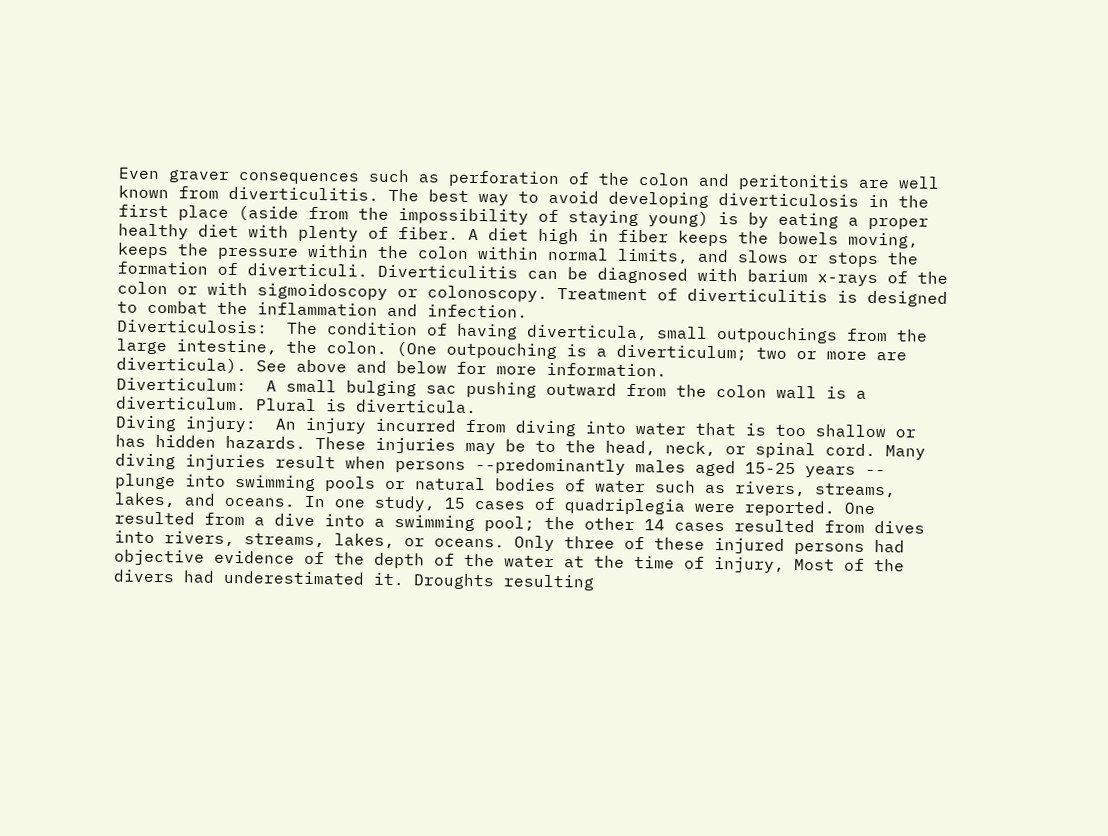Even graver consequences such as perforation of the colon and peritonitis are well known from diverticulitis. The best way to avoid developing diverticulosis in the first place (aside from the impossibility of staying young) is by eating a proper healthy diet with plenty of fiber. A diet high in fiber keeps the bowels moving, keeps the pressure within the colon within normal limits, and slows or stops the formation of diverticuli. Diverticulitis can be diagnosed with barium x-rays of the colon or with sigmoidoscopy or colonoscopy. Treatment of diverticulitis is designed to combat the inflammation and infection.
Diverticulosis:  The condition of having diverticula, small outpouchings from the large intestine, the colon. (One outpouching is a diverticulum; two or more are diverticula). See above and below for more information.
Diverticulum:  A small bulging sac pushing outward from the colon wall is a diverticulum. Plural is diverticula.
Diving injury:  An injury incurred from diving into water that is too shallow or has hidden hazards. These injuries may be to the head, neck, or spinal cord. Many diving injuries result when persons --predominantly males aged 15-25 years -- plunge into swimming pools or natural bodies of water such as rivers, streams, lakes, and oceans. In one study, 15 cases of quadriplegia were reported. One resulted from a dive into a swimming pool; the other 14 cases resulted from dives into rivers, streams, lakes, or oceans. Only three of these injured persons had objective evidence of the depth of the water at the time of injury, Most of the divers had underestimated it. Droughts resulting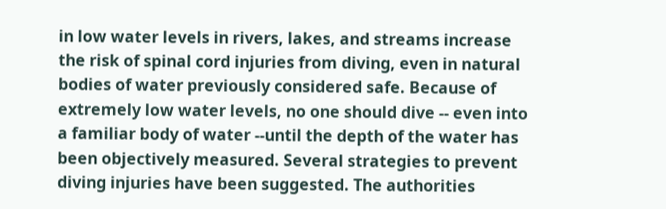in low water levels in rivers, lakes, and streams increase the risk of spinal cord injuries from diving, even in natural bodies of water previously considered safe. Because of extremely low water levels, no one should dive -- even into a familiar body of water --until the depth of the water has been objectively measured. Several strategies to prevent diving injuries have been suggested. The authorities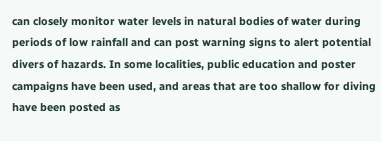can closely monitor water levels in natural bodies of water during periods of low rainfall and can post warning signs to alert potential divers of hazards. In some localities, public education and poster campaigns have been used, and areas that are too shallow for diving have been posted as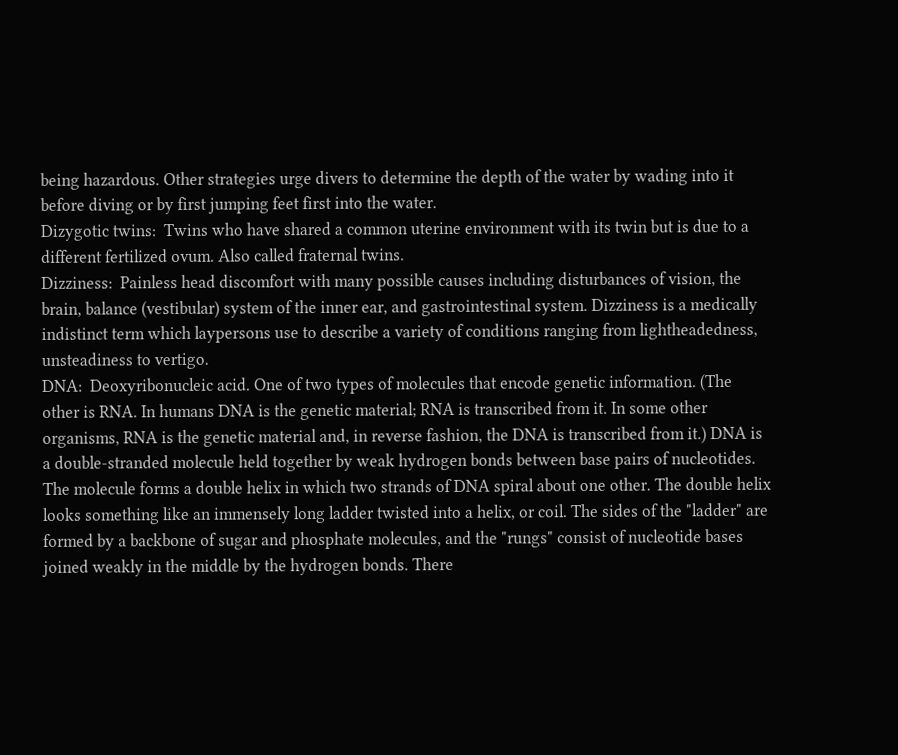being hazardous. Other strategies urge divers to determine the depth of the water by wading into it before diving or by first jumping feet first into the water.
Dizygotic twins:  Twins who have shared a common uterine environment with its twin but is due to a different fertilized ovum. Also called fraternal twins.
Dizziness:  Painless head discomfort with many possible causes including disturbances of vision, the brain, balance (vestibular) system of the inner ear, and gastrointestinal system. Dizziness is a medically indistinct term which laypersons use to describe a variety of conditions ranging from lightheadedness, unsteadiness to vertigo.
DNA:  Deoxyribonucleic acid. One of two types of molecules that encode genetic information. (The other is RNA. In humans DNA is the genetic material; RNA is transcribed from it. In some other organisms, RNA is the genetic material and, in reverse fashion, the DNA is transcribed from it.) DNA is a double-stranded molecule held together by weak hydrogen bonds between base pairs of nucleotides. The molecule forms a double helix in which two strands of DNA spiral about one other. The double helix looks something like an immensely long ladder twisted into a helix, or coil. The sides of the "ladder" are formed by a backbone of sugar and phosphate molecules, and the "rungs" consist of nucleotide bases joined weakly in the middle by the hydrogen bonds. There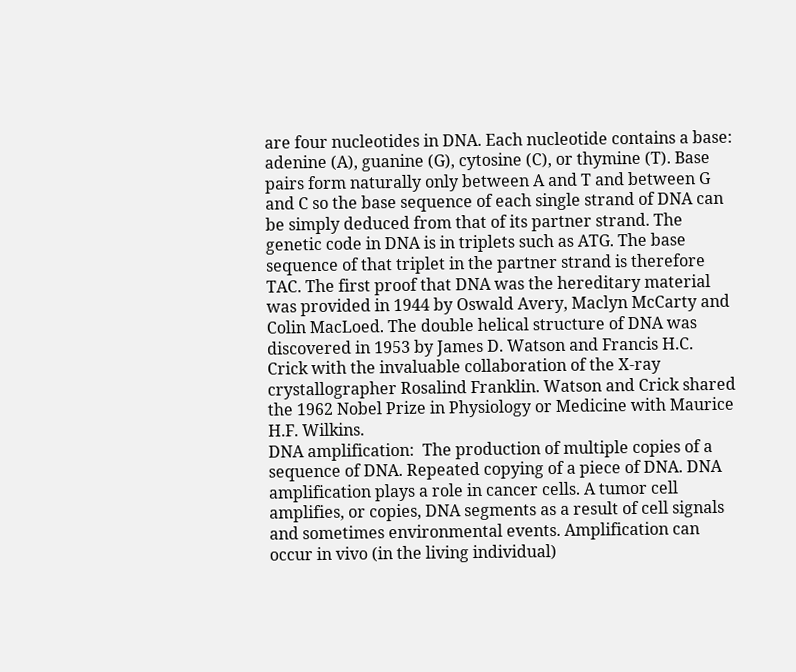are four nucleotides in DNA. Each nucleotide contains a base: adenine (A), guanine (G), cytosine (C), or thymine (T). Base pairs form naturally only between A and T and between G and C so the base sequence of each single strand of DNA can be simply deduced from that of its partner strand. The genetic code in DNA is in triplets such as ATG. The base sequence of that triplet in the partner strand is therefore TAC. The first proof that DNA was the hereditary material was provided in 1944 by Oswald Avery, Maclyn McCarty and Colin MacLoed. The double helical structure of DNA was discovered in 1953 by James D. Watson and Francis H.C. Crick with the invaluable collaboration of the X-ray crystallographer Rosalind Franklin. Watson and Crick shared the 1962 Nobel Prize in Physiology or Medicine with Maurice H.F. Wilkins.
DNA amplification:  The production of multiple copies of a sequence of DNA. Repeated copying of a piece of DNA. DNA amplification plays a role in cancer cells. A tumor cell amplifies, or copies, DNA segments as a result of cell signals and sometimes environmental events. Amplification can occur in vivo (in the living individual)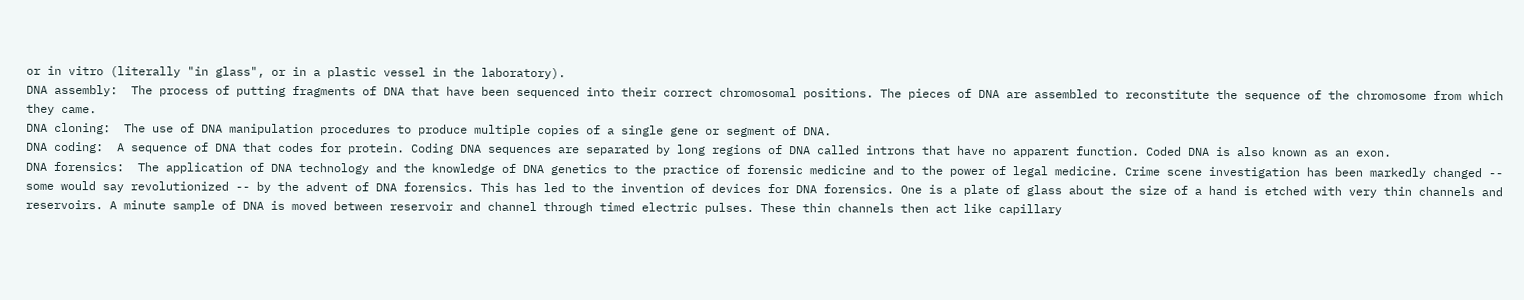or in vitro (literally "in glass", or in a plastic vessel in the laboratory).
DNA assembly:  The process of putting fragments of DNA that have been sequenced into their correct chromosomal positions. The pieces of DNA are assembled to reconstitute the sequence of the chromosome from which they came.
DNA cloning:  The use of DNA manipulation procedures to produce multiple copies of a single gene or segment of DNA.
DNA coding:  A sequence of DNA that codes for protein. Coding DNA sequences are separated by long regions of DNA called introns that have no apparent function. Coded DNA is also known as an exon.
DNA forensics:  The application of DNA technology and the knowledge of DNA genetics to the practice of forensic medicine and to the power of legal medicine. Crime scene investigation has been markedly changed -- some would say revolutionized -- by the advent of DNA forensics. This has led to the invention of devices for DNA forensics. One is a plate of glass about the size of a hand is etched with very thin channels and reservoirs. A minute sample of DNA is moved between reservoir and channel through timed electric pulses. These thin channels then act like capillary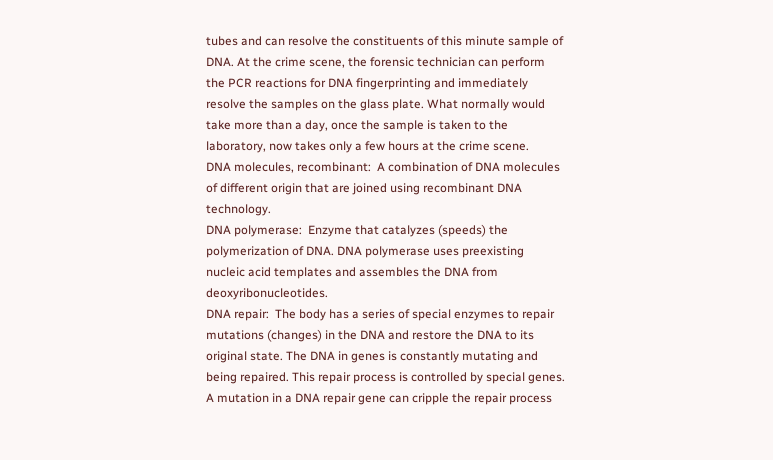tubes and can resolve the constituents of this minute sample of DNA. At the crime scene, the forensic technician can perform the PCR reactions for DNA fingerprinting and immediately resolve the samples on the glass plate. What normally would take more than a day, once the sample is taken to the laboratory, now takes only a few hours at the crime scene.
DNA molecules, recombinant:  A combination of DNA molecules of different origin that are joined using recombinant DNA technology.
DNA polymerase:  Enzyme that catalyzes (speeds) the polymerization of DNA. DNA polymerase uses preexisting nucleic acid templates and assembles the DNA from deoxyribonucleotides.
DNA repair:  The body has a series of special enzymes to repair mutations (changes) in the DNA and restore the DNA to its original state. The DNA in genes is constantly mutating and being repaired. This repair process is controlled by special genes. A mutation in a DNA repair gene can cripple the repair process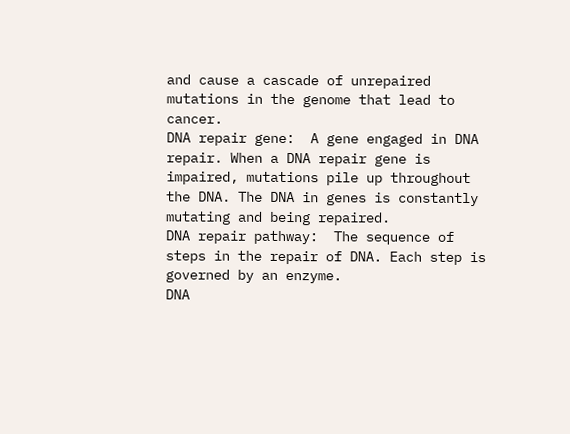and cause a cascade of unrepaired mutations in the genome that lead to cancer.
DNA repair gene:  A gene engaged in DNA repair. When a DNA repair gene is impaired, mutations pile up throughout the DNA. The DNA in genes is constantly mutating and being repaired.
DNA repair pathway:  The sequence of steps in the repair of DNA. Each step is governed by an enzyme.
DNA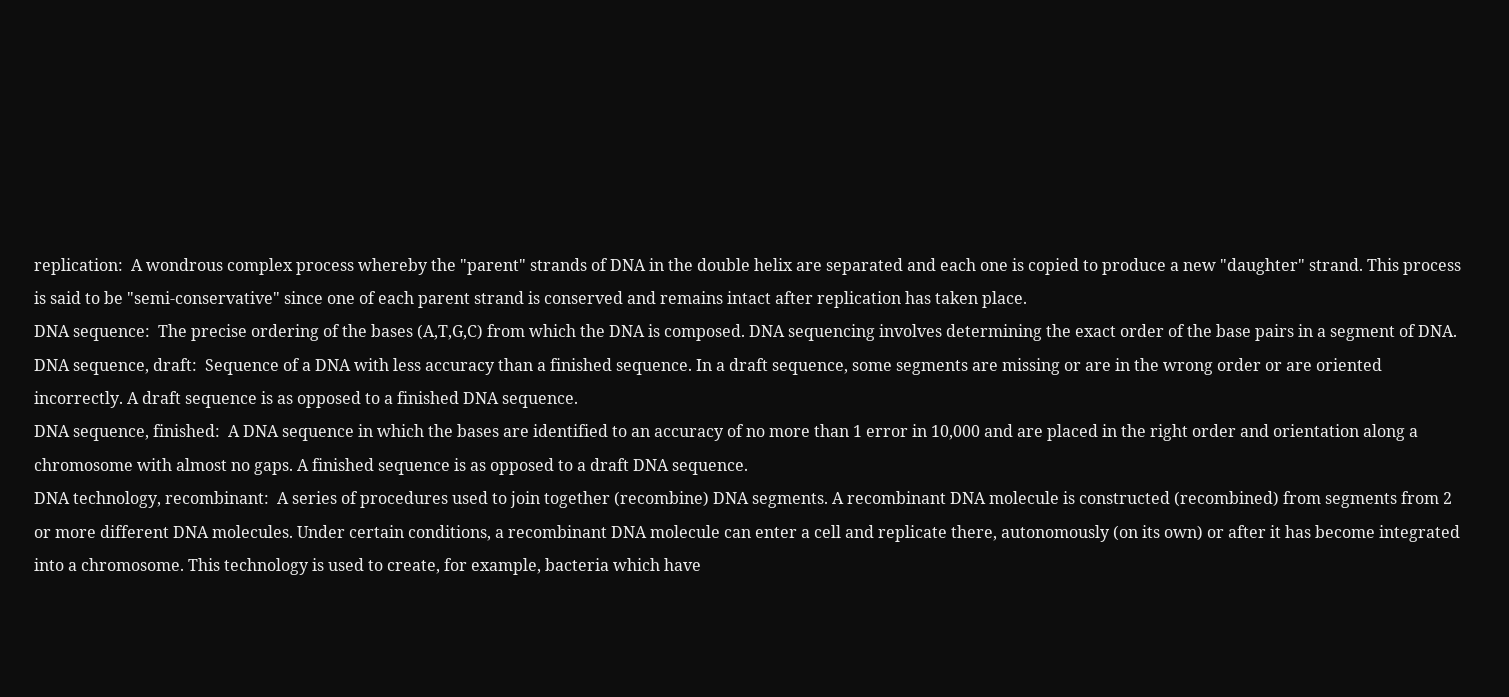replication:  A wondrous complex process whereby the "parent" strands of DNA in the double helix are separated and each one is copied to produce a new "daughter" strand. This process is said to be "semi-conservative" since one of each parent strand is conserved and remains intact after replication has taken place.
DNA sequence:  The precise ordering of the bases (A,T,G,C) from which the DNA is composed. DNA sequencing involves determining the exact order of the base pairs in a segment of DNA.
DNA sequence, draft:  Sequence of a DNA with less accuracy than a finished sequence. In a draft sequence, some segments are missing or are in the wrong order or are oriented incorrectly. A draft sequence is as opposed to a finished DNA sequence.
DNA sequence, finished:  A DNA sequence in which the bases are identified to an accuracy of no more than 1 error in 10,000 and are placed in the right order and orientation along a chromosome with almost no gaps. A finished sequence is as opposed to a draft DNA sequence.
DNA technology, recombinant:  A series of procedures used to join together (recombine) DNA segments. A recombinant DNA molecule is constructed (recombined) from segments from 2 or more different DNA molecules. Under certain conditions, a recombinant DNA molecule can enter a cell and replicate there, autonomously (on its own) or after it has become integrated into a chromosome. This technology is used to create, for example, bacteria which have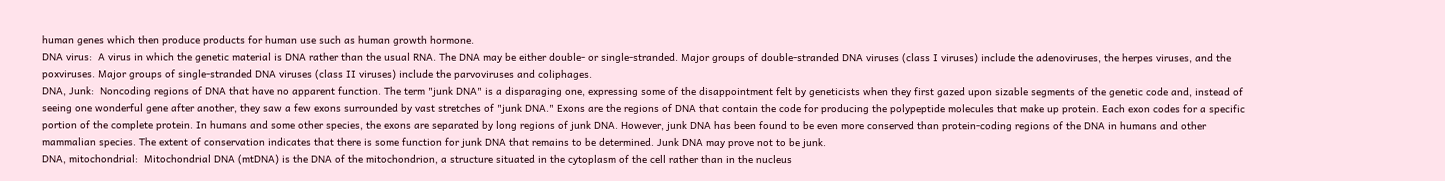human genes which then produce products for human use such as human growth hormone.
DNA virus:  A virus in which the genetic material is DNA rather than the usual RNA. The DNA may be either double- or single-stranded. Major groups of double-stranded DNA viruses (class I viruses) include the adenoviruses, the herpes viruses, and the poxviruses. Major groups of single-stranded DNA viruses (class II viruses) include the parvoviruses and coliphages.
DNA, Junk:  Noncoding regions of DNA that have no apparent function. The term "junk DNA" is a disparaging one, expressing some of the disappointment felt by geneticists when they first gazed upon sizable segments of the genetic code and, instead of seeing one wonderful gene after another, they saw a few exons surrounded by vast stretches of "junk DNA." Exons are the regions of DNA that contain the code for producing the polypeptide molecules that make up protein. Each exon codes for a specific portion of the complete protein. In humans and some other species, the exons are separated by long regions of junk DNA. However, junk DNA has been found to be even more conserved than protein-coding regions of the DNA in humans and other mammalian species. The extent of conservation indicates that there is some function for junk DNA that remains to be determined. Junk DNA may prove not to be junk.
DNA, mitochondrial:  Mitochondrial DNA (mtDNA) is the DNA of the mitochondrion, a structure situated in the cytoplasm of the cell rather than in the nucleus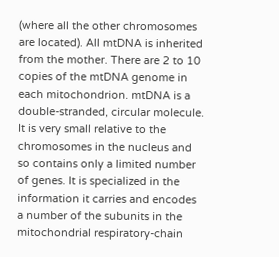(where all the other chromosomes are located). All mtDNA is inherited from the mother. There are 2 to 10 copies of the mtDNA genome in each mitochondrion. mtDNA is a double-stranded, circular molecule. It is very small relative to the chromosomes in the nucleus and so contains only a limited number of genes. It is specialized in the information it carries and encodes a number of the subunits in the mitochondrial respiratory-chain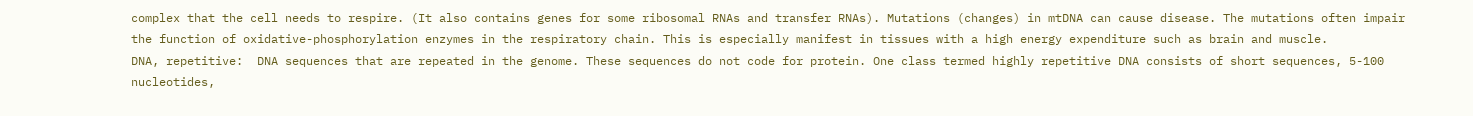complex that the cell needs to respire. (It also contains genes for some ribosomal RNAs and transfer RNAs). Mutations (changes) in mtDNA can cause disease. The mutations often impair the function of oxidative-phosphorylation enzymes in the respiratory chain. This is especially manifest in tissues with a high energy expenditure such as brain and muscle.
DNA, repetitive:  DNA sequences that are repeated in the genome. These sequences do not code for protein. One class termed highly repetitive DNA consists of short sequences, 5-100 nucleotides,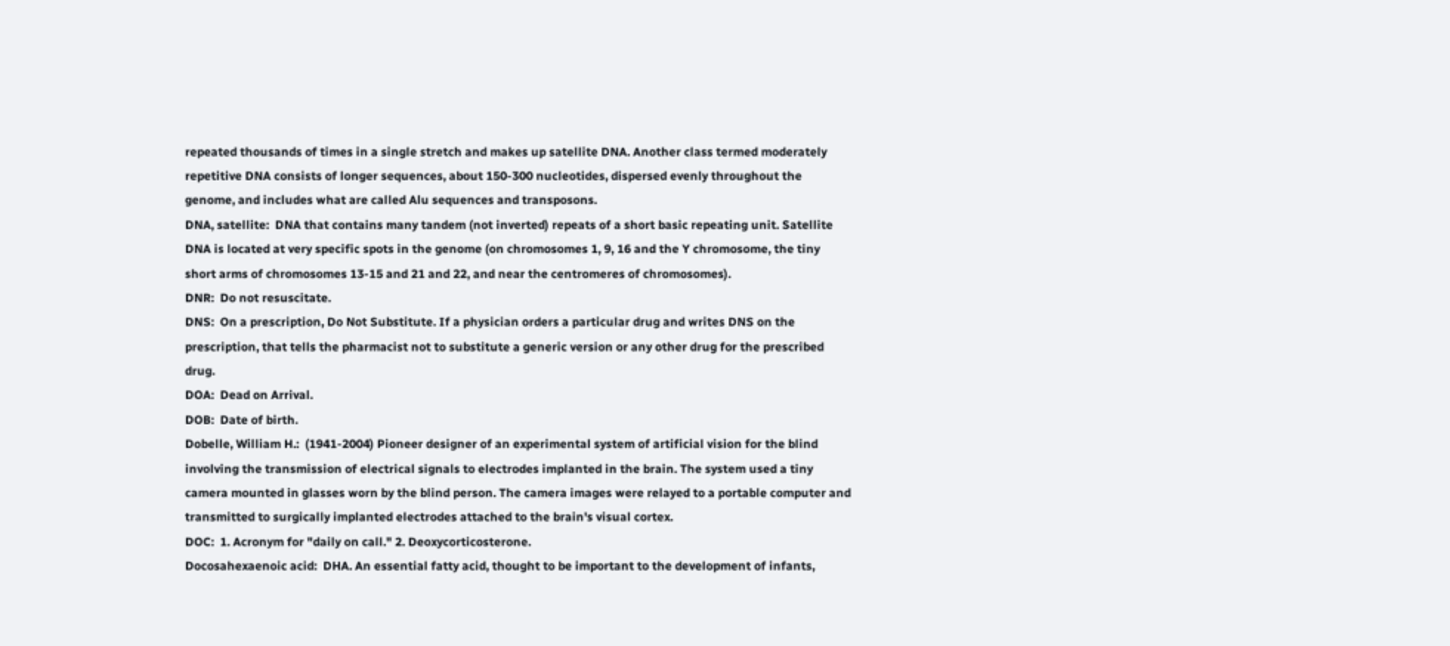repeated thousands of times in a single stretch and makes up satellite DNA. Another class termed moderately repetitive DNA consists of longer sequences, about 150-300 nucleotides, dispersed evenly throughout the genome, and includes what are called Alu sequences and transposons.
DNA, satellite:  DNA that contains many tandem (not inverted) repeats of a short basic repeating unit. Satellite DNA is located at very specific spots in the genome (on chromosomes 1, 9, 16 and the Y chromosome, the tiny short arms of chromosomes 13-15 and 21 and 22, and near the centromeres of chromosomes).
DNR:  Do not resuscitate.
DNS:  On a prescription, Do Not Substitute. If a physician orders a particular drug and writes DNS on the prescription, that tells the pharmacist not to substitute a generic version or any other drug for the prescribed drug.
DOA:  Dead on Arrival.
DOB:  Date of birth.
Dobelle, William H.:  (1941-2004) Pioneer designer of an experimental system of artificial vision for the blind involving the transmission of electrical signals to electrodes implanted in the brain. The system used a tiny camera mounted in glasses worn by the blind person. The camera images were relayed to a portable computer and transmitted to surgically implanted electrodes attached to the brain's visual cortex.
DOC:  1. Acronym for "daily on call." 2. Deoxycorticosterone.
Docosahexaenoic acid:  DHA. An essential fatty acid, thought to be important to the development of infants,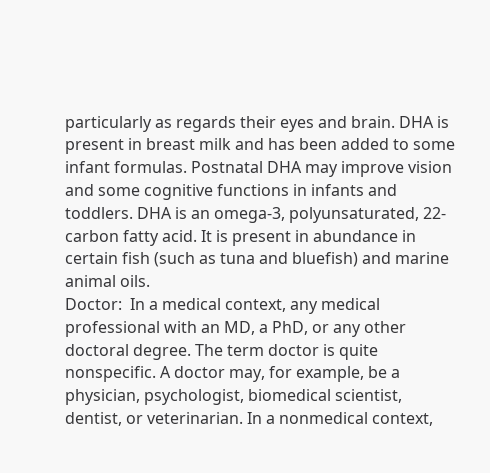particularly as regards their eyes and brain. DHA is present in breast milk and has been added to some infant formulas. Postnatal DHA may improve vision and some cognitive functions in infants and toddlers. DHA is an omega-3, polyunsaturated, 22-carbon fatty acid. It is present in abundance in certain fish (such as tuna and bluefish) and marine animal oils.
Doctor:  In a medical context, any medical professional with an MD, a PhD, or any other doctoral degree. The term doctor is quite nonspecific. A doctor may, for example, be a physician, psychologist, biomedical scientist, dentist, or veterinarian. In a nonmedical context,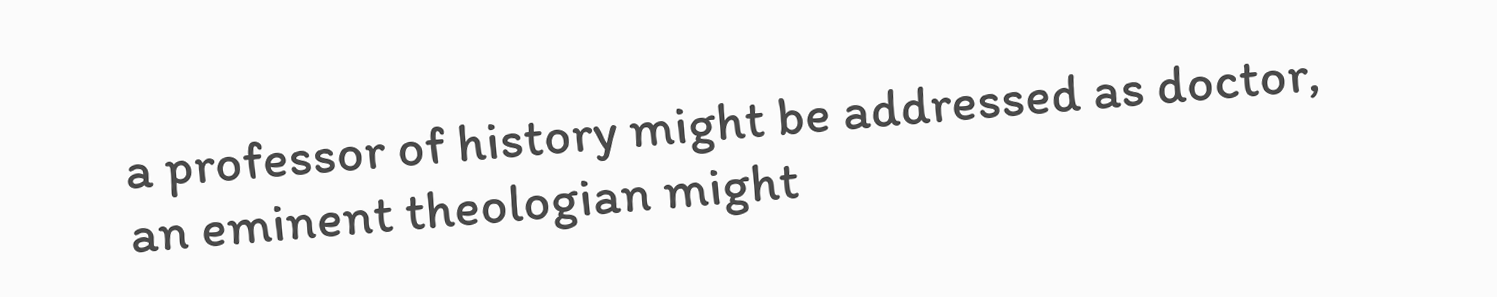a professor of history might be addressed as doctor, an eminent theologian might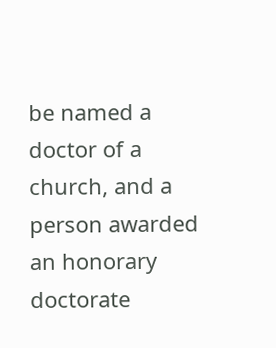be named a doctor of a church, and a person awarded an honorary doctorate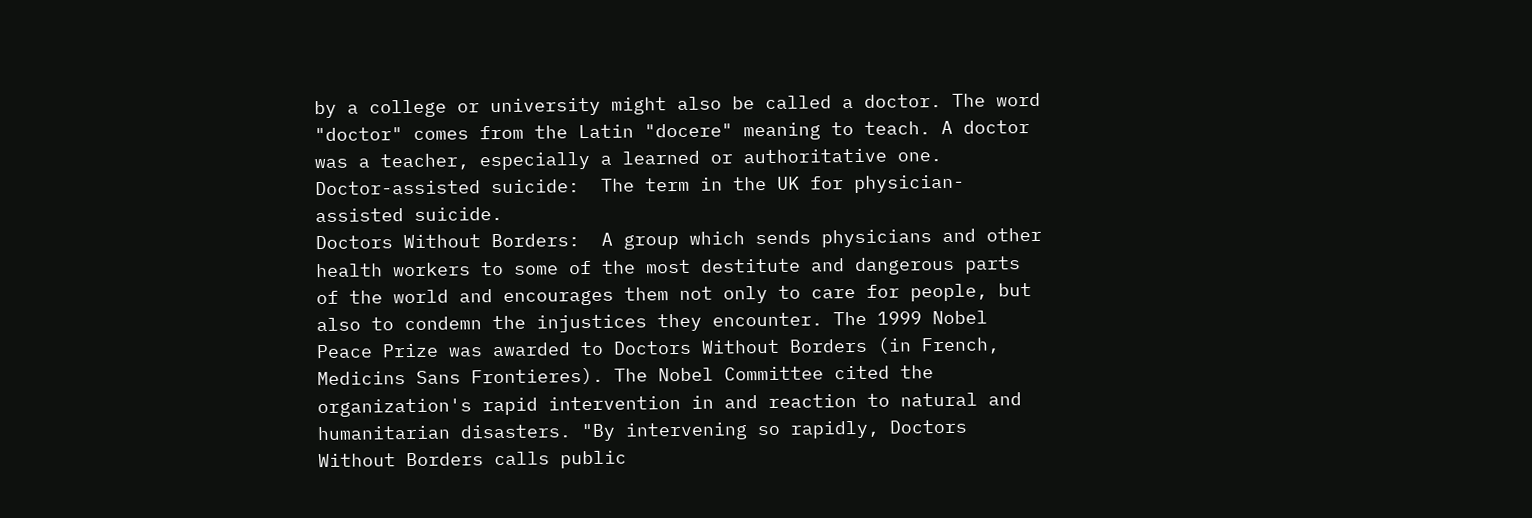by a college or university might also be called a doctor. The word "doctor" comes from the Latin "docere" meaning to teach. A doctor was a teacher, especially a learned or authoritative one.
Doctor-assisted suicide:  The term in the UK for physician-assisted suicide.
Doctors Without Borders:  A group which sends physicians and other health workers to some of the most destitute and dangerous parts of the world and encourages them not only to care for people, but also to condemn the injustices they encounter. The 1999 Nobel Peace Prize was awarded to Doctors Without Borders (in French, Medicins Sans Frontieres). The Nobel Committee cited the organization's rapid intervention in and reaction to natural and humanitarian disasters. "By intervening so rapidly, Doctors Without Borders calls public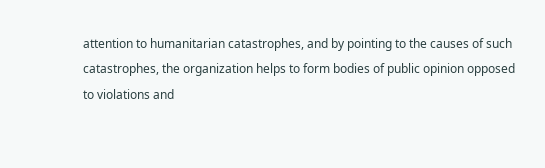attention to humanitarian catastrophes, and by pointing to the causes of such catastrophes, the organization helps to form bodies of public opinion opposed to violations and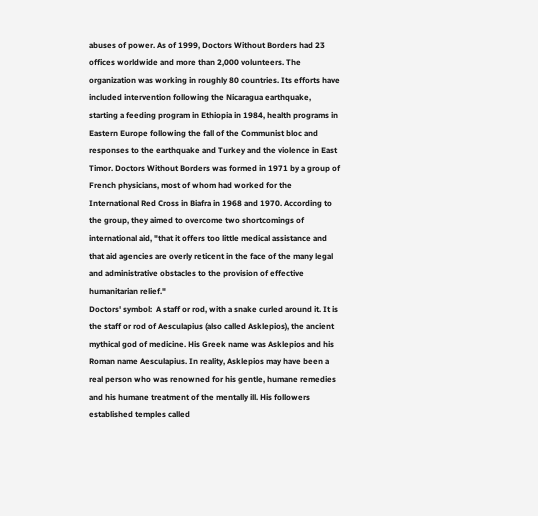abuses of power. As of 1999, Doctors Without Borders had 23 offices worldwide and more than 2,000 volunteers. The organization was working in roughly 80 countries. Its efforts have included intervention following the Nicaragua earthquake, starting a feeding program in Ethiopia in 1984, health programs in Eastern Europe following the fall of the Communist bloc and responses to the earthquake and Turkey and the violence in East Timor. Doctors Without Borders was formed in 1971 by a group of French physicians, most of whom had worked for the International Red Cross in Biafra in 1968 and 1970. According to the group, they aimed to overcome two shortcomings of international aid, "that it offers too little medical assistance and that aid agencies are overly reticent in the face of the many legal and administrative obstacles to the provision of effective humanitarian relief."
Doctors' symbol:  A staff or rod, with a snake curled around it. It is the staff or rod of Aesculapius (also called Asklepios), the ancient mythical god of medicine. His Greek name was Asklepios and his Roman name Aesculapius. In reality, Asklepios may have been a real person who was renowned for his gentle, humane remedies and his humane treatment of the mentally ill. His followers established temples called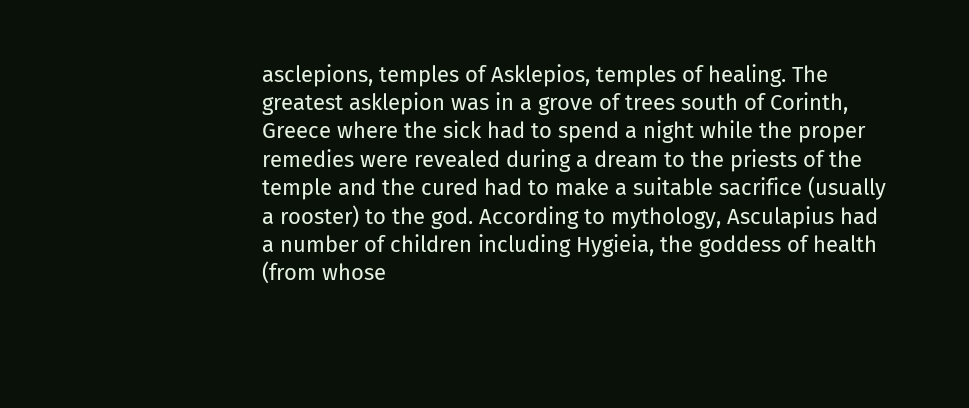asclepions, temples of Asklepios, temples of healing. The greatest asklepion was in a grove of trees south of Corinth, Greece where the sick had to spend a night while the proper remedies were revealed during a dream to the priests of the temple and the cured had to make a suitable sacrifice (usually a rooster) to the god. According to mythology, Asculapius had a number of children including Hygieia, the goddess of health (from whose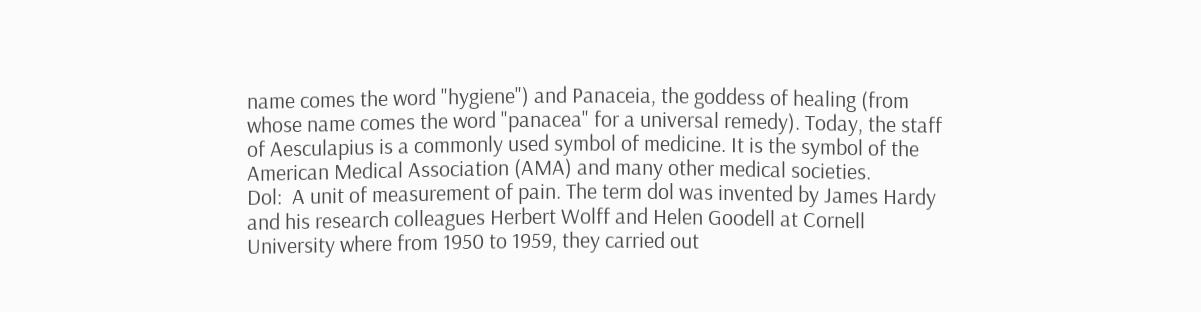name comes the word "hygiene") and Panaceia, the goddess of healing (from whose name comes the word "panacea" for a universal remedy). Today, the staff of Aesculapius is a commonly used symbol of medicine. It is the symbol of the American Medical Association (AMA) and many other medical societies.
Dol:  A unit of measurement of pain. The term dol was invented by James Hardy and his research colleagues Herbert Wolff and Helen Goodell at Cornell University where from 1950 to 1959, they carried out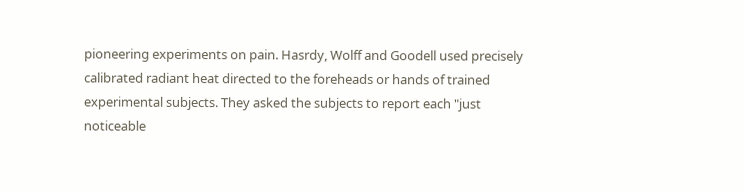pioneering experiments on pain. Hasrdy, Wolff and Goodell used precisely calibrated radiant heat directed to the foreheads or hands of trained experimental subjects. They asked the subjects to report each "just noticeable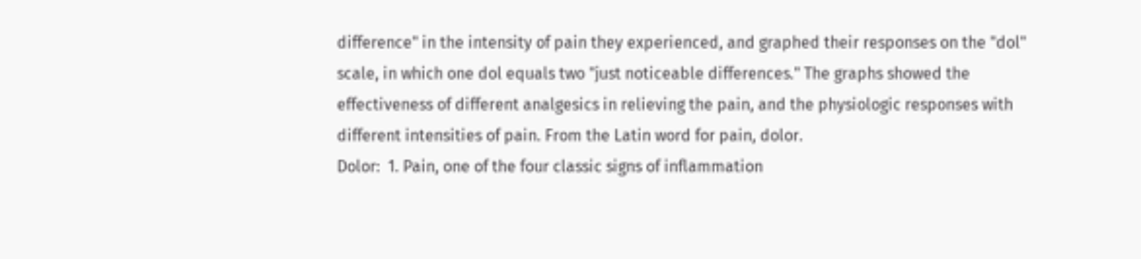difference" in the intensity of pain they experienced, and graphed their responses on the "dol" scale, in which one dol equals two "just noticeable differences." The graphs showed the effectiveness of different analgesics in relieving the pain, and the physiologic responses with different intensities of pain. From the Latin word for pain, dolor.
Dolor:  1. Pain, one of the four classic signs of inflammation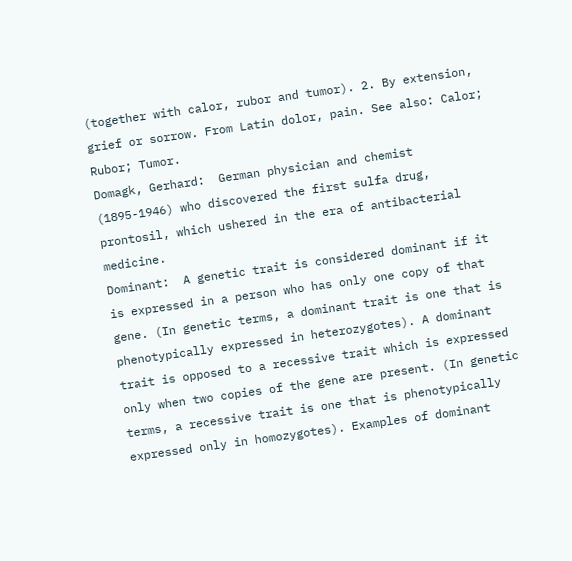(together with calor, rubor and tumor). 2. By extension, grief or sorrow. From Latin dolor, pain. See also: Calor; Rubor; Tumor.
Domagk, Gerhard:  German physician and chemist (1895-1946) who discovered the first sulfa drug, prontosil, which ushered in the era of antibacterial medicine.
Dominant:  A genetic trait is considered dominant if it is expressed in a person who has only one copy of that gene. (In genetic terms, a dominant trait is one that is phenotypically expressed in heterozygotes). A dominant trait is opposed to a recessive trait which is expressed only when two copies of the gene are present. (In genetic terms, a recessive trait is one that is phenotypically expressed only in homozygotes). Examples of dominant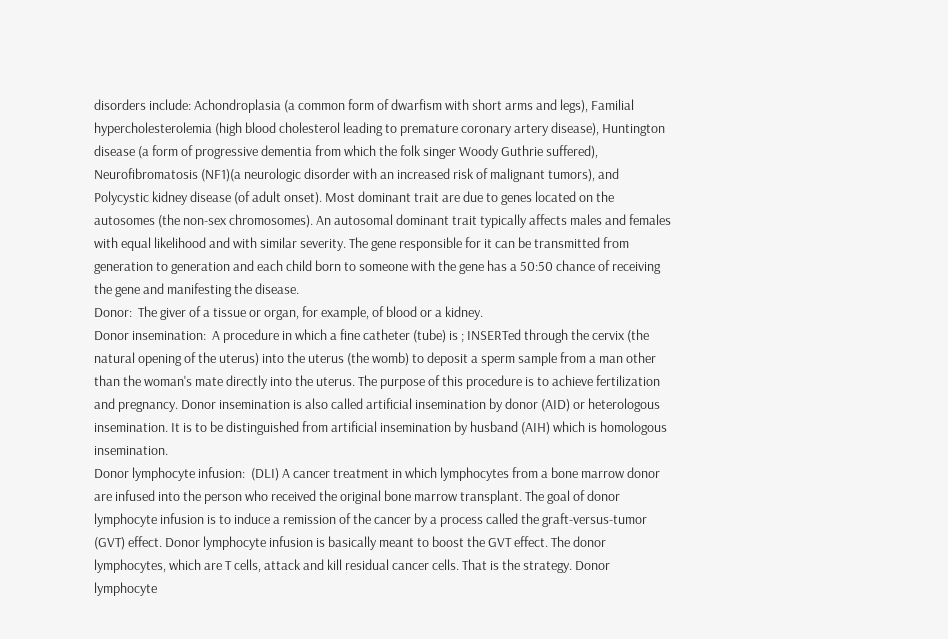disorders include: Achondroplasia (a common form of dwarfism with short arms and legs), Familial hypercholesterolemia (high blood cholesterol leading to premature coronary artery disease), Huntington disease (a form of progressive dementia from which the folk singer Woody Guthrie suffered), Neurofibromatosis (NF1)(a neurologic disorder with an increased risk of malignant tumors), and Polycystic kidney disease (of adult onset). Most dominant trait are due to genes located on the autosomes (the non-sex chromosomes). An autosomal dominant trait typically affects males and females with equal likelihood and with similar severity. The gene responsible for it can be transmitted from generation to generation and each child born to someone with the gene has a 50:50 chance of receiving the gene and manifesting the disease.
Donor:  The giver of a tissue or organ, for example, of blood or a kidney.
Donor insemination:  A procedure in which a fine catheter (tube) is ; INSERTed through the cervix (the natural opening of the uterus) into the uterus (the womb) to deposit a sperm sample from a man other than the woman's mate directly into the uterus. The purpose of this procedure is to achieve fertilization and pregnancy. Donor insemination is also called artificial insemination by donor (AID) or heterologous insemination. It is to be distinguished from artificial insemination by husband (AIH) which is homologous insemination.
Donor lymphocyte infusion:  (DLI) A cancer treatment in which lymphocytes from a bone marrow donor are infused into the person who received the original bone marrow transplant. The goal of donor lymphocyte infusion is to induce a remission of the cancer by a process called the graft-versus-tumor (GVT) effect. Donor lymphocyte infusion is basically meant to boost the GVT effect. The donor lymphocytes, which are T cells, attack and kill residual cancer cells. That is the strategy. Donor lymphocyte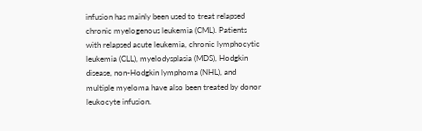infusion has mainly been used to treat relapsed chronic myelogenous leukemia (CML). Patients with relapsed acute leukemia, chronic lymphocytic leukemia (CLL), myelodysplasia (MDS), Hodgkin disease, non-Hodgkin lymphoma (NHL), and multiple myeloma have also been treated by donor leukocyte infusion.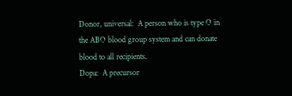Donor, universal:  A person who is type O in the ABO blood group system and can donate blood to all recipients.
Dopa:  A precursor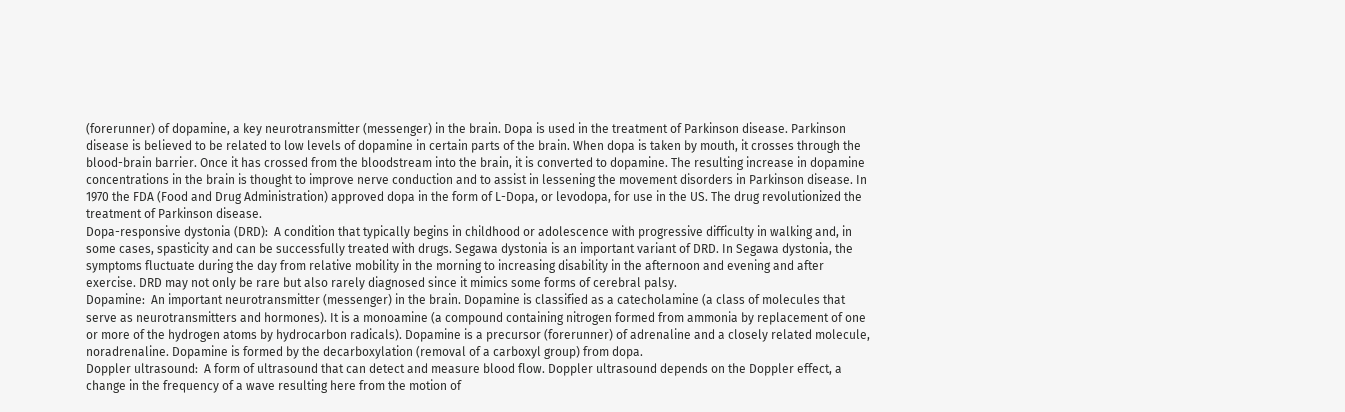(forerunner) of dopamine, a key neurotransmitter (messenger) in the brain. Dopa is used in the treatment of Parkinson disease. Parkinson disease is believed to be related to low levels of dopamine in certain parts of the brain. When dopa is taken by mouth, it crosses through the blood-brain barrier. Once it has crossed from the bloodstream into the brain, it is converted to dopamine. The resulting increase in dopamine concentrations in the brain is thought to improve nerve conduction and to assist in lessening the movement disorders in Parkinson disease. In 1970 the FDA (Food and Drug Administration) approved dopa in the form of L-Dopa, or levodopa, for use in the US. The drug revolutionized the treatment of Parkinson disease.
Dopa-responsive dystonia (DRD):  A condition that typically begins in childhood or adolescence with progressive difficulty in walking and, in some cases, spasticity and can be successfully treated with drugs. Segawa dystonia is an important variant of DRD. In Segawa dystonia, the symptoms fluctuate during the day from relative mobility in the morning to increasing disability in the afternoon and evening and after exercise. DRD may not only be rare but also rarely diagnosed since it mimics some forms of cerebral palsy.
Dopamine:  An important neurotransmitter (messenger) in the brain. Dopamine is classified as a catecholamine (a class of molecules that serve as neurotransmitters and hormones). It is a monoamine (a compound containing nitrogen formed from ammonia by replacement of one or more of the hydrogen atoms by hydrocarbon radicals). Dopamine is a precursor (forerunner) of adrenaline and a closely related molecule, noradrenaline. Dopamine is formed by the decarboxylation (removal of a carboxyl group) from dopa.
Doppler ultrasound:  A form of ultrasound that can detect and measure blood flow. Doppler ultrasound depends on the Doppler effect, a change in the frequency of a wave resulting here from the motion of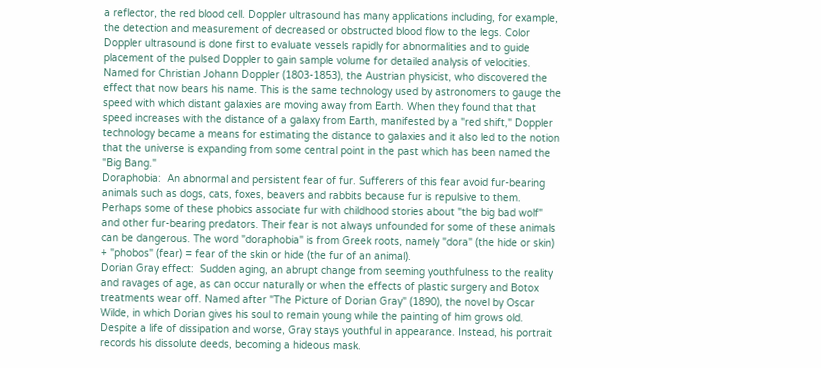a reflector, the red blood cell. Doppler ultrasound has many applications including, for example, the detection and measurement of decreased or obstructed blood flow to the legs. Color Doppler ultrasound is done first to evaluate vessels rapidly for abnormalities and to guide placement of the pulsed Doppler to gain sample volume for detailed analysis of velocities. Named for Christian Johann Doppler (1803-1853), the Austrian physicist, who discovered the effect that now bears his name. This is the same technology used by astronomers to gauge the speed with which distant galaxies are moving away from Earth. When they found that that speed increases with the distance of a galaxy from Earth, manifested by a "red shift," Doppler technology became a means for estimating the distance to galaxies and it also led to the notion that the universe is expanding from some central point in the past which has been named the "Big Bang."
Doraphobia:  An abnormal and persistent fear of fur. Sufferers of this fear avoid fur-bearing animals such as dogs, cats, foxes, beavers and rabbits because fur is repulsive to them. Perhaps some of these phobics associate fur with childhood stories about "the big bad wolf" and other fur-bearing predators. Their fear is not always unfounded for some of these animals can be dangerous. The word "doraphobia" is from Greek roots, namely "dora" (the hide or skin) + "phobos" (fear) = fear of the skin or hide (the fur of an animal).
Dorian Gray effect:  Sudden aging, an abrupt change from seeming youthfulness to the reality and ravages of age, as can occur naturally or when the effects of plastic surgery and Botox treatments wear off. Named after "The Picture of Dorian Gray" (1890), the novel by Oscar Wilde, in which Dorian gives his soul to remain young while the painting of him grows old. Despite a life of dissipation and worse, Gray stays youthful in appearance. Instead, his portrait records his dissolute deeds, becoming a hideous mask.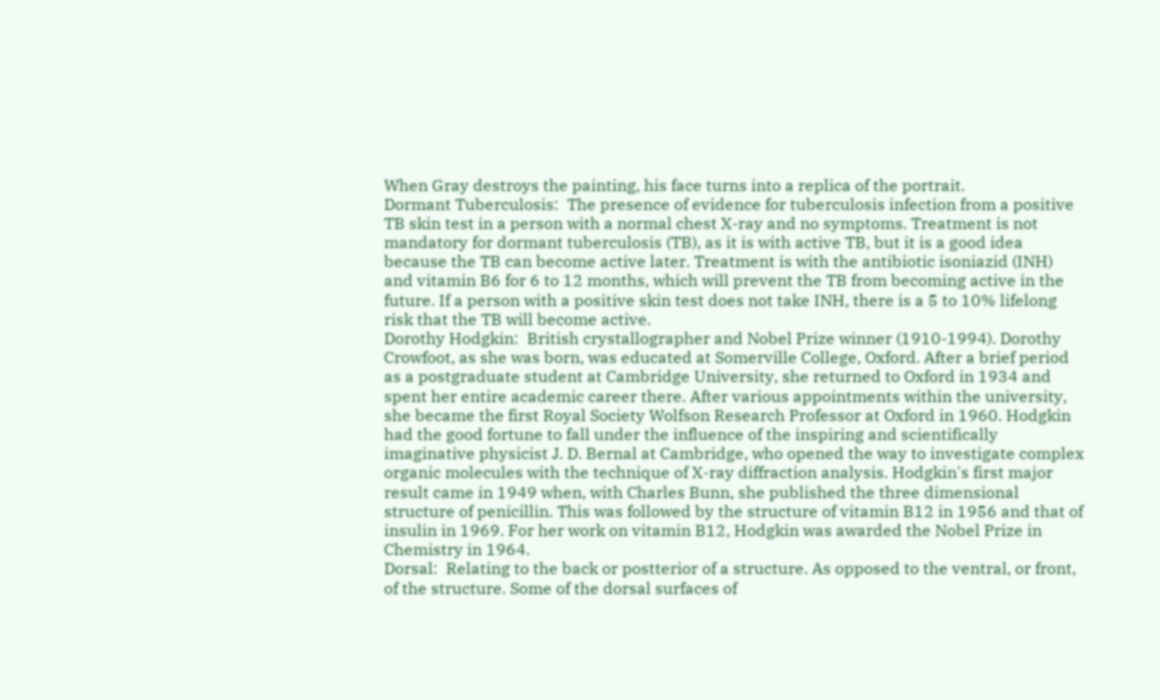When Gray destroys the painting, his face turns into a replica of the portrait.
Dormant Tuberculosis:  The presence of evidence for tuberculosis infection from a positive TB skin test in a person with a normal chest X-ray and no symptoms. Treatment is not mandatory for dormant tuberculosis (TB), as it is with active TB, but it is a good idea because the TB can become active later. Treatment is with the antibiotic isoniazid (INH) and vitamin B6 for 6 to 12 months, which will prevent the TB from becoming active in the future. If a person with a positive skin test does not take INH, there is a 5 to 10% lifelong risk that the TB will become active.
Dorothy Hodgkin:  British crystallographer and Nobel Prize winner (1910-1994). Dorothy Crowfoot, as she was born, was educated at Somerville College, Oxford. After a brief period as a postgraduate student at Cambridge University, she returned to Oxford in 1934 and spent her entire academic career there. After various appointments within the university, she became the first Royal Society Wolfson Research Professor at Oxford in 1960. Hodgkin had the good fortune to fall under the influence of the inspiring and scientifically imaginative physicist J. D. Bernal at Cambridge, who opened the way to investigate complex organic molecules with the technique of X-ray diffraction analysis. Hodgkin's first major result came in 1949 when, with Charles Bunn, she published the three dimensional structure of penicillin. This was followed by the structure of vitamin B12 in 1956 and that of insulin in 1969. For her work on vitamin B12, Hodgkin was awarded the Nobel Prize in Chemistry in 1964.
Dorsal:  Relating to the back or postterior of a structure. As opposed to the ventral, or front, of the structure. Some of the dorsal surfaces of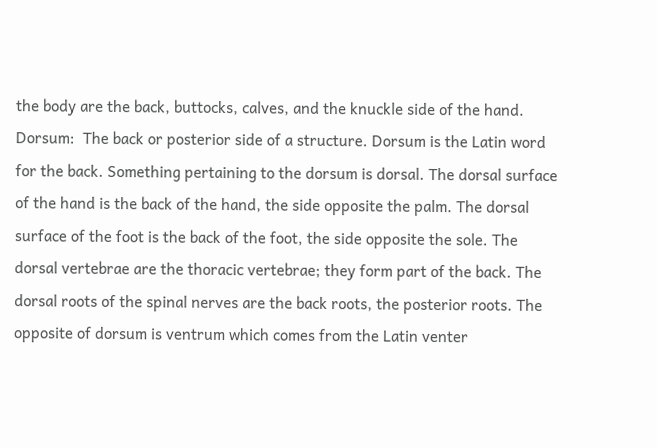the body are the back, buttocks, calves, and the knuckle side of the hand.
Dorsum:  The back or posterior side of a structure. Dorsum is the Latin word for the back. Something pertaining to the dorsum is dorsal. The dorsal surface of the hand is the back of the hand, the side opposite the palm. The dorsal surface of the foot is the back of the foot, the side opposite the sole. The dorsal vertebrae are the thoracic vertebrae; they form part of the back. The dorsal roots of the spinal nerves are the back roots, the posterior roots. The opposite of dorsum is ventrum which comes from the Latin venter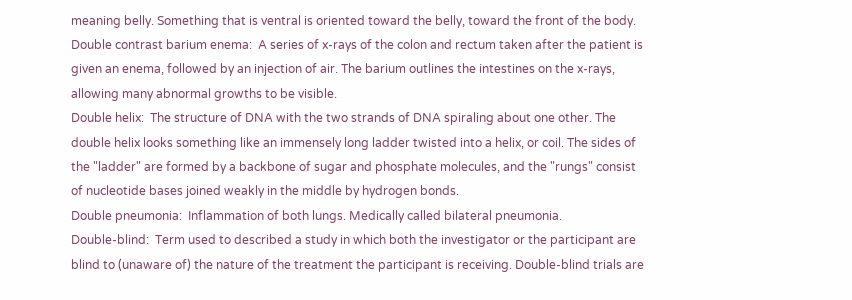meaning belly. Something that is ventral is oriented toward the belly, toward the front of the body.
Double contrast barium enema:  A series of x-rays of the colon and rectum taken after the patient is given an enema, followed by an injection of air. The barium outlines the intestines on the x-rays, allowing many abnormal growths to be visible.
Double helix:  The structure of DNA with the two strands of DNA spiraling about one other. The double helix looks something like an immensely long ladder twisted into a helix, or coil. The sides of the "ladder" are formed by a backbone of sugar and phosphate molecules, and the "rungs" consist of nucleotide bases joined weakly in the middle by hydrogen bonds.
Double pneumonia:  Inflammation of both lungs. Medically called bilateral pneumonia.
Double-blind:  Term used to described a study in which both the investigator or the participant are blind to (unaware of) the nature of the treatment the participant is receiving. Double-blind trials are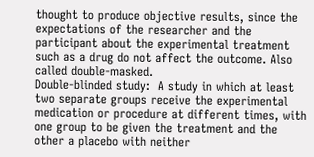thought to produce objective results, since the expectations of the researcher and the participant about the experimental treatment such as a drug do not affect the outcome. Also called double-masked.
Double-blinded study:  A study in which at least two separate groups receive the experimental medication or procedure at different times, with one group to be given the treatment and the other a placebo with neither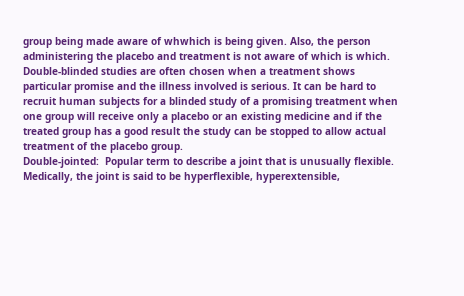group being made aware of whwhich is being given. Also, the person administering the placebo and treatment is not aware of which is which. Double-blinded studies are often chosen when a treatment shows particular promise and the illness involved is serious. It can be hard to recruit human subjects for a blinded study of a promising treatment when one group will receive only a placebo or an existing medicine and if the treated group has a good result the study can be stopped to allow actual treatment of the placebo group.
Double-jointed:  Popular term to describe a joint that is unusually flexible. Medically, the joint is said to be hyperflexible, hyperextensible,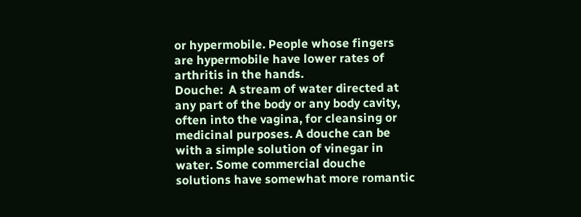or hypermobile. People whose fingers are hypermobile have lower rates of arthritis in the hands.
Douche:  A stream of water directed at any part of the body or any body cavity, often into the vagina, for cleansing or medicinal purposes. A douche can be with a simple solution of vinegar in water. Some commercial douche solutions have somewhat more romantic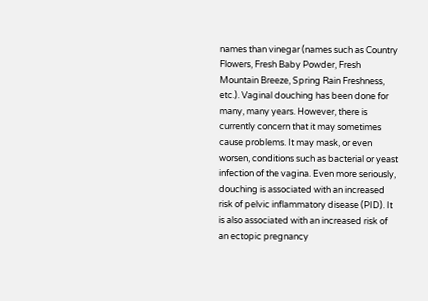names than vinegar (names such as Country Flowers, Fresh Baby Powder, Fresh Mountain Breeze, Spring Rain Freshness, etc.). Vaginal douching has been done for many, many years. However, there is currently concern that it may sometimes cause problems. It may mask, or even worsen, conditions such as bacterial or yeast infection of the vagina. Even more seriously, douching is associated with an increased risk of pelvic inflammatory disease (PID). It is also associated with an increased risk of an ectopic pregnancy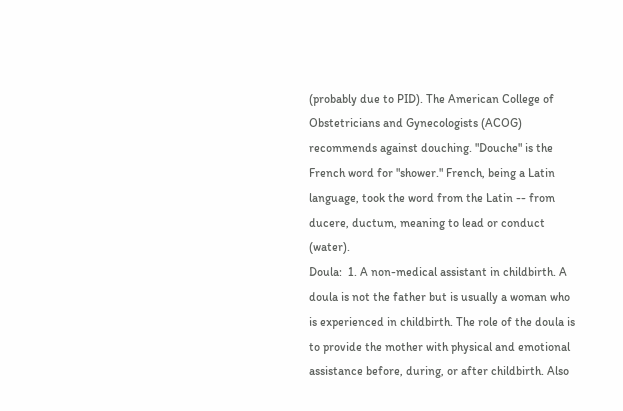(probably due to PID). The American College of Obstetricians and Gynecologists (ACOG) recommends against douching. "Douche" is the French word for "shower." French, being a Latin language, took the word from the Latin -- from ducere, ductum, meaning to lead or conduct (water).
Doula:  1. A non-medical assistant in childbirth. A doula is not the father but is usually a woman who is experienced in childbirth. The role of the doula is to provide the mother with physical and emotional assistance before, during, or after childbirth. Also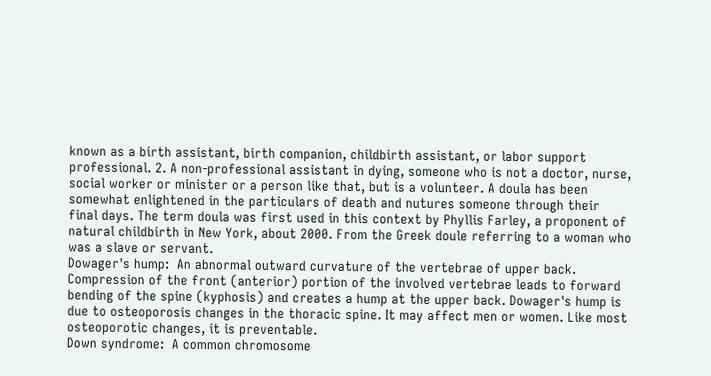known as a birth assistant, birth companion, childbirth assistant, or labor support professional. 2. A non-professional assistant in dying, someone who is not a doctor, nurse, social worker or minister or a person like that, but is a volunteer. A doula has been somewhat enlightened in the particulars of death and nutures someone through their final days. The term doula was first used in this context by Phyllis Farley, a proponent of natural childbirth in New York, about 2000. From the Greek doule referring to a woman who was a slave or servant.
Dowager's hump:  An abnormal outward curvature of the vertebrae of upper back. Compression of the front (anterior) portion of the involved vertebrae leads to forward bending of the spine (kyphosis) and creates a hump at the upper back. Dowager's hump is due to osteoporosis changes in the thoracic spine. It may affect men or women. Like most osteoporotic changes, it is preventable.
Down syndrome:  A common chromosome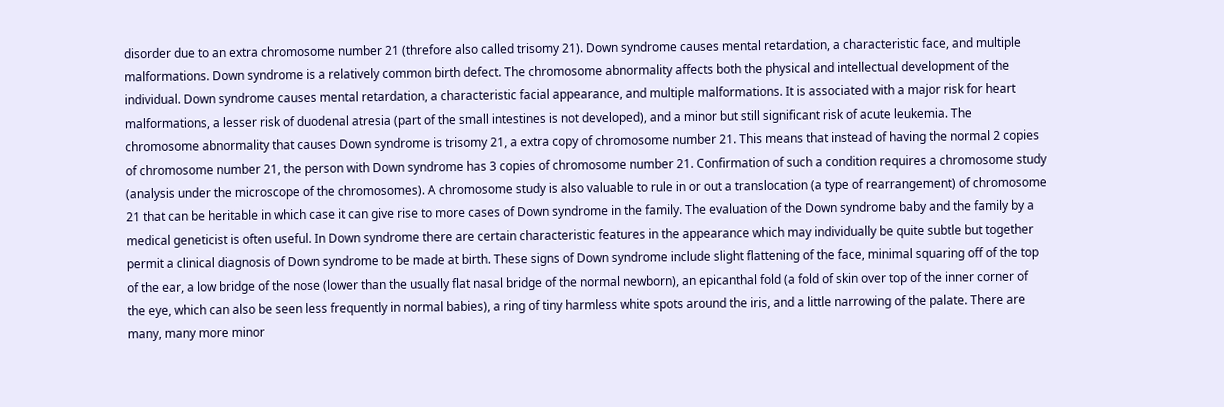disorder due to an extra chromosome number 21 (threfore also called trisomy 21). Down syndrome causes mental retardation, a characteristic face, and multiple malformations. Down syndrome is a relatively common birth defect. The chromosome abnormality affects both the physical and intellectual development of the individual. Down syndrome causes mental retardation, a characteristic facial appearance, and multiple malformations. It is associated with a major risk for heart malformations, a lesser risk of duodenal atresia (part of the small intestines is not developed), and a minor but still significant risk of acute leukemia. The chromosome abnormality that causes Down syndrome is trisomy 21, a extra copy of chromosome number 21. This means that instead of having the normal 2 copies of chromosome number 21, the person with Down syndrome has 3 copies of chromosome number 21. Confirmation of such a condition requires a chromosome study (analysis under the microscope of the chromosomes). A chromosome study is also valuable to rule in or out a translocation (a type of rearrangement) of chromosome 21 that can be heritable in which case it can give rise to more cases of Down syndrome in the family. The evaluation of the Down syndrome baby and the family by a medical geneticist is often useful. In Down syndrome there are certain characteristic features in the appearance which may individually be quite subtle but together permit a clinical diagnosis of Down syndrome to be made at birth. These signs of Down syndrome include slight flattening of the face, minimal squaring off of the top of the ear, a low bridge of the nose (lower than the usually flat nasal bridge of the normal newborn), an epicanthal fold (a fold of skin over top of the inner corner of the eye, which can also be seen less frequently in normal babies), a ring of tiny harmless white spots around the iris, and a little narrowing of the palate. There are many, many more minor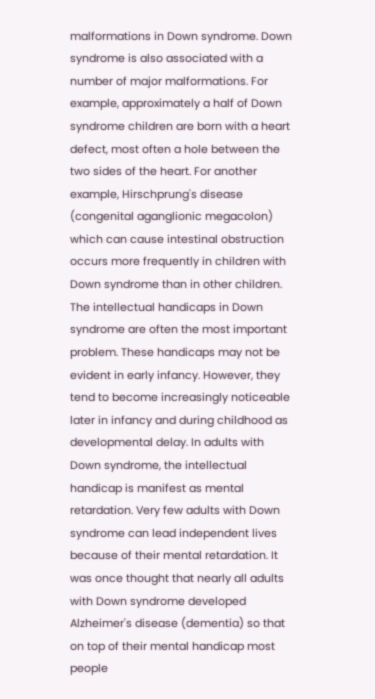malformations in Down syndrome. Down syndrome is also associated with a number of major malformations. For example, approximately a half of Down syndrome children are born with a heart defect, most often a hole between the two sides of the heart. For another example, Hirschprung's disease (congenital aganglionic megacolon) which can cause intestinal obstruction occurs more frequently in children with Down syndrome than in other children. The intellectual handicaps in Down syndrome are often the most important problem. These handicaps may not be evident in early infancy. However, they tend to become increasingly noticeable later in infancy and during childhood as developmental delay. In adults with Down syndrome, the intellectual handicap is manifest as mental retardation. Very few adults with Down syndrome can lead independent lives because of their mental retardation. It was once thought that nearly all adults with Down syndrome developed Alzheimer's disease (dementia) so that on top of their mental handicap most people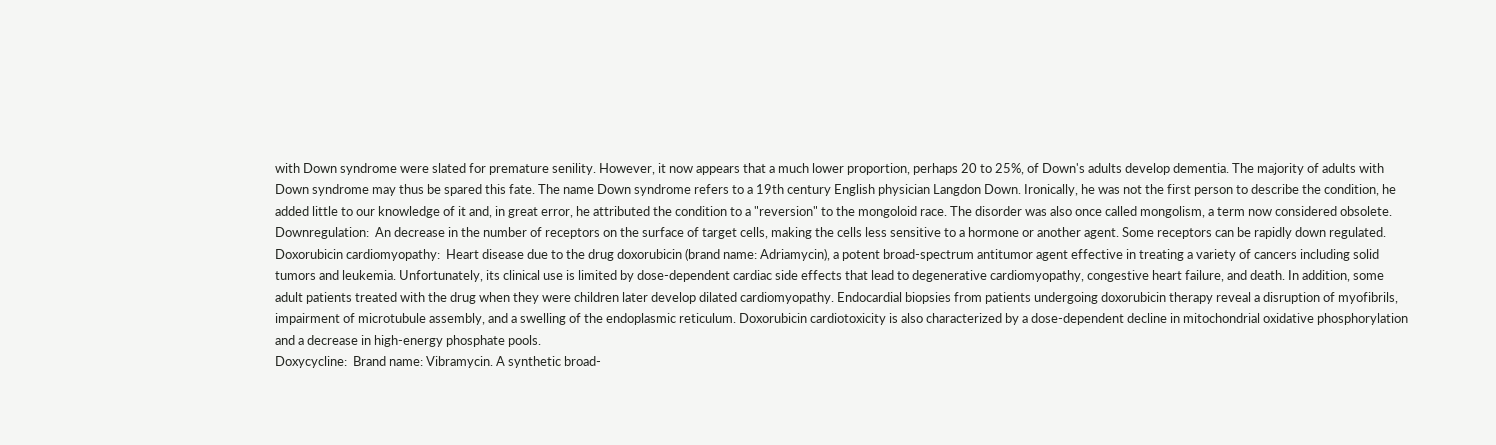with Down syndrome were slated for premature senility. However, it now appears that a much lower proportion, perhaps 20 to 25%, of Down's adults develop dementia. The majority of adults with Down syndrome may thus be spared this fate. The name Down syndrome refers to a 19th century English physician Langdon Down. Ironically, he was not the first person to describe the condition, he added little to our knowledge of it and, in great error, he attributed the condition to a "reversion" to the mongoloid race. The disorder was also once called mongolism, a term now considered obsolete.
Downregulation:  An decrease in the number of receptors on the surface of target cells, making the cells less sensitive to a hormone or another agent. Some receptors can be rapidly down regulated.
Doxorubicin cardiomyopathy:  Heart disease due to the drug doxorubicin (brand name: Adriamycin), a potent broad-spectrum antitumor agent effective in treating a variety of cancers including solid tumors and leukemia. Unfortunately, its clinical use is limited by dose-dependent cardiac side effects that lead to degenerative cardiomyopathy, congestive heart failure, and death. In addition, some adult patients treated with the drug when they were children later develop dilated cardiomyopathy. Endocardial biopsies from patients undergoing doxorubicin therapy reveal a disruption of myofibrils, impairment of microtubule assembly, and a swelling of the endoplasmic reticulum. Doxorubicin cardiotoxicity is also characterized by a dose-dependent decline in mitochondrial oxidative phosphorylation and a decrease in high-energy phosphate pools.
Doxycycline:  Brand name: Vibramycin. A synthetic broad-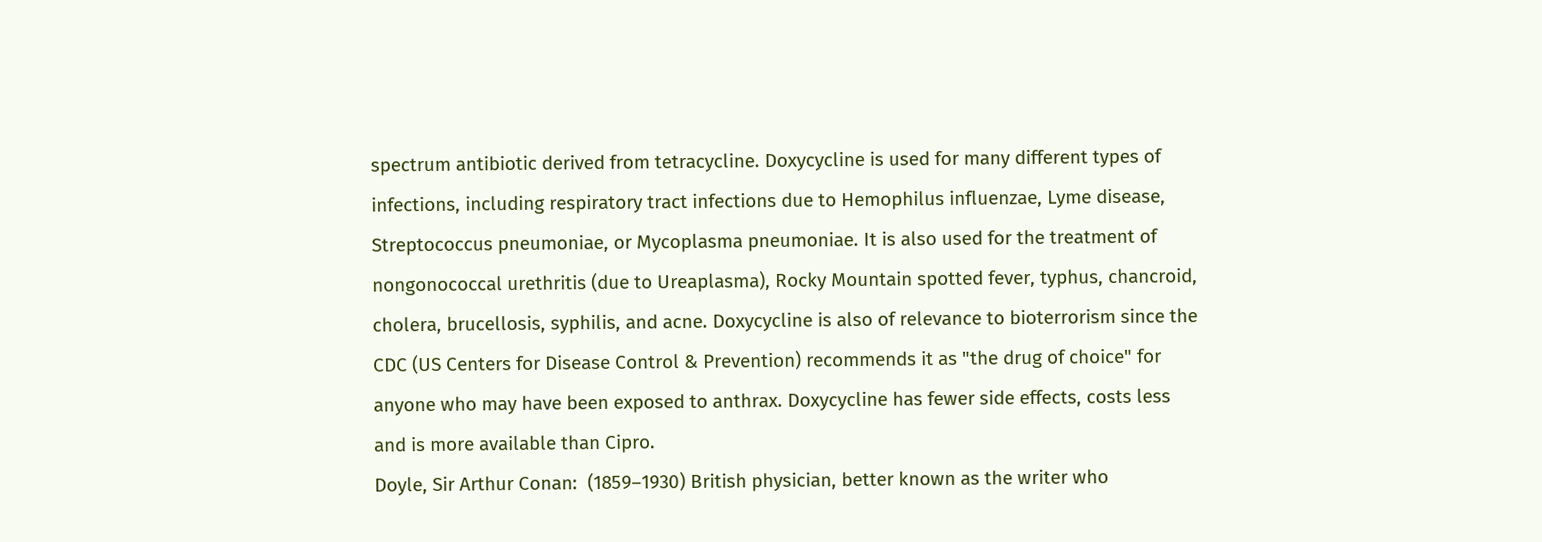spectrum antibiotic derived from tetracycline. Doxycycline is used for many different types of infections, including respiratory tract infections due to Hemophilus influenzae, Lyme disease, Streptococcus pneumoniae, or Mycoplasma pneumoniae. It is also used for the treatment of nongonococcal urethritis (due to Ureaplasma), Rocky Mountain spotted fever, typhus, chancroid, cholera, brucellosis, syphilis, and acne. Doxycycline is also of relevance to bioterrorism since the CDC (US Centers for Disease Control & Prevention) recommends it as "the drug of choice" for anyone who may have been exposed to anthrax. Doxycycline has fewer side effects, costs less and is more available than Cipro.
Doyle, Sir Arthur Conan:  (1859–1930) British physician, better known as the writer who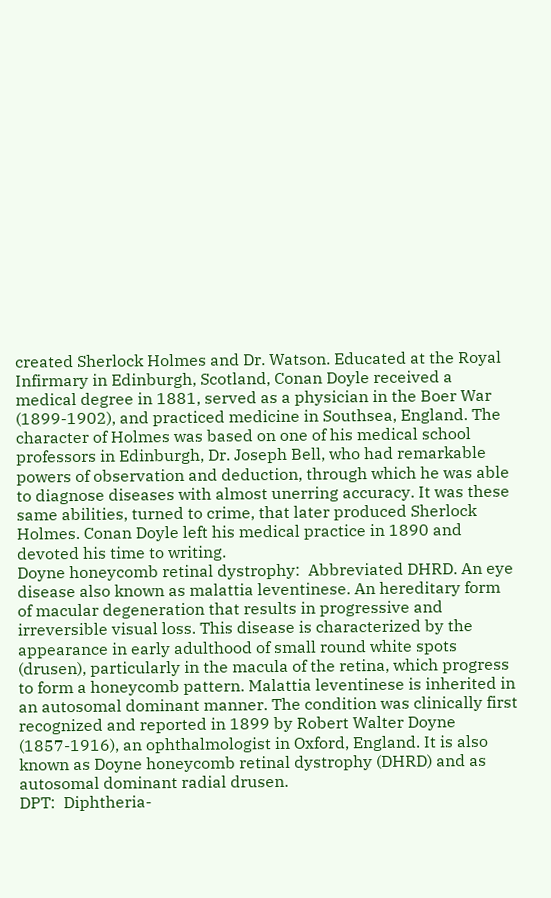created Sherlock Holmes and Dr. Watson. Educated at the Royal Infirmary in Edinburgh, Scotland, Conan Doyle received a medical degree in 1881, served as a physician in the Boer War (1899-1902), and practiced medicine in Southsea, England. The character of Holmes was based on one of his medical school professors in Edinburgh, Dr. Joseph Bell, who had remarkable powers of observation and deduction, through which he was able to diagnose diseases with almost unerring accuracy. It was these same abilities, turned to crime, that later produced Sherlock Holmes. Conan Doyle left his medical practice in 1890 and devoted his time to writing.
Doyne honeycomb retinal dystrophy:  Abbreviated DHRD. An eye disease also known as malattia leventinese. An hereditary form of macular degeneration that results in progressive and irreversible visual loss. This disease is characterized by the appearance in early adulthood of small round white spots (drusen), particularly in the macula of the retina, which progress to form a honeycomb pattern. Malattia leventinese is inherited in an autosomal dominant manner. The condition was clinically first recognized and reported in 1899 by Robert Walter Doyne (1857-1916), an ophthalmologist in Oxford, England. It is also known as Doyne honeycomb retinal dystrophy (DHRD) and as autosomal dominant radial drusen.
DPT:  Diphtheria-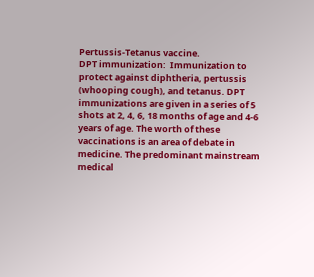Pertussis-Tetanus vaccine.
DPT immunization:  Immunization to protect against diphtheria, pertussis (whooping cough), and tetanus. DPT immunizations are given in a series of 5 shots at 2, 4, 6, 18 months of age and 4-6 years of age. The worth of these vaccinations is an area of debate in medicine. The predominant mainstream medical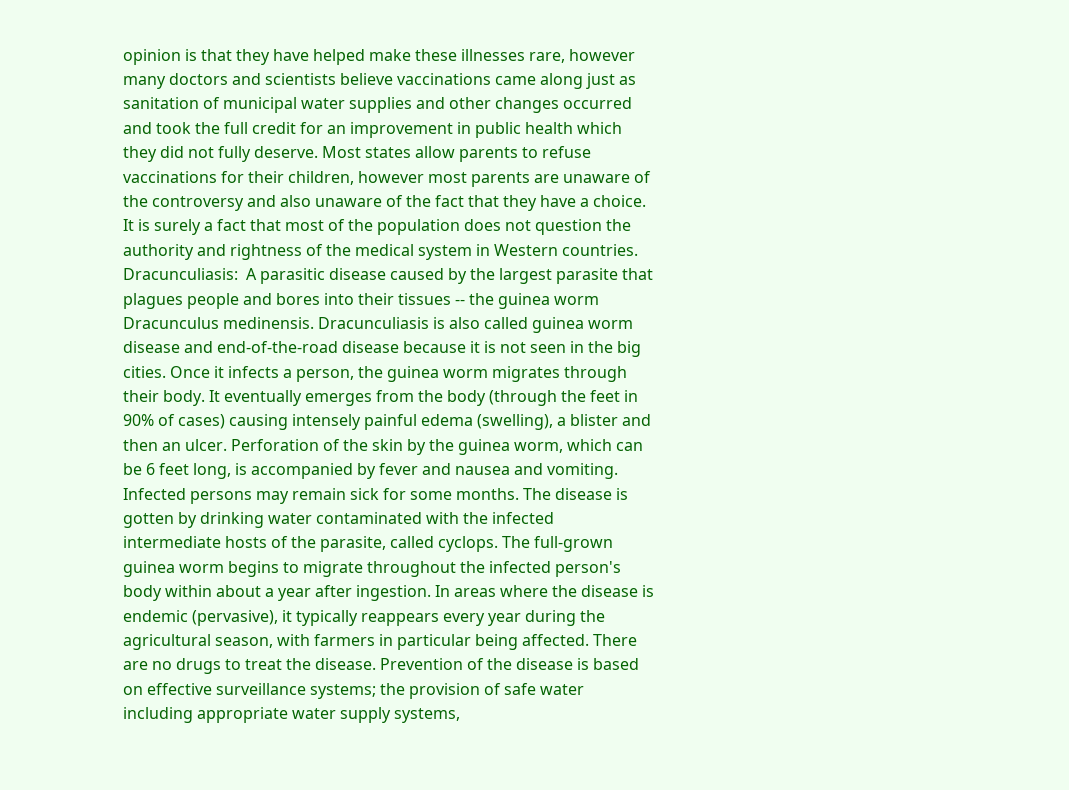opinion is that they have helped make these illnesses rare, however many doctors and scientists believe vaccinations came along just as sanitation of municipal water supplies and other changes occurred and took the full credit for an improvement in public health which they did not fully deserve. Most states allow parents to refuse vaccinations for their children, however most parents are unaware of the controversy and also unaware of the fact that they have a choice. It is surely a fact that most of the population does not question the authority and rightness of the medical system in Western countries.
Dracunculiasis:  A parasitic disease caused by the largest parasite that plagues people and bores into their tissues -- the guinea worm Dracunculus medinensis. Dracunculiasis is also called guinea worm disease and end-of-the-road disease because it is not seen in the big cities. Once it infects a person, the guinea worm migrates through their body. It eventually emerges from the body (through the feet in 90% of cases) causing intensely painful edema (swelling), a blister and then an ulcer. Perforation of the skin by the guinea worm, which can be 6 feet long, is accompanied by fever and nausea and vomiting. Infected persons may remain sick for some months. The disease is gotten by drinking water contaminated with the infected intermediate hosts of the parasite, called cyclops. The full-grown guinea worm begins to migrate throughout the infected person's body within about a year after ingestion. In areas where the disease is endemic (pervasive), it typically reappears every year during the agricultural season, with farmers in particular being affected. There are no drugs to treat the disease. Prevention of the disease is based on effective surveillance systems; the provision of safe water including appropriate water supply systems,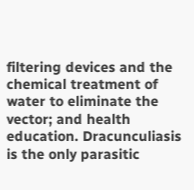filtering devices and the chemical treatment of water to eliminate the vector; and health education. Dracunculiasis is the only parasitic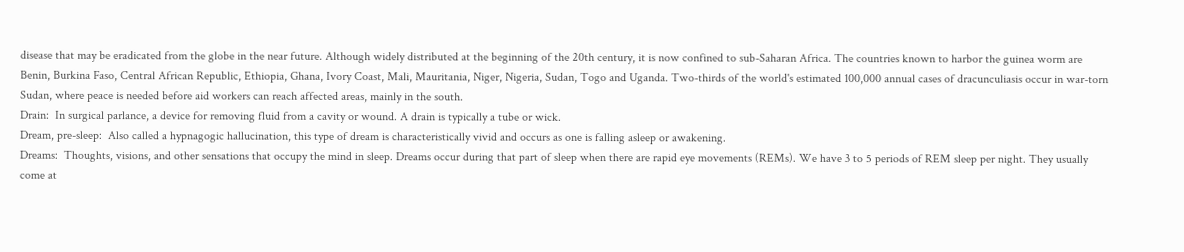disease that may be eradicated from the globe in the near future. Although widely distributed at the beginning of the 20th century, it is now confined to sub-Saharan Africa. The countries known to harbor the guinea worm are Benin, Burkina Faso, Central African Republic, Ethiopia, Ghana, Ivory Coast, Mali, Mauritania, Niger, Nigeria, Sudan, Togo and Uganda. Two-thirds of the world's estimated 100,000 annual cases of dracunculiasis occur in war-torn Sudan, where peace is needed before aid workers can reach affected areas, mainly in the south.
Drain:  In surgical parlance, a device for removing fluid from a cavity or wound. A drain is typically a tube or wick.
Dream, pre-sleep:  Also called a hypnagogic hallucination, this type of dream is characteristically vivid and occurs as one is falling asleep or awakening.
Dreams:  Thoughts, visions, and other sensations that occupy the mind in sleep. Dreams occur during that part of sleep when there are rapid eye movements (REMs). We have 3 to 5 periods of REM sleep per night. They usually come at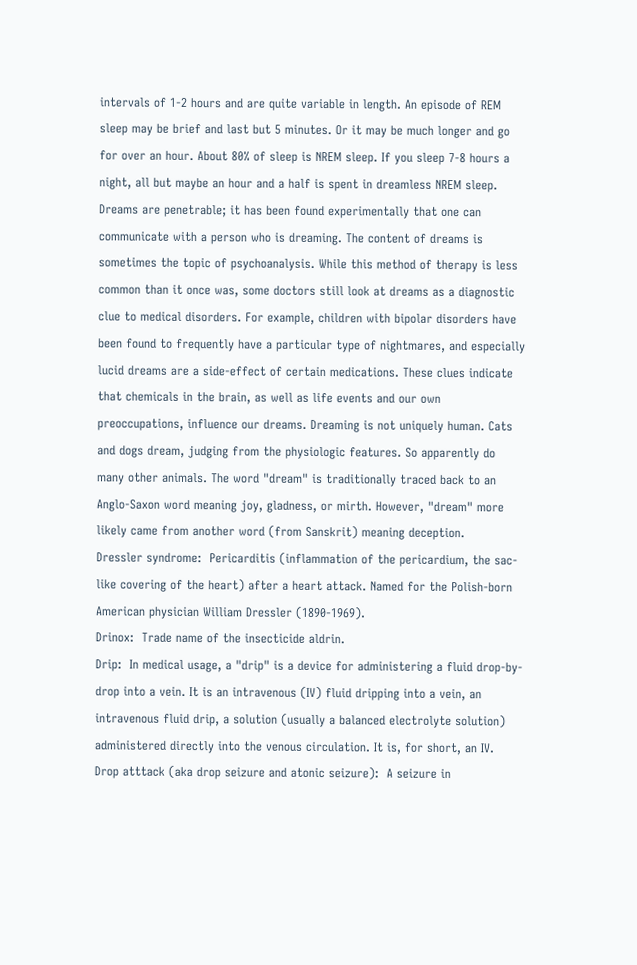intervals of 1-2 hours and are quite variable in length. An episode of REM sleep may be brief and last but 5 minutes. Or it may be much longer and go for over an hour. About 80% of sleep is NREM sleep. If you sleep 7-8 hours a night, all but maybe an hour and a half is spent in dreamless NREM sleep. Dreams are penetrable; it has been found experimentally that one can communicate with a person who is dreaming. The content of dreams is sometimes the topic of psychoanalysis. While this method of therapy is less common than it once was, some doctors still look at dreams as a diagnostic clue to medical disorders. For example, children with bipolar disorders have been found to frequently have a particular type of nightmares, and especially lucid dreams are a side-effect of certain medications. These clues indicate that chemicals in the brain, as well as life events and our own preoccupations, influence our dreams. Dreaming is not uniquely human. Cats and dogs dream, judging from the physiologic features. So apparently do many other animals. The word "dream" is traditionally traced back to an Anglo-Saxon word meaning joy, gladness, or mirth. However, "dream" more likely came from another word (from Sanskrit) meaning deception.
Dressler syndrome:  Pericarditis (inflammation of the pericardium, the sac-like covering of the heart) after a heart attack. Named for the Polish-born American physician William Dressler (1890-1969).
Drinox:  Trade name of the insecticide aldrin.
Drip:  In medical usage, a "drip" is a device for administering a fluid drop-by-drop into a vein. It is an intravenous (IV) fluid dripping into a vein, an intravenous fluid drip, a solution (usually a balanced electrolyte solution) administered directly into the venous circulation. It is, for short, an IV.
Drop atttack (aka drop seizure and atonic seizure):  A seizure in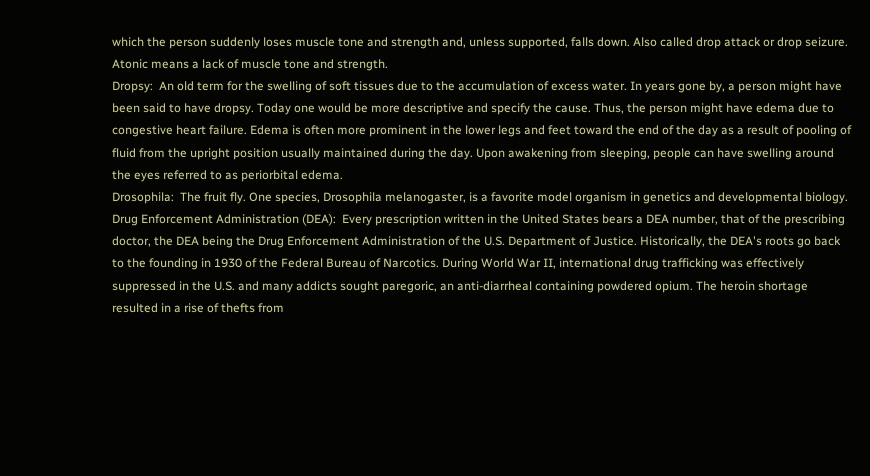which the person suddenly loses muscle tone and strength and, unless supported, falls down. Also called drop attack or drop seizure. Atonic means a lack of muscle tone and strength.
Dropsy:  An old term for the swelling of soft tissues due to the accumulation of excess water. In years gone by, a person might have been said to have dropsy. Today one would be more descriptive and specify the cause. Thus, the person might have edema due to congestive heart failure. Edema is often more prominent in the lower legs and feet toward the end of the day as a result of pooling of fluid from the upright position usually maintained during the day. Upon awakening from sleeping, people can have swelling around the eyes referred to as periorbital edema.
Drosophila:  The fruit fly. One species, Drosophila melanogaster, is a favorite model organism in genetics and developmental biology.
Drug Enforcement Administration (DEA):  Every prescription written in the United States bears a DEA number, that of the prescribing doctor, the DEA being the Drug Enforcement Administration of the U.S. Department of Justice. Historically, the DEA's roots go back to the founding in 1930 of the Federal Bureau of Narcotics. During World War II, international drug trafficking was effectively suppressed in the U.S. and many addicts sought paregoric, an anti-diarrheal containing powdered opium. The heroin shortage resulted in a rise of thefts from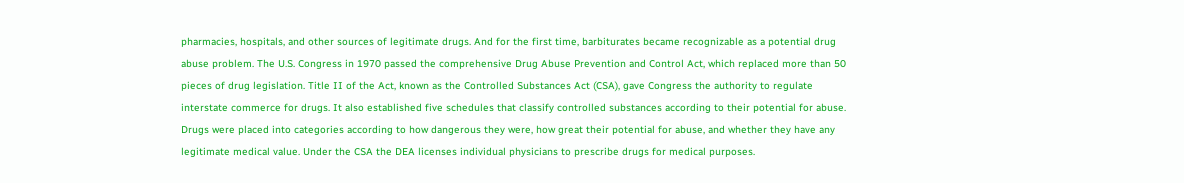pharmacies, hospitals, and other sources of legitimate drugs. And for the first time, barbiturates became recognizable as a potential drug abuse problem. The U.S. Congress in 1970 passed the comprehensive Drug Abuse Prevention and Control Act, which replaced more than 50 pieces of drug legislation. Title II of the Act, known as the Controlled Substances Act (CSA), gave Congress the authority to regulate interstate commerce for drugs. It also established five schedules that classify controlled substances according to their potential for abuse. Drugs were placed into categories according to how dangerous they were, how great their potential for abuse, and whether they have any legitimate medical value. Under the CSA the DEA licenses individual physicians to prescribe drugs for medical purposes.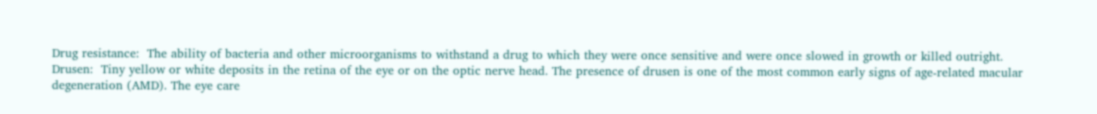Drug resistance:  The ability of bacteria and other microorganisms to withstand a drug to which they were once sensitive and were once slowed in growth or killed outright.
Drusen:  Tiny yellow or white deposits in the retina of the eye or on the optic nerve head. The presence of drusen is one of the most common early signs of age-related macular degeneration (AMD). The eye care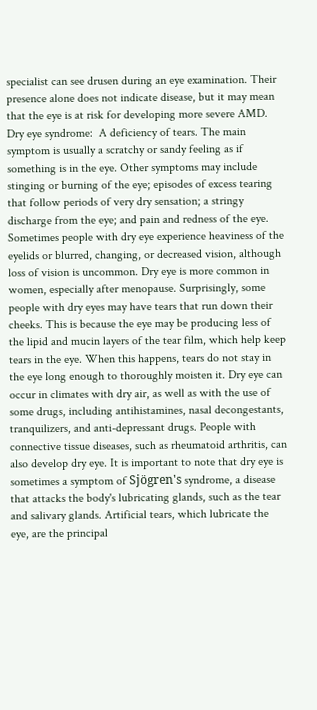specialist can see drusen during an eye examination. Their presence alone does not indicate disease, but it may mean that the eye is at risk for developing more severe AMD.
Dry eye syndrome:  A deficiency of tears. The main symptom is usually a scratchy or sandy feeling as if something is in the eye. Other symptoms may include stinging or burning of the eye; episodes of excess tearing that follow periods of very dry sensation; a stringy discharge from the eye; and pain and redness of the eye. Sometimes people with dry eye experience heaviness of the eyelids or blurred, changing, or decreased vision, although loss of vision is uncommon. Dry eye is more common in women, especially after menopause. Surprisingly, some people with dry eyes may have tears that run down their cheeks. This is because the eye may be producing less of the lipid and mucin layers of the tear film, which help keep tears in the eye. When this happens, tears do not stay in the eye long enough to thoroughly moisten it. Dry eye can occur in climates with dry air, as well as with the use of some drugs, including antihistamines, nasal decongestants, tranquilizers, and anti-depressant drugs. People with connective tissue diseases, such as rheumatoid arthritis, can also develop dry eye. It is important to note that dry eye is sometimes a symptom of Sjögren's syndrome, a disease that attacks the body's lubricating glands, such as the tear and salivary glands. Artificial tears, which lubricate the eye, are the principal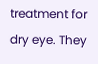treatment for dry eye. They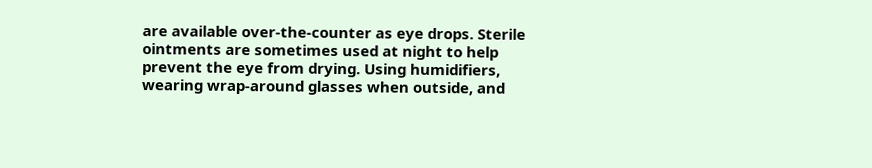are available over-the-counter as eye drops. Sterile ointments are sometimes used at night to help prevent the eye from drying. Using humidifiers, wearing wrap-around glasses when outside, and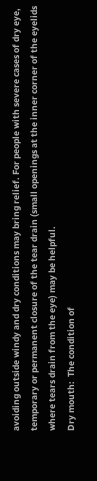avoiding outside windy and dry conditions may bring relief. For people with severe cases of dry eye, temporary or permanent closure of the tear drain (small openings at the inner corner of the eyelids where tears drain from the eye) may be helpful.
Dry mouth:  The condition of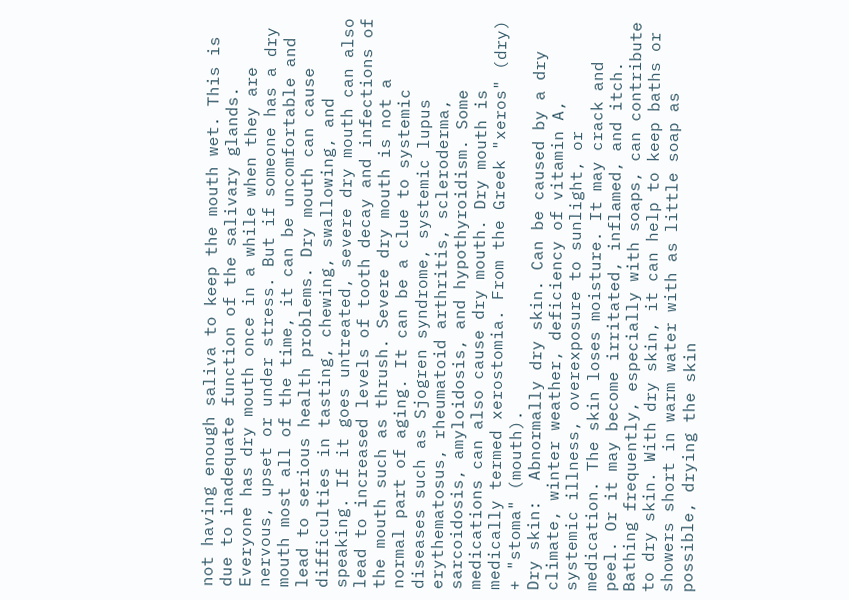not having enough saliva to keep the mouth wet. This is due to inadequate function of the salivary glands. Everyone has dry mouth once in a while when they are nervous, upset or under stress. But if someone has a dry mouth most all of the time, it can be uncomfortable and lead to serious health problems. Dry mouth can cause difficulties in tasting, chewing, swallowing, and speaking. If it goes untreated, severe dry mouth can also lead to increased levels of tooth decay and infections of the mouth such as thrush. Severe dry mouth is not a normal part of aging. It can be a clue to systemic diseases such as Sjogren syndrome, systemic lupus erythematosus, rheumatoid arthritis, scleroderma, sarcoidosis, amyloidosis, and hypothyroidism. Some medications can also cause dry mouth. Dry mouth is medically termed xerostomia. From the Greek "xeros" (dry) + "stoma" (mouth).
Dry skin:  Abnormally dry skin. Can be caused by a dry climate, winter weather, deficiency of vitamin A, systemic illness, overexposure to sunlight, or medication. The skin loses moisture. It may crack and peel. Or it may become irritated, inflamed, and itch. Bathing frequently, especially with soaps, can contribute to dry skin. With dry skin, it can help to keep baths or showers short in warm water with as little soap as possible, drying the skin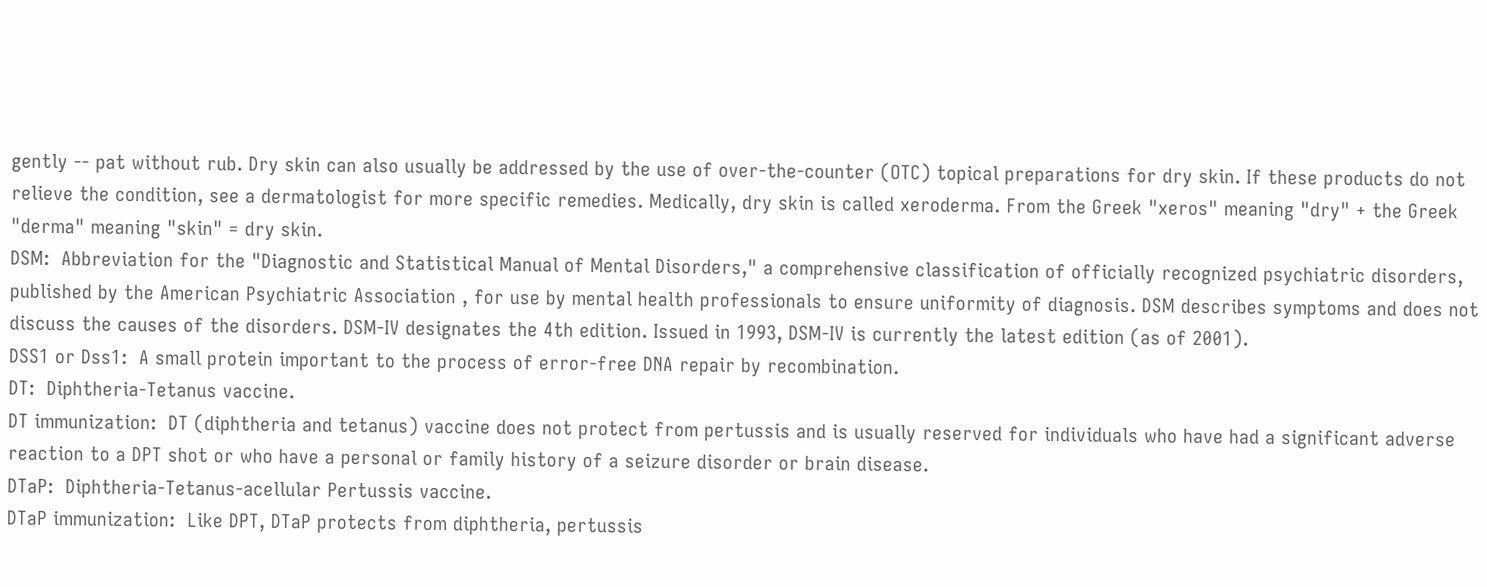gently -- pat without rub. Dry skin can also usually be addressed by the use of over-the-counter (OTC) topical preparations for dry skin. If these products do not relieve the condition, see a dermatologist for more specific remedies. Medically, dry skin is called xeroderma. From the Greek "xeros" meaning "dry" + the Greek "derma" meaning "skin" = dry skin.
DSM:  Abbreviation for the "Diagnostic and Statistical Manual of Mental Disorders," a comprehensive classification of officially recognized psychiatric disorders, published by the American Psychiatric Association , for use by mental health professionals to ensure uniformity of diagnosis. DSM describes symptoms and does not discuss the causes of the disorders. DSM-IV designates the 4th edition. Issued in 1993, DSM-IV is currently the latest edition (as of 2001).
DSS1 or Dss1:  A small protein important to the process of error-free DNA repair by recombination.
DT:  Diphtheria-Tetanus vaccine.
DT immunization:  DT (diphtheria and tetanus) vaccine does not protect from pertussis and is usually reserved for individuals who have had a significant adverse reaction to a DPT shot or who have a personal or family history of a seizure disorder or brain disease.
DTaP:  Diphtheria-Tetanus-acellular Pertussis vaccine.
DTaP immunization:  Like DPT, DTaP protects from diphtheria, pertussis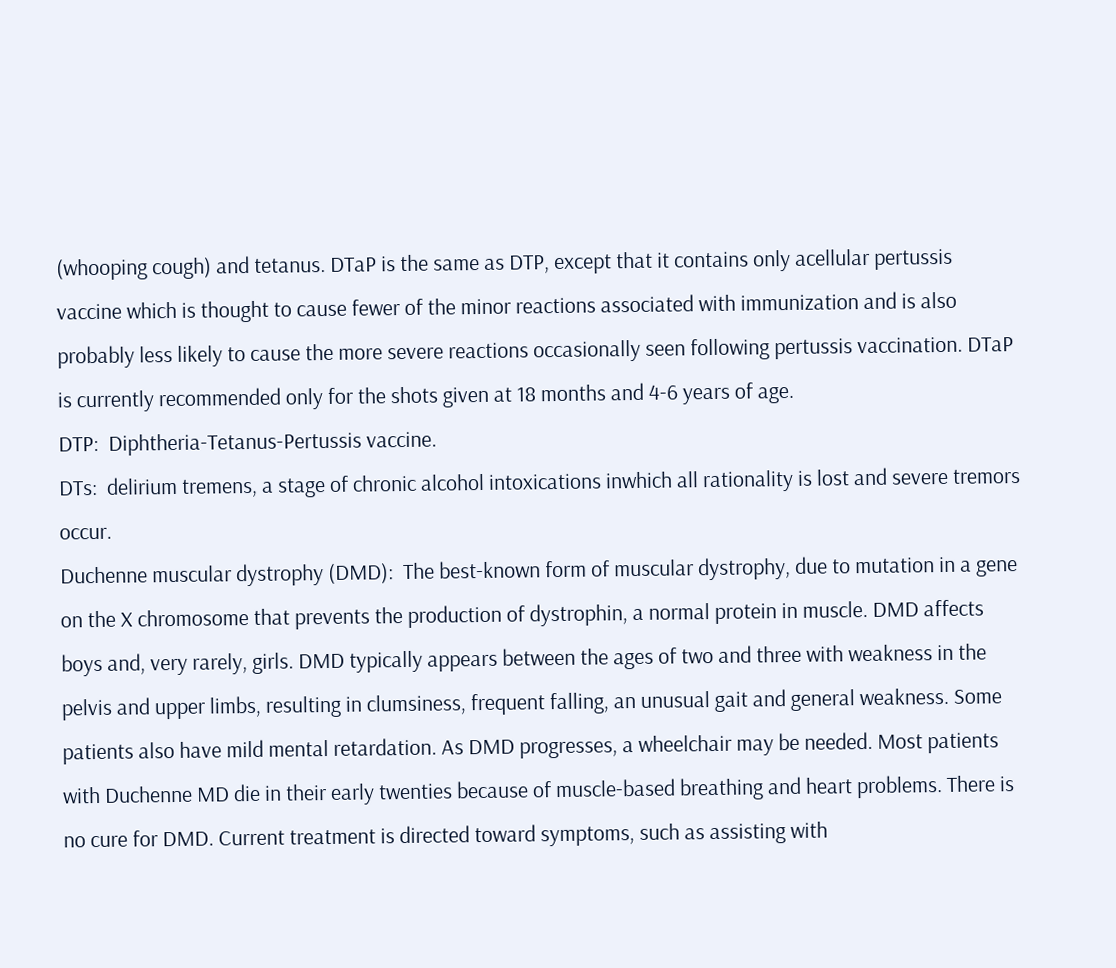(whooping cough) and tetanus. DTaP is the same as DTP, except that it contains only acellular pertussis vaccine which is thought to cause fewer of the minor reactions associated with immunization and is also probably less likely to cause the more severe reactions occasionally seen following pertussis vaccination. DTaP is currently recommended only for the shots given at 18 months and 4-6 years of age.
DTP:  Diphtheria-Tetanus-Pertussis vaccine.
DTs:  delirium tremens, a stage of chronic alcohol intoxications inwhich all rationality is lost and severe tremors occur.
Duchenne muscular dystrophy (DMD):  The best-known form of muscular dystrophy, due to mutation in a gene on the X chromosome that prevents the production of dystrophin, a normal protein in muscle. DMD affects boys and, very rarely, girls. DMD typically appears between the ages of two and three with weakness in the pelvis and upper limbs, resulting in clumsiness, frequent falling, an unusual gait and general weakness. Some patients also have mild mental retardation. As DMD progresses, a wheelchair may be needed. Most patients with Duchenne MD die in their early twenties because of muscle-based breathing and heart problems. There is no cure for DMD. Current treatment is directed toward symptoms, such as assisting with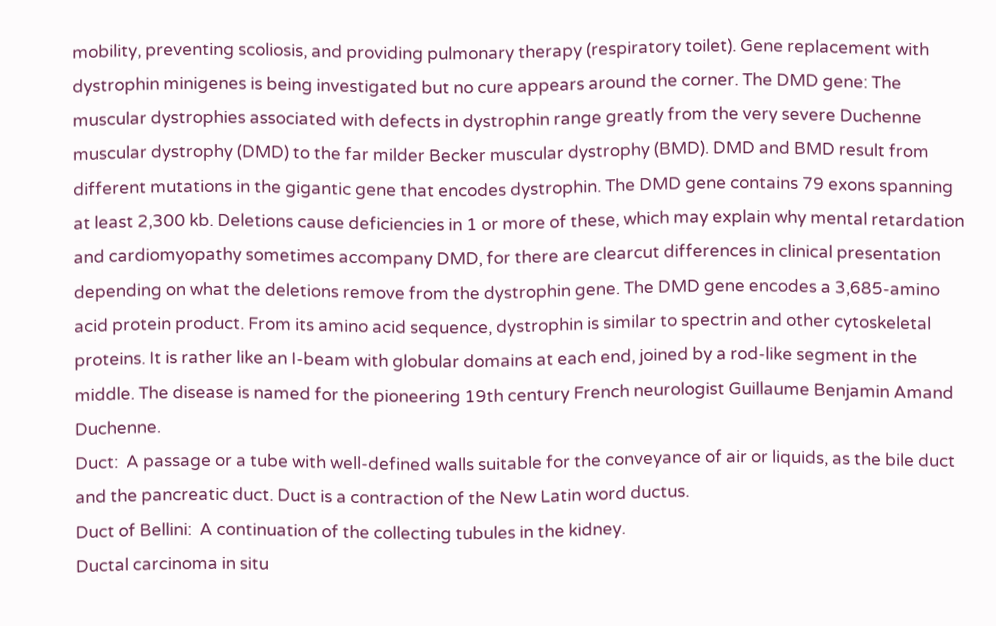mobility, preventing scoliosis, and providing pulmonary therapy (respiratory toilet). Gene replacement with dystrophin minigenes is being investigated but no cure appears around the corner. The DMD gene: The muscular dystrophies associated with defects in dystrophin range greatly from the very severe Duchenne muscular dystrophy (DMD) to the far milder Becker muscular dystrophy (BMD). DMD and BMD result from different mutations in the gigantic gene that encodes dystrophin. The DMD gene contains 79 exons spanning at least 2,300 kb. Deletions cause deficiencies in 1 or more of these, which may explain why mental retardation and cardiomyopathy sometimes accompany DMD, for there are clearcut differences in clinical presentation depending on what the deletions remove from the dystrophin gene. The DMD gene encodes a 3,685-amino acid protein product. From its amino acid sequence, dystrophin is similar to spectrin and other cytoskeletal proteins. It is rather like an I-beam with globular domains at each end, joined by a rod-like segment in the middle. The disease is named for the pioneering 19th century French neurologist Guillaume Benjamin Amand Duchenne.
Duct:  A passage or a tube with well-defined walls suitable for the conveyance of air or liquids, as the bile duct and the pancreatic duct. Duct is a contraction of the New Latin word ductus.
Duct of Bellini:  A continuation of the collecting tubules in the kidney.
Ductal carcinoma in situ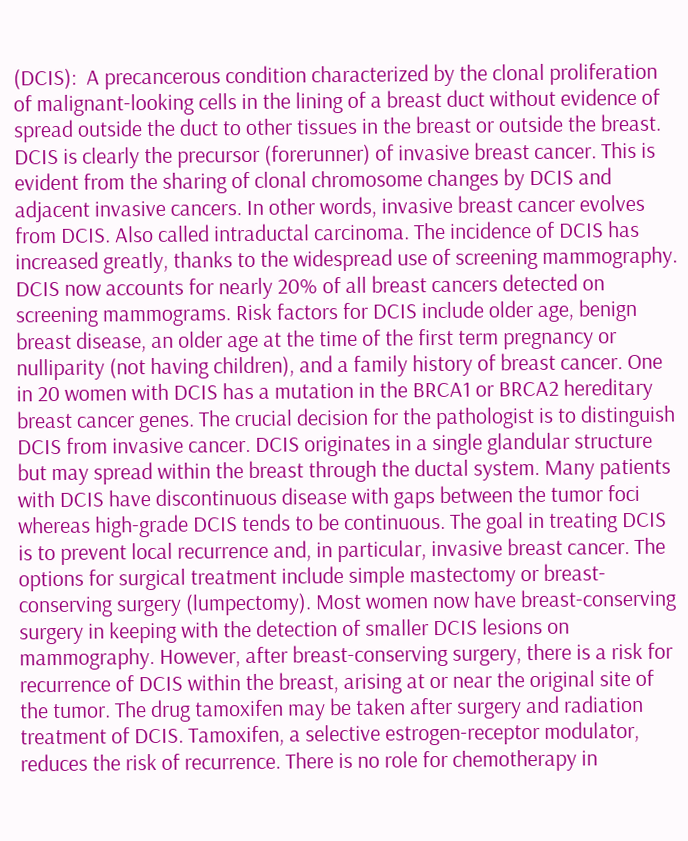(DCIS):  A precancerous condition characterized by the clonal proliferation of malignant-looking cells in the lining of a breast duct without evidence of spread outside the duct to other tissues in the breast or outside the breast. DCIS is clearly the precursor (forerunner) of invasive breast cancer. This is evident from the sharing of clonal chromosome changes by DCIS and adjacent invasive cancers. In other words, invasive breast cancer evolves from DCIS. Also called intraductal carcinoma. The incidence of DCIS has increased greatly, thanks to the widespread use of screening mammography. DCIS now accounts for nearly 20% of all breast cancers detected on screening mammograms. Risk factors for DCIS include older age, benign breast disease, an older age at the time of the first term pregnancy or nulliparity (not having children), and a family history of breast cancer. One in 20 women with DCIS has a mutation in the BRCA1 or BRCA2 hereditary breast cancer genes. The crucial decision for the pathologist is to distinguish DCIS from invasive cancer. DCIS originates in a single glandular structure but may spread within the breast through the ductal system. Many patients with DCIS have discontinuous disease with gaps between the tumor foci whereas high-grade DCIS tends to be continuous. The goal in treating DCIS is to prevent local recurrence and, in particular, invasive breast cancer. The options for surgical treatment include simple mastectomy or breast-conserving surgery (lumpectomy). Most women now have breast-conserving surgery in keeping with the detection of smaller DCIS lesions on mammography. However, after breast-conserving surgery, there is a risk for recurrence of DCIS within the breast, arising at or near the original site of the tumor. The drug tamoxifen may be taken after surgery and radiation treatment of DCIS. Tamoxifen, a selective estrogen-receptor modulator, reduces the risk of recurrence. There is no role for chemotherapy in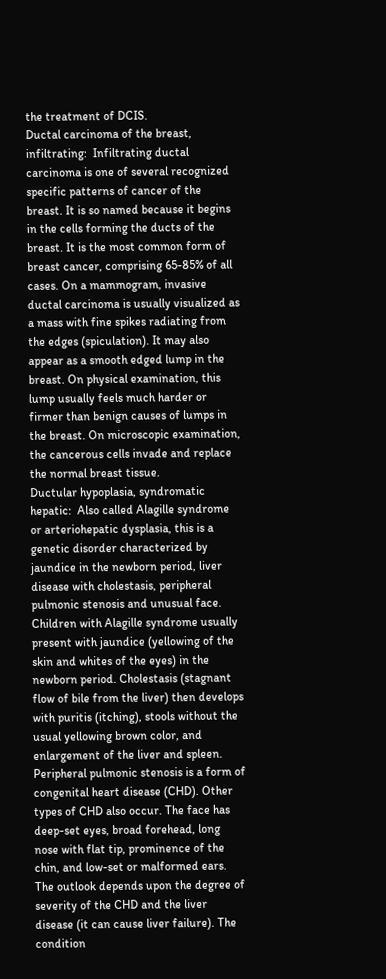the treatment of DCIS.
Ductal carcinoma of the breast, infiltrating:  Infiltrating ductal carcinoma is one of several recognized specific patterns of cancer of the breast. It is so named because it begins in the cells forming the ducts of the breast. It is the most common form of breast cancer, comprising 65-85% of all cases. On a mammogram, invasive ductal carcinoma is usually visualized as a mass with fine spikes radiating from the edges (spiculation). It may also appear as a smooth edged lump in the breast. On physical examination, this lump usually feels much harder or firmer than benign causes of lumps in the breast. On microscopic examination, the cancerous cells invade and replace the normal breast tissue.
Ductular hypoplasia, syndromatic hepatic:  Also called Alagille syndrome or arteriohepatic dysplasia, this is a genetic disorder characterized by jaundice in the newborn period, liver disease with cholestasis, peripheral pulmonic stenosis and unusual face. Children with Alagille syndrome usually present with jaundice (yellowing of the skin and whites of the eyes) in the newborn period. Cholestasis (stagnant flow of bile from the liver) then develops with puritis (itching), stools without the usual yellowing brown color, and enlargement of the liver and spleen. Peripheral pulmonic stenosis is a form of congenital heart disease (CHD). Other types of CHD also occur. The face has deep-set eyes, broad forehead, long nose with flat tip, prominence of the chin, and low-set or malformed ears. The outlook depends upon the degree of severity of the CHD and the liver disease (it can cause liver failure). The condition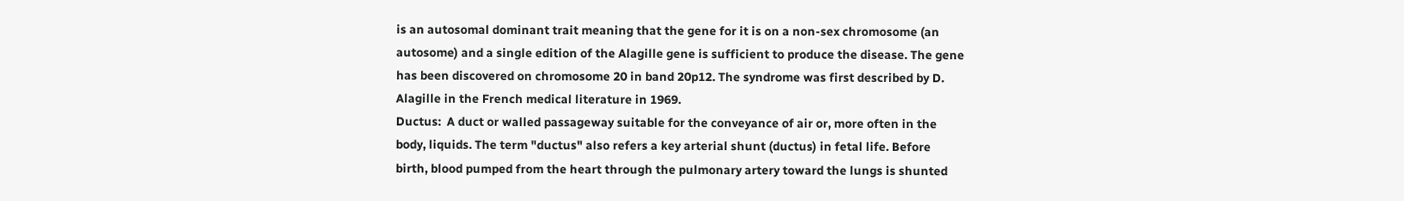is an autosomal dominant trait meaning that the gene for it is on a non-sex chromosome (an autosome) and a single edition of the Alagille gene is sufficient to produce the disease. The gene has been discovered on chromosome 20 in band 20p12. The syndrome was first described by D. Alagille in the French medical literature in 1969.
Ductus:  A duct or walled passageway suitable for the conveyance of air or, more often in the body, liquids. The term "ductus" also refers a key arterial shunt (ductus) in fetal life. Before birth, blood pumped from the heart through the pulmonary artery toward the lungs is shunted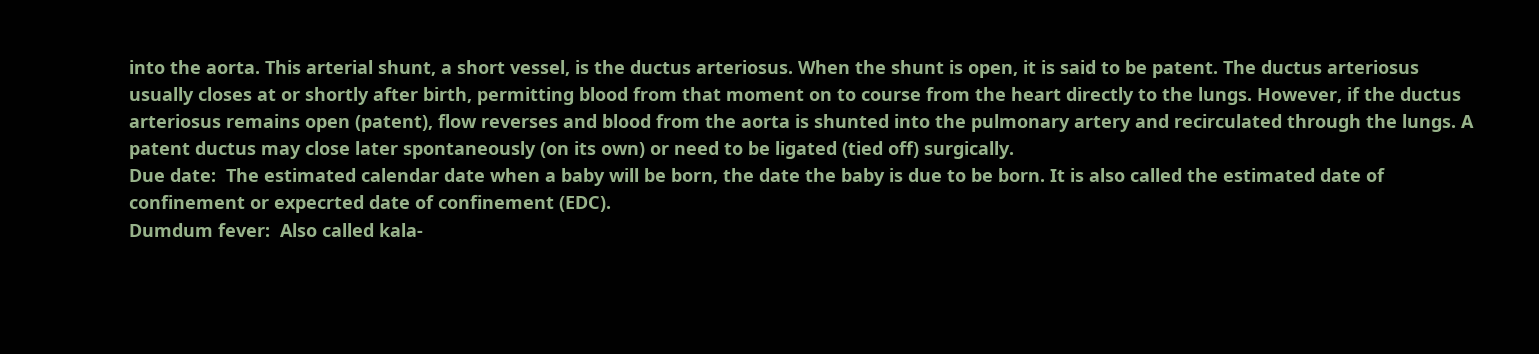into the aorta. This arterial shunt, a short vessel, is the ductus arteriosus. When the shunt is open, it is said to be patent. The ductus arteriosus usually closes at or shortly after birth, permitting blood from that moment on to course from the heart directly to the lungs. However, if the ductus arteriosus remains open (patent), flow reverses and blood from the aorta is shunted into the pulmonary artery and recirculated through the lungs. A patent ductus may close later spontaneously (on its own) or need to be ligated (tied off) surgically.
Due date:  The estimated calendar date when a baby will be born, the date the baby is due to be born. It is also called the estimated date of confinement or expecrted date of confinement (EDC).
Dumdum fever:  Also called kala-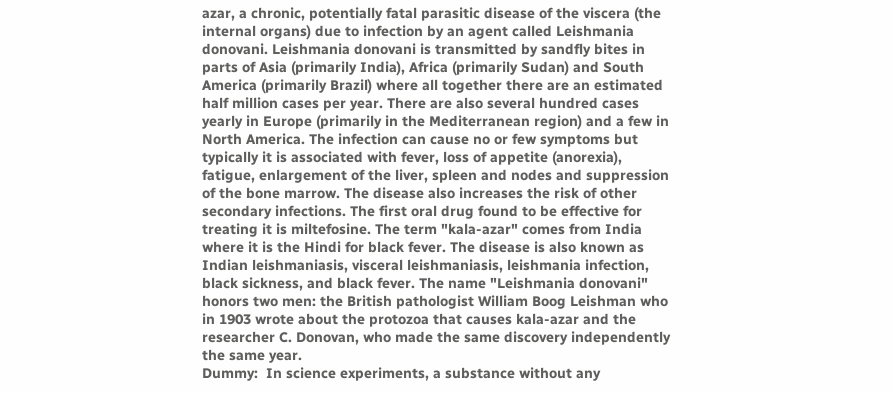azar, a chronic, potentially fatal parasitic disease of the viscera (the internal organs) due to infection by an agent called Leishmania donovani. Leishmania donovani is transmitted by sandfly bites in parts of Asia (primarily India), Africa (primarily Sudan) and South America (primarily Brazil) where all together there are an estimated half million cases per year. There are also several hundred cases yearly in Europe (primarily in the Mediterranean region) and a few in North America. The infection can cause no or few symptoms but typically it is associated with fever, loss of appetite (anorexia), fatigue, enlargement of the liver, spleen and nodes and suppression of the bone marrow. The disease also increases the risk of other secondary infections. The first oral drug found to be effective for treating it is miltefosine. The term "kala-azar" comes from India where it is the Hindi for black fever. The disease is also known as Indian leishmaniasis, visceral leishmaniasis, leishmania infection, black sickness, and black fever. The name "Leishmania donovani" honors two men: the British pathologist William Boog Leishman who in 1903 wrote about the protozoa that causes kala-azar and the researcher C. Donovan, who made the same discovery independently the same year.
Dummy:  In science experiments, a substance without any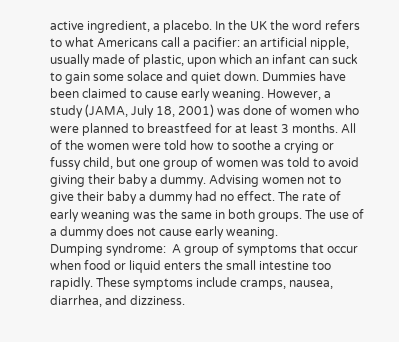active ingredient, a placebo. In the UK the word refers to what Americans call a pacifier: an artificial nipple, usually made of plastic, upon which an infant can suck to gain some solace and quiet down. Dummies have been claimed to cause early weaning. However, a study (JAMA, July 18, 2001) was done of women who were planned to breastfeed for at least 3 months. All of the women were told how to soothe a crying or fussy child, but one group of women was told to avoid giving their baby a dummy. Advising women not to give their baby a dummy had no effect. The rate of early weaning was the same in both groups. The use of a dummy does not cause early weaning.
Dumping syndrome:  A group of symptoms that occur when food or liquid enters the small intestine too rapidly. These symptoms include cramps, nausea, diarrhea, and dizziness.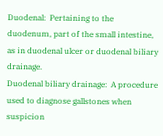Duodenal:  Pertaining to the duodenum, part of the small intestine, as in duodenal ulcer or duodenal biliary drainage.
Duodenal biliary drainage:  A procedure used to diagnose gallstones when suspicion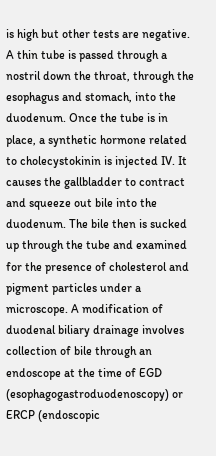is high but other tests are negative. A thin tube is passed through a nostril down the throat, through the esophagus and stomach, into the duodenum. Once the tube is in place, a synthetic hormone related to cholecystokinin is injected IV. It causes the gallbladder to contract and squeeze out bile into the duodenum. The bile then is sucked up through the tube and examined for the presence of cholesterol and pigment particles under a microscope. A modification of duodenal biliary drainage involves collection of bile through an endoscope at the time of EGD (esophagogastroduodenoscopy) or ERCP (endoscopic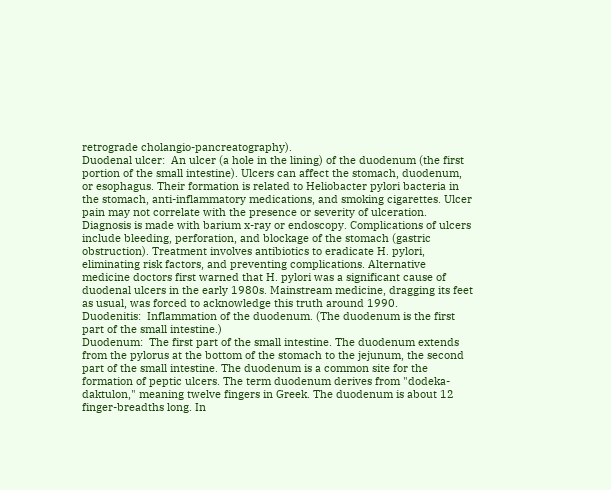retrograde cholangio-pancreatography).
Duodenal ulcer:  An ulcer (a hole in the lining) of the duodenum (the first portion of the small intestine). Ulcers can affect the stomach, duodenum, or esophagus. Their formation is related to Heliobacter pylori bacteria in the stomach, anti-inflammatory medications, and smoking cigarettes. Ulcer pain may not correlate with the presence or severity of ulceration. Diagnosis is made with barium x-ray or endoscopy. Complications of ulcers include bleeding, perforation, and blockage of the stomach (gastric obstruction). Treatment involves antibiotics to eradicate H. pylori, eliminating risk factors, and preventing complications. Alternative medicine doctors first warned that H. pylori was a significant cause of duodenal ulcers in the early 1980s. Mainstream medicine, dragging its feet as usual, was forced to acknowledge this truth around 1990.
Duodenitis:  Inflammation of the duodenum. (The duodenum is the first part of the small intestine.)
Duodenum:  The first part of the small intestine. The duodenum extends from the pylorus at the bottom of the stomach to the jejunum, the second part of the small intestine. The duodenum is a common site for the formation of peptic ulcers. The term duodenum derives from "dodeka-daktulon," meaning twelve fingers in Greek. The duodenum is about 12 finger-breadths long. In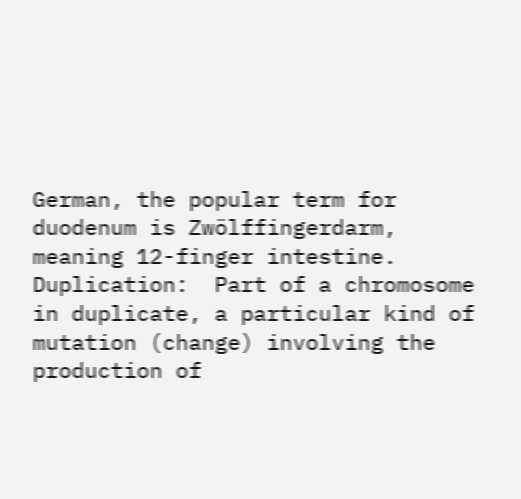German, the popular term for duodenum is Zwölffingerdarm, meaning 12-finger intestine.
Duplication:  Part of a chromosome in duplicate, a particular kind of mutation (change) involving the production of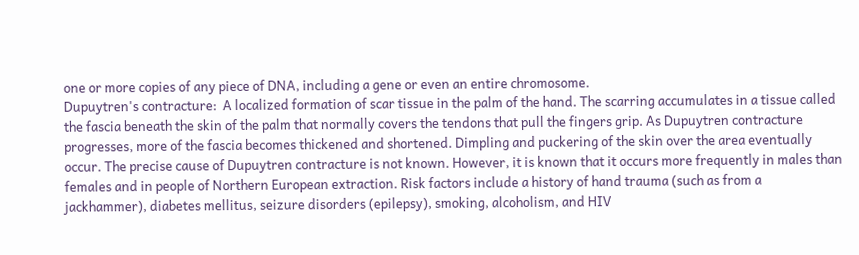one or more copies of any piece of DNA, including a gene or even an entire chromosome.
Dupuytren's contracture:  A localized formation of scar tissue in the palm of the hand. The scarring accumulates in a tissue called the fascia beneath the skin of the palm that normally covers the tendons that pull the fingers grip. As Dupuytren contracture progresses, more of the fascia becomes thickened and shortened. Dimpling and puckering of the skin over the area eventually occur. The precise cause of Dupuytren contracture is not known. However, it is known that it occurs more frequently in males than females and in people of Northern European extraction. Risk factors include a history of hand trauma (such as from a jackhammer), diabetes mellitus, seizure disorders (epilepsy), smoking, alcoholism, and HIV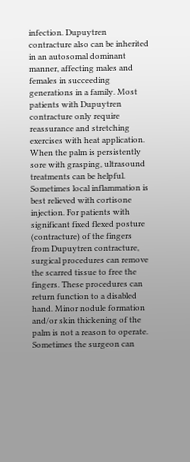infection. Dupuytren contracture also can be inherited in an autosomal dominant manner, affecting males and females in succeeding generations in a family. Most patients with Dupuytren contracture only require reassurance and stretching exercises with heat application. When the palm is persistently sore with grasping, ultrasound treatments can be helpful. Sometimes local inflammation is best relieved with cortisone injection. For patients with significant fixed flexed posture (contracture) of the fingers from Dupuytren contracture, surgical procedures can remove the scarred tissue to free the fingers. These procedures can return function to a disabled hand. Minor nodule formation and/or skin thickening of the palm is not a reason to operate. Sometimes the surgeon can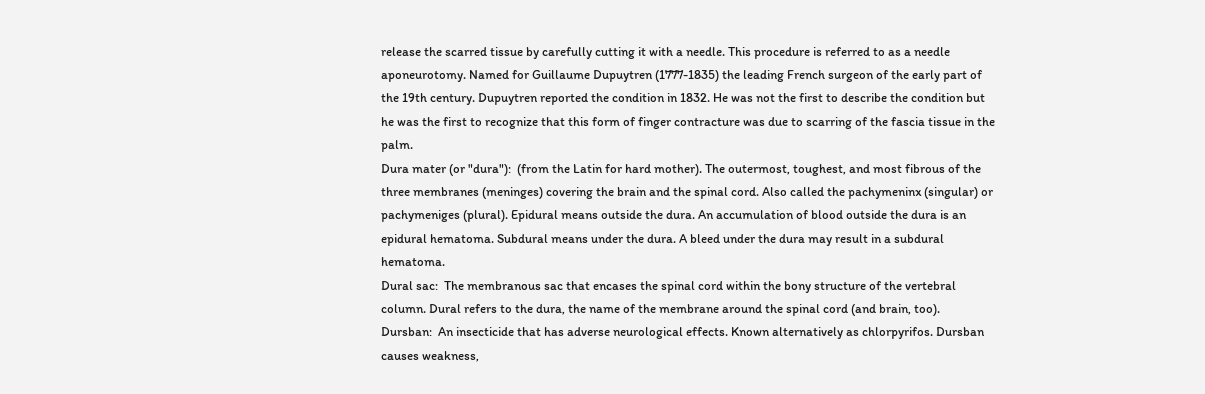release the scarred tissue by carefully cutting it with a needle. This procedure is referred to as a needle aponeurotomy. Named for Guillaume Dupuytren (1777-1835) the leading French surgeon of the early part of the 19th century. Dupuytren reported the condition in 1832. He was not the first to describe the condition but he was the first to recognize that this form of finger contracture was due to scarring of the fascia tissue in the palm.
Dura mater (or "dura"):  (from the Latin for hard mother). The outermost, toughest, and most fibrous of the three membranes (meninges) covering the brain and the spinal cord. Also called the pachymeninx (singular) or pachymeniges (plural). Epidural means outside the dura. An accumulation of blood outside the dura is an epidural hematoma. Subdural means under the dura. A bleed under the dura may result in a subdural hematoma.
Dural sac:  The membranous sac that encases the spinal cord within the bony structure of the vertebral column. Dural refers to the dura, the name of the membrane around the spinal cord (and brain, too).
Dursban:  An insecticide that has adverse neurological effects. Known alternatively as chlorpyrifos. Dursban causes weakness,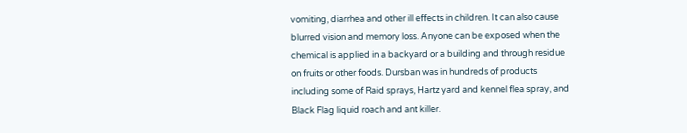vomiting, diarrhea and other ill effects in children. It can also cause blurred vision and memory loss. Anyone can be exposed when the chemical is applied in a backyard or a building and through residue on fruits or other foods. Dursban was in hundreds of products including some of Raid sprays, Hartz yard and kennel flea spray, and Black Flag liquid roach and ant killer.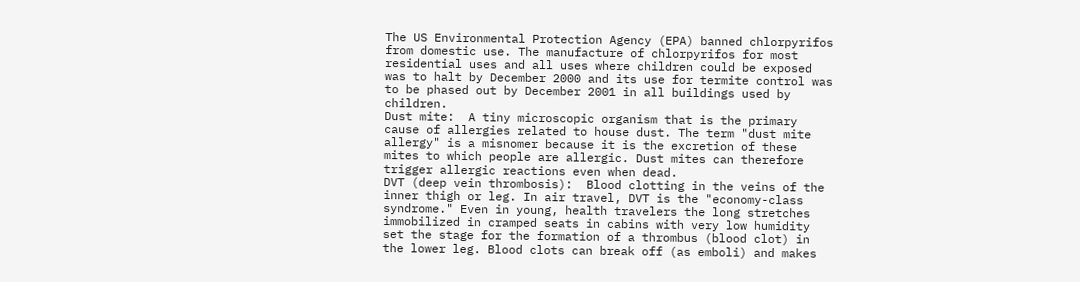The US Environmental Protection Agency (EPA) banned chlorpyrifos from domestic use. The manufacture of chlorpyrifos for most residential uses and all uses where children could be exposed was to halt by December 2000 and its use for termite control was to be phased out by December 2001 in all buildings used by children.
Dust mite:  A tiny microscopic organism that is the primary cause of allergies related to house dust. The term "dust mite allergy" is a misnomer because it is the excretion of these mites to which people are allergic. Dust mites can therefore trigger allergic reactions even when dead.
DVT (deep vein thrombosis):  Blood clotting in the veins of the inner thigh or leg. In air travel, DVT is the "economy-class syndrome." Even in young, health travelers the long stretches immobilized in cramped seats in cabins with very low humidity set the stage for the formation of a thrombus (blood clot) in the lower leg. Blood clots can break off (as emboli) and makes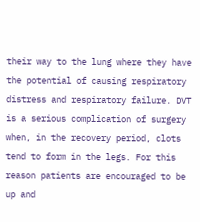their way to the lung where they have the potential of causing respiratory distress and respiratory failure. DVT is a serious complication of surgery when, in the recovery period, clots tend to form in the legs. For this reason patients are encouraged to be up and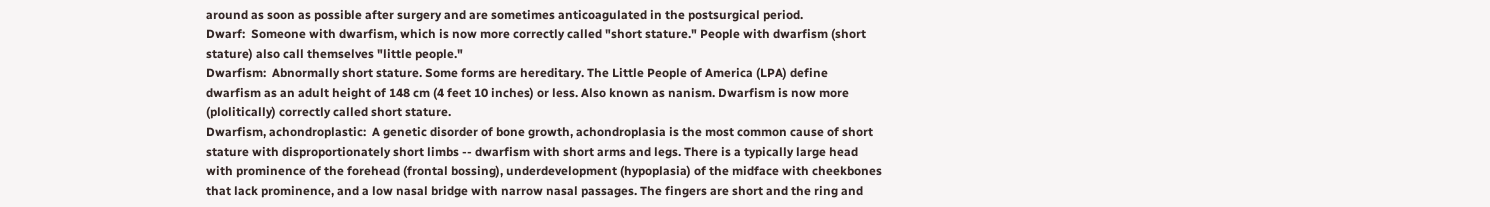around as soon as possible after surgery and are sometimes anticoagulated in the postsurgical period.
Dwarf:  Someone with dwarfism, which is now more correctly called "short stature." People with dwarfism (short stature) also call themselves "little people."
Dwarfism:  Abnormally short stature. Some forms are hereditary. The Little People of America (LPA) define dwarfism as an adult height of 148 cm (4 feet 10 inches) or less. Also known as nanism. Dwarfism is now more (plolitically) correctly called short stature.
Dwarfism, achondroplastic:  A genetic disorder of bone growth, achondroplasia is the most common cause of short stature with disproportionately short limbs -- dwarfism with short arms and legs. There is a typically large head with prominence of the forehead (frontal bossing), underdevelopment (hypoplasia) of the midface with cheekbones that lack prominence, and a low nasal bridge with narrow nasal passages. The fingers are short and the ring and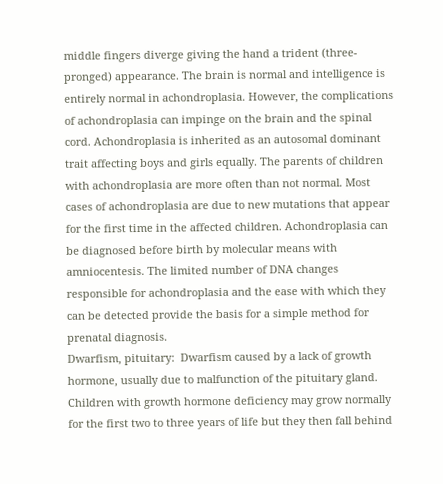middle fingers diverge giving the hand a trident (three-pronged) appearance. The brain is normal and intelligence is entirely normal in achondroplasia. However, the complications of achondroplasia can impinge on the brain and the spinal cord. Achondroplasia is inherited as an autosomal dominant trait affecting boys and girls equally. The parents of children with achondroplasia are more often than not normal. Most cases of achondroplasia are due to new mutations that appear for the first time in the affected children. Achondroplasia can be diagnosed before birth by molecular means with amniocentesis. The limited number of DNA changes responsible for achondroplasia and the ease with which they can be detected provide the basis for a simple method for prenatal diagnosis.
Dwarfism, pituitary:  Dwarfism caused by a lack of growth hormone, usually due to malfunction of the pituitary gland. Children with growth hormone deficiency may grow normally for the first two to three years of life but they then fall behind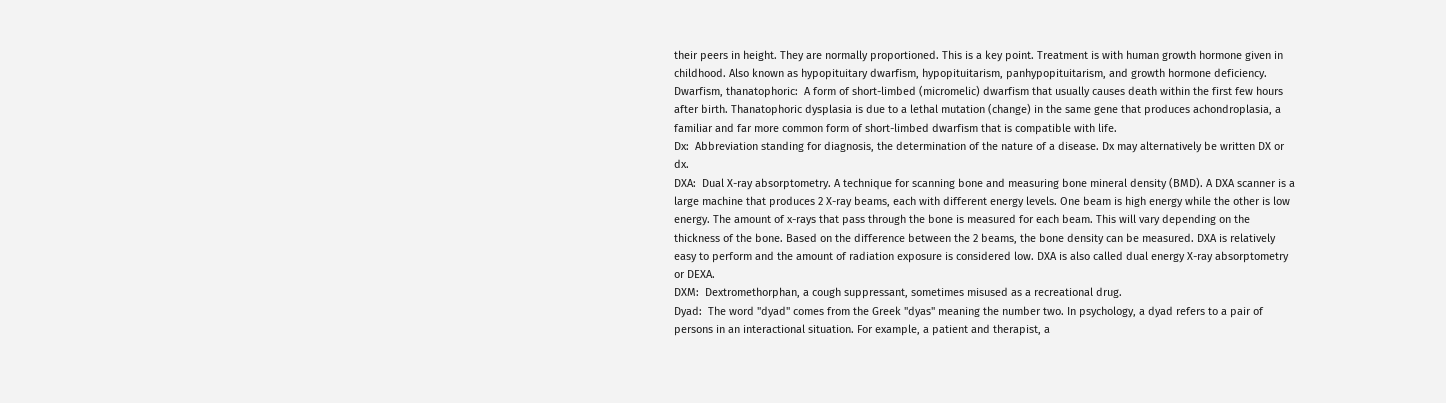their peers in height. They are normally proportioned. This is a key point. Treatment is with human growth hormone given in childhood. Also known as hypopituitary dwarfism, hypopituitarism, panhypopituitarism, and growth hormone deficiency.
Dwarfism, thanatophoric:  A form of short-limbed (micromelic) dwarfism that usually causes death within the first few hours after birth. Thanatophoric dysplasia is due to a lethal mutation (change) in the same gene that produces achondroplasia, a familiar and far more common form of short-limbed dwarfism that is compatible with life.
Dx:  Abbreviation standing for diagnosis, the determination of the nature of a disease. Dx may alternatively be written DX or dx.
DXA:  Dual X-ray absorptometry. A technique for scanning bone and measuring bone mineral density (BMD). A DXA scanner is a large machine that produces 2 X-ray beams, each with different energy levels. One beam is high energy while the other is low energy. The amount of x-rays that pass through the bone is measured for each beam. This will vary depending on the thickness of the bone. Based on the difference between the 2 beams, the bone density can be measured. DXA is relatively easy to perform and the amount of radiation exposure is considered low. DXA is also called dual energy X-ray absorptometry or DEXA.
DXM:  Dextromethorphan, a cough suppressant, sometimes misused as a recreational drug.
Dyad:  The word "dyad" comes from the Greek "dyas" meaning the number two. In psychology, a dyad refers to a pair of persons in an interactional situation. For example, a patient and therapist, a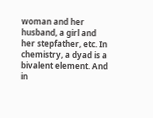woman and her husband, a girl and her stepfather, etc. In chemistry, a dyad is a bivalent element. And in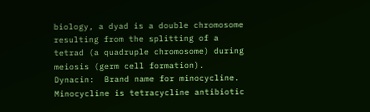biology, a dyad is a double chromosome resulting from the splitting of a tetrad (a quadruple chromosome) during meiosis (germ cell formation).
Dynacin:  Brand name for minocycline. Minocycline is tetracycline antibiotic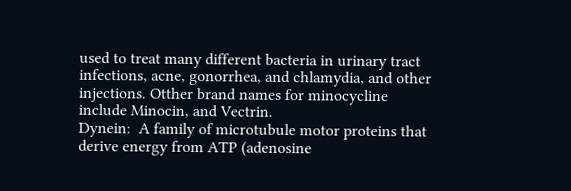used to treat many different bacteria in urinary tract infections, acne, gonorrhea, and chlamydia, and other injections. Otther brand names for minocycline include Minocin, and Vectrin.
Dynein:  A family of microtubule motor proteins that derive energy from ATP (adenosine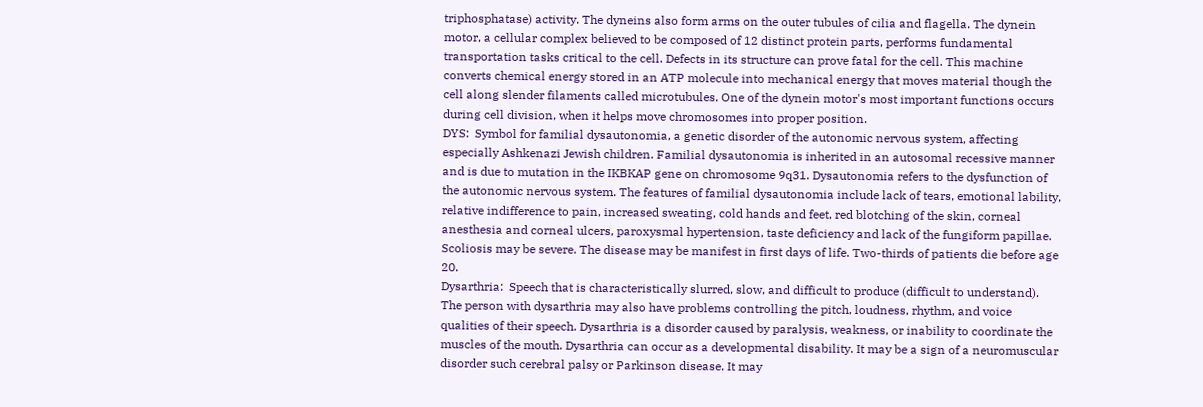triphosphatase) activity. The dyneins also form arms on the outer tubules of cilia and flagella. The dynein motor, a cellular complex believed to be composed of 12 distinct protein parts, performs fundamental transportation tasks critical to the cell. Defects in its structure can prove fatal for the cell. This machine converts chemical energy stored in an ATP molecule into mechanical energy that moves material though the cell along slender filaments called microtubules. One of the dynein motor's most important functions occurs during cell division, when it helps move chromosomes into proper position.
DYS:  Symbol for familial dysautonomia, a genetic disorder of the autonomic nervous system, affecting especially Ashkenazi Jewish children. Familial dysautonomia is inherited in an autosomal recessive manner and is due to mutation in the IKBKAP gene on chromosome 9q31. Dysautonomia refers to the dysfunction of the autonomic nervous system. The features of familial dysautonomia include lack of tears, emotional lability, relative indifference to pain, increased sweating, cold hands and feet, red blotching of the skin, corneal anesthesia and corneal ulcers, paroxysmal hypertension, taste deficiency and lack of the fungiform papillae. Scoliosis may be severe. The disease may be manifest in first days of life. Two-thirds of patients die before age 20.
Dysarthria:  Speech that is characteristically slurred, slow, and difficult to produce (difficult to understand). The person with dysarthria may also have problems controlling the pitch, loudness, rhythm, and voice qualities of their speech. Dysarthria is a disorder caused by paralysis, weakness, or inability to coordinate the muscles of the mouth. Dysarthria can occur as a developmental disability. It may be a sign of a neuromuscular disorder such cerebral palsy or Parkinson disease. It may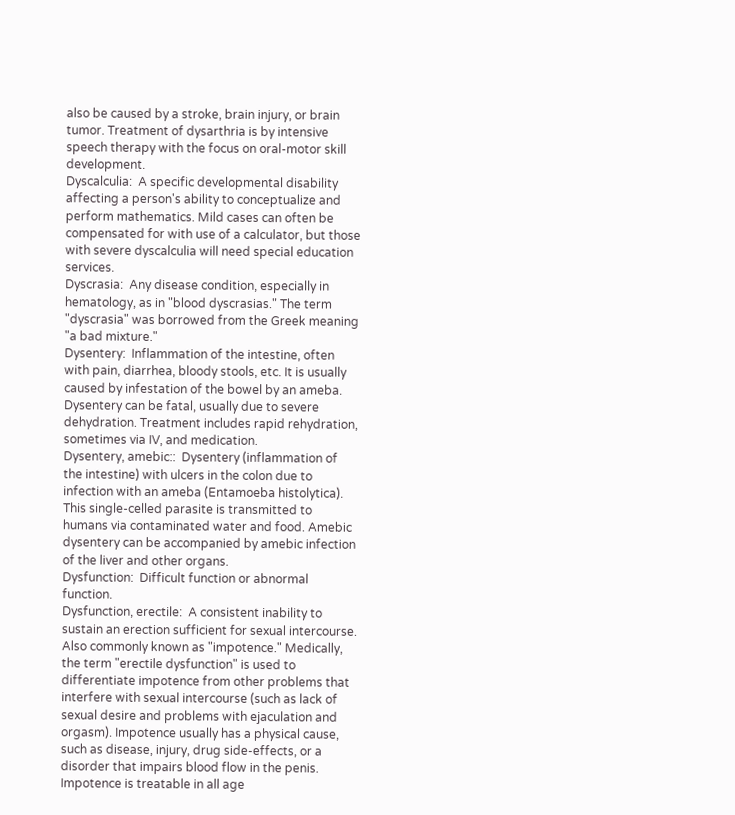also be caused by a stroke, brain injury, or brain tumor. Treatment of dysarthria is by intensive speech therapy with the focus on oral-motor skill development.
Dyscalculia:  A specific developmental disability affecting a person's ability to conceptualize and perform mathematics. Mild cases can often be compensated for with use of a calculator, but those with severe dyscalculia will need special education services.
Dyscrasia:  Any disease condition, especially in hematology, as in "blood dyscrasias." The term "dyscrasia" was borrowed from the Greek meaning "a bad mixture."
Dysentery:  Inflammation of the intestine, often with pain, diarrhea, bloody stools, etc. It is usually caused by infestation of the bowel by an ameba. Dysentery can be fatal, usually due to severe dehydration. Treatment includes rapid rehydration, sometimes via IV, and medication.
Dysentery, amebic::  Dysentery (inflammation of the intestine) with ulcers in the colon due to infection with an ameba (Entamoeba histolytica). This single-celled parasite is transmitted to humans via contaminated water and food. Amebic dysentery can be accompanied by amebic infection of the liver and other organs.
Dysfunction:  Difficult function or abnormal function.
Dysfunction, erectile:  A consistent inability to sustain an erection sufficient for sexual intercourse. Also commonly known as "impotence." Medically, the term "erectile dysfunction" is used to differentiate impotence from other problems that interfere with sexual intercourse (such as lack of sexual desire and problems with ejaculation and orgasm). Impotence usually has a physical cause, such as disease, injury, drug side-effects, or a disorder that impairs blood flow in the penis. Impotence is treatable in all age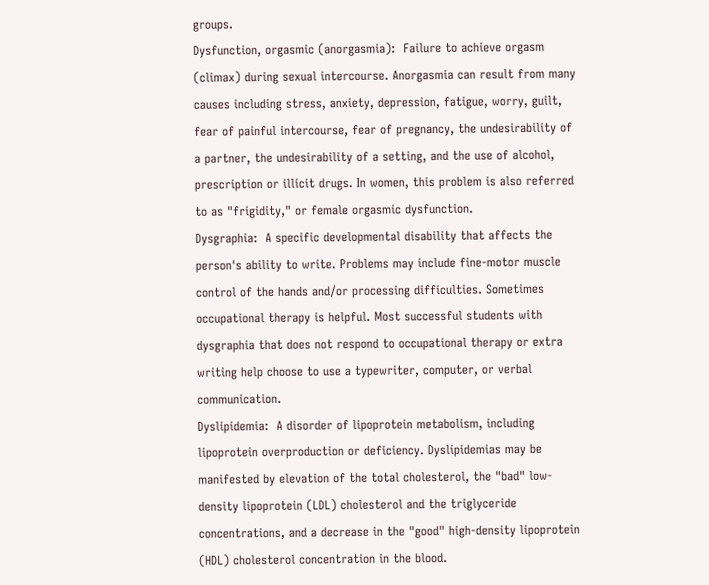groups.
Dysfunction, orgasmic (anorgasmia):  Failure to achieve orgasm (climax) during sexual intercourse. Anorgasmia can result from many causes including stress, anxiety, depression, fatigue, worry, guilt, fear of painful intercourse, fear of pregnancy, the undesirability of a partner, the undesirability of a setting, and the use of alcohol, prescription or illicit drugs. In women, this problem is also referred to as "frigidity," or female orgasmic dysfunction.
Dysgraphia:  A specific developmental disability that affects the person's ability to write. Problems may include fine-motor muscle control of the hands and/or processing difficulties. Sometimes occupational therapy is helpful. Most successful students with dysgraphia that does not respond to occupational therapy or extra writing help choose to use a typewriter, computer, or verbal communication.
Dyslipidemia:  A disorder of lipoprotein metabolism, including lipoprotein overproduction or deficiency. Dyslipidemias may be manifested by elevation of the total cholesterol, the "bad" low-density lipoprotein (LDL) cholesterol and the triglyceride concentrations, and a decrease in the "good" high-density lipoprotein (HDL) cholesterol concentration in the blood.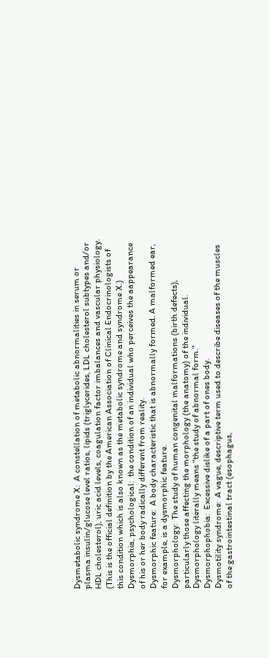Dysmetabolic syndrome X:  A constellation of metabolic abnormalities in serum or plasma insulin/glucose level ratios, lipids (triglycerides, LDL cholesterol subtypes and/or HDL cholesterol), uric acid levels, coagulation factor imbalances and vascular physiology. (This is the official definition by the American Association of Clinical Endocrinologists of this condition which is also known as the metabolic syndrome and syndrome X.)
Dysmorphia, psychological:  the condition of an individual who perceives the aappearance of his or her body radically different from reality.
Dysmorphic feature:  A body characteristic that is abnormally formed. A malformed ear, for example, is a dysmorphic feature.
Dysmorphology:  The study of human congenital malformations (birth defects), particularly those affecting the morphology (the anatomy) of the individual. Dysmorphology literally means "the study of abnormal form."
Dysmorphophobia:  Excessive dislike of a part of ones body.
Dysmotility syndrome:  A vague, descriptive term used to describe diseases of the muscles of the gastrointestinal tract (esophagus,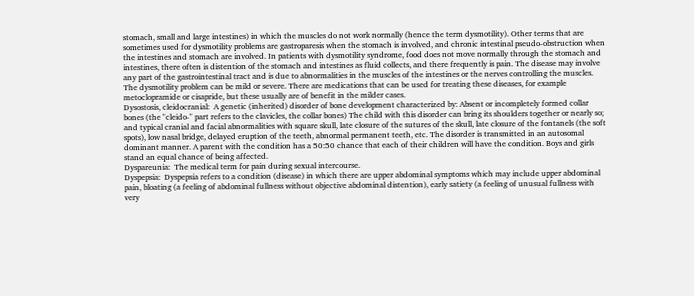stomach, small and large intestines) in which the muscles do not work normally (hence the term dysmotility). Other terms that are sometimes used for dysmotility problems are gastroparesis when the stomach is involved, and chronic intestinal pseudo-obstruction when the intestines and stomach are involved. In patients with dysmotility syndrome, food does not move normally through the stomach and intestines, there often is distention of the stomach and intestines as fluid collects, and there frequently is pain. The disease may involve any part of the gastrointestinal tract and is due to abnormalities in the muscles of the intestines or the nerves controlling the muscles. The dysmotility problem can be mild or severe. There are medications that can be used for treating these diseases, for example metoclopramide or cisapride, but these usually are of benefit in the milder cases.
Dysostosis, cleidocranial:  A genetic (inherited) disorder of bone development characterized by: Absent or incompletely formed collar bones (the "cleido-" part refers to the clavicles, the collar bones) The child with this disorder can bring its shoulders together or nearly so; and typical cranial and facial abnormalities with square skull, late closure of the sutures of the skull, late closure of the fontanels (the soft spots), low nasal bridge, delayed eruption of the teeth, abnormal permanent teeth, etc. The disorder is transmitted in an autosomal dominant manner. A parent with the condition has a 50:50 chance that each of their children will have the condition. Boys and girls stand an equal chance of being affected.
Dyspareunia:  The medical term for pain during sexual intercourse.
Dyspepsia:  Dyspepsia refers to a condition (disease) in which there are upper abdominal symptoms which may include upper abdominal pain, bloating (a feeling of abdominal fullness without objective abdominal distention), early satiety (a feeling of unusual fullness with very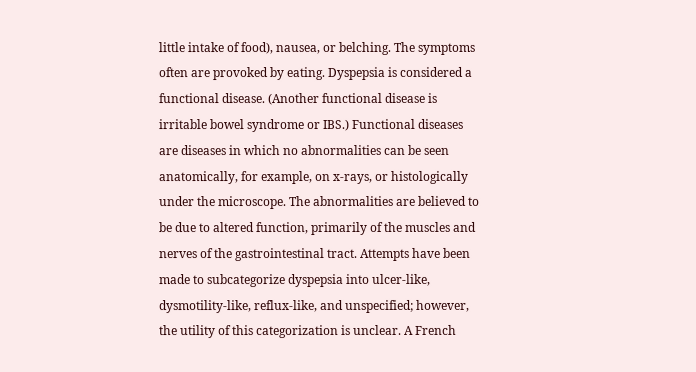little intake of food), nausea, or belching. The symptoms often are provoked by eating. Dyspepsia is considered a functional disease. (Another functional disease is irritable bowel syndrome or IBS.) Functional diseases are diseases in which no abnormalities can be seen anatomically, for example, on x-rays, or histologically under the microscope. The abnormalities are believed to be due to altered function, primarily of the muscles and nerves of the gastrointestinal tract. Attempts have been made to subcategorize dyspepsia into ulcer-like, dysmotility-like, reflux-like, and unspecified; however, the utility of this categorization is unclear. A French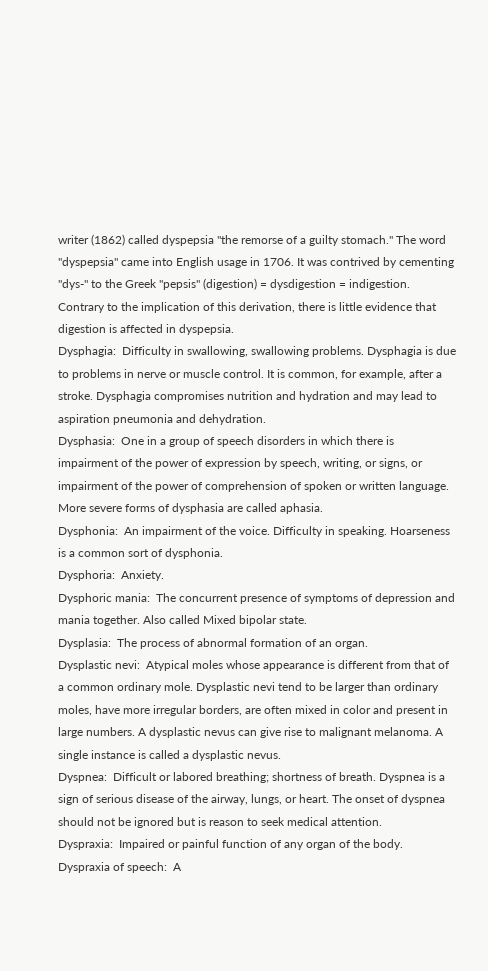writer (1862) called dyspepsia "the remorse of a guilty stomach." The word "dyspepsia" came into English usage in 1706. It was contrived by cementing "dys-" to the Greek "pepsis" (digestion) = dysdigestion = indigestion. Contrary to the implication of this derivation, there is little evidence that digestion is affected in dyspepsia.
Dysphagia:  Difficulty in swallowing, swallowing problems. Dysphagia is due to problems in nerve or muscle control. It is common, for example, after a stroke. Dysphagia compromises nutrition and hydration and may lead to aspiration pneumonia and dehydration.
Dysphasia:  One in a group of speech disorders in which there is impairment of the power of expression by speech, writing, or signs, or impairment of the power of comprehension of spoken or written language. More severe forms of dysphasia are called aphasia.
Dysphonia:  An impairment of the voice. Difficulty in speaking. Hoarseness is a common sort of dysphonia.
Dysphoria:  Anxiety.
Dysphoric mania:  The concurrent presence of symptoms of depression and mania together. Also called Mixed bipolar state.
Dysplasia:  The process of abnormal formation of an organ.
Dysplastic nevi:  Atypical moles whose appearance is different from that of a common ordinary mole. Dysplastic nevi tend to be larger than ordinary moles, have more irregular borders, are often mixed in color and present in large numbers. A dysplastic nevus can give rise to malignant melanoma. A single instance is called a dysplastic nevus.
Dyspnea:  Difficult or labored breathing; shortness of breath. Dyspnea is a sign of serious disease of the airway, lungs, or heart. The onset of dyspnea should not be ignored but is reason to seek medical attention.
Dyspraxia:  Impaired or painful function of any organ of the body.
Dyspraxia of speech:  A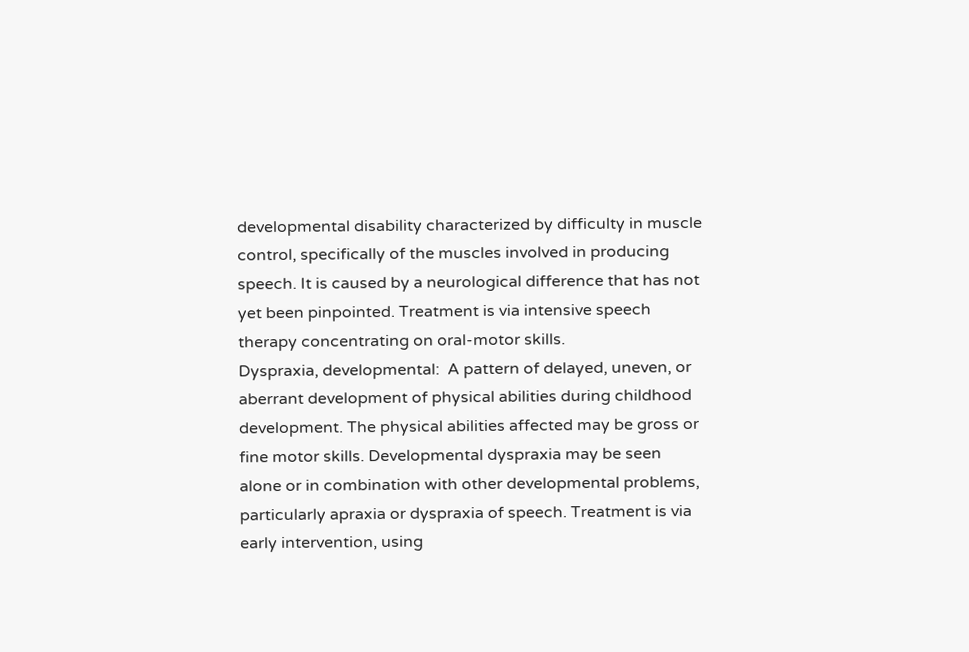developmental disability characterized by difficulty in muscle control, specifically of the muscles involved in producing speech. It is caused by a neurological difference that has not yet been pinpointed. Treatment is via intensive speech therapy concentrating on oral-motor skills.
Dyspraxia, developmental:  A pattern of delayed, uneven, or aberrant development of physical abilities during childhood development. The physical abilities affected may be gross or fine motor skills. Developmental dyspraxia may be seen alone or in combination with other developmental problems, particularly apraxia or dyspraxia of speech. Treatment is via early intervention, using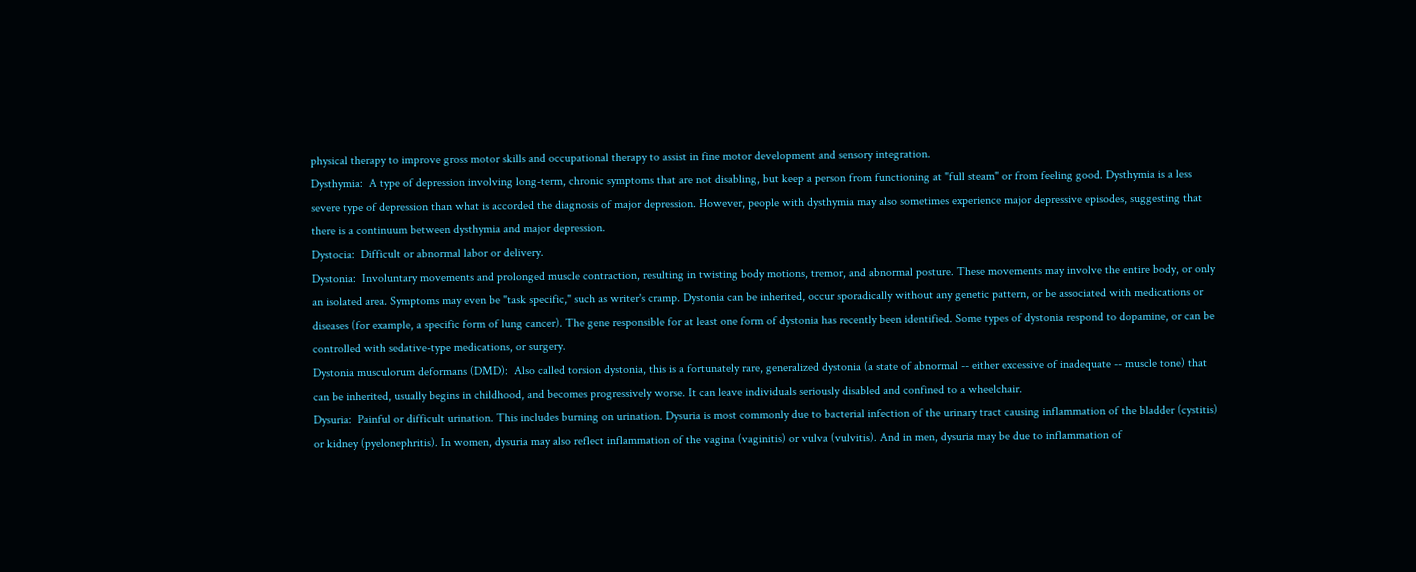physical therapy to improve gross motor skills and occupational therapy to assist in fine motor development and sensory integration.
Dysthymia:  A type of depression involving long-term, chronic symptoms that are not disabling, but keep a person from functioning at "full steam" or from feeling good. Dysthymia is a less severe type of depression than what is accorded the diagnosis of major depression. However, people with dysthymia may also sometimes experience major depressive episodes, suggesting that there is a continuum between dysthymia and major depression.
Dystocia:  Difficult or abnormal labor or delivery.
Dystonia:  Involuntary movements and prolonged muscle contraction, resulting in twisting body motions, tremor, and abnormal posture. These movements may involve the entire body, or only an isolated area. Symptoms may even be "task specific," such as writer's cramp. Dystonia can be inherited, occur sporadically without any genetic pattern, or be associated with medications or diseases (for example, a specific form of lung cancer). The gene responsible for at least one form of dystonia has recently been identified. Some types of dystonia respond to dopamine, or can be controlled with sedative-type medications, or surgery.
Dystonia musculorum deformans (DMD):  Also called torsion dystonia, this is a fortunately rare, generalized dystonia (a state of abnormal -- either excessive of inadequate -- muscle tone) that can be inherited, usually begins in childhood, and becomes progressively worse. It can leave individuals seriously disabled and confined to a wheelchair.
Dysuria:  Painful or difficult urination. This includes burning on urination. Dysuria is most commonly due to bacterial infection of the urinary tract causing inflammation of the bladder (cystitis) or kidney (pyelonephritis). In women, dysuria may also reflect inflammation of the vagina (vaginitis) or vulva (vulvitis). And in men, dysuria may be due to inflammation of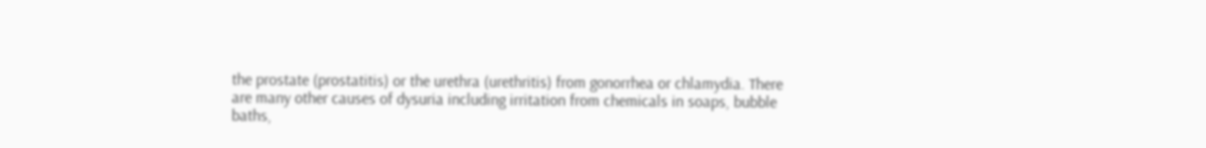the prostate (prostatitis) or the urethra (urethritis) from gonorrhea or chlamydia. There are many other causes of dysuria including irritation from chemicals in soaps, bubble baths,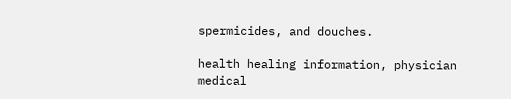spermicides, and douches.

health healing information, physician medical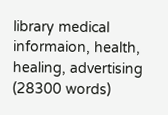library medical informaion, health, healing, advertising
(28300 words)